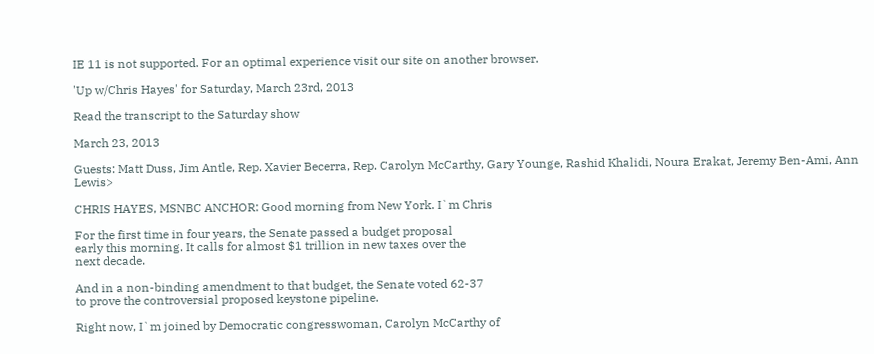IE 11 is not supported. For an optimal experience visit our site on another browser.

'Up w/Chris Hayes' for Saturday, March 23rd, 2013

Read the transcript to the Saturday show

March 23, 2013

Guests: Matt Duss, Jim Antle, Rep. Xavier Becerra, Rep. Carolyn McCarthy, Gary Younge, Rashid Khalidi, Noura Erakat, Jeremy Ben-Ami, Ann Lewis>

CHRIS HAYES, MSNBC ANCHOR: Good morning from New York. I`m Chris

For the first time in four years, the Senate passed a budget proposal
early this morning. It calls for almost $1 trillion in new taxes over the
next decade.

And in a non-binding amendment to that budget, the Senate voted 62-37
to prove the controversial proposed keystone pipeline.

Right now, I`m joined by Democratic congresswoman, Carolyn McCarthy of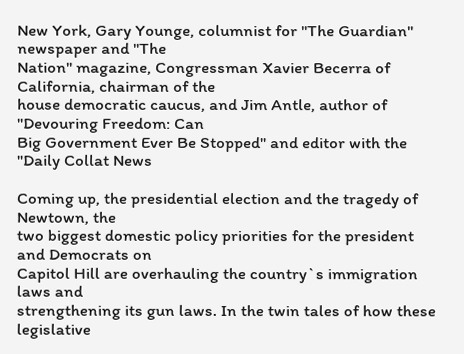New York, Gary Younge, columnist for "The Guardian" newspaper and "The
Nation" magazine, Congressman Xavier Becerra of California, chairman of the
house democratic caucus, and Jim Antle, author of "Devouring Freedom: Can
Big Government Ever Be Stopped" and editor with the "Daily Collat News

Coming up, the presidential election and the tragedy of Newtown, the
two biggest domestic policy priorities for the president and Democrats on
Capitol Hill are overhauling the country`s immigration laws and
strengthening its gun laws. In the twin tales of how these legislative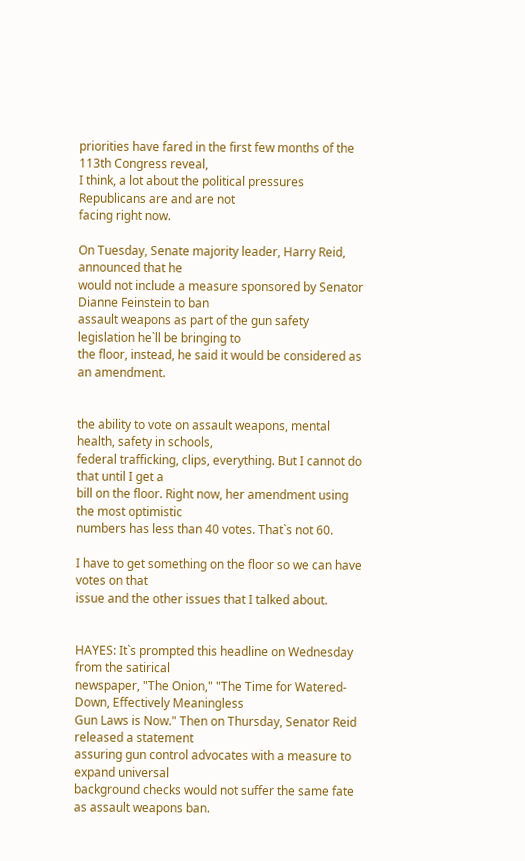priorities have fared in the first few months of the 113th Congress reveal,
I think, a lot about the political pressures Republicans are and are not
facing right now.

On Tuesday, Senate majority leader, Harry Reid, announced that he
would not include a measure sponsored by Senator Dianne Feinstein to ban
assault weapons as part of the gun safety legislation he`ll be bringing to
the floor, instead, he said it would be considered as an amendment.


the ability to vote on assault weapons, mental health, safety in schools,
federal trafficking, clips, everything. But I cannot do that until I get a
bill on the floor. Right now, her amendment using the most optimistic
numbers has less than 40 votes. That`s not 60.

I have to get something on the floor so we can have votes on that
issue and the other issues that I talked about.


HAYES: It`s prompted this headline on Wednesday from the satirical
newspaper, "The Onion," "The Time for Watered-Down, Effectively Meaningless
Gun Laws is Now." Then on Thursday, Senator Reid released a statement
assuring gun control advocates with a measure to expand universal
background checks would not suffer the same fate as assault weapons ban.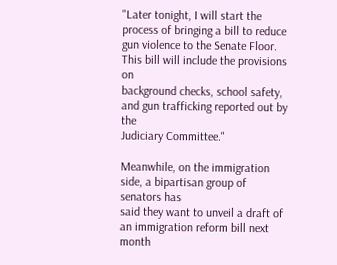"Later tonight, I will start the process of bringing a bill to reduce
gun violence to the Senate Floor. This bill will include the provisions on
background checks, school safety, and gun trafficking reported out by the
Judiciary Committee."

Meanwhile, on the immigration side, a bipartisan group of senators has
said they want to unveil a draft of an immigration reform bill next month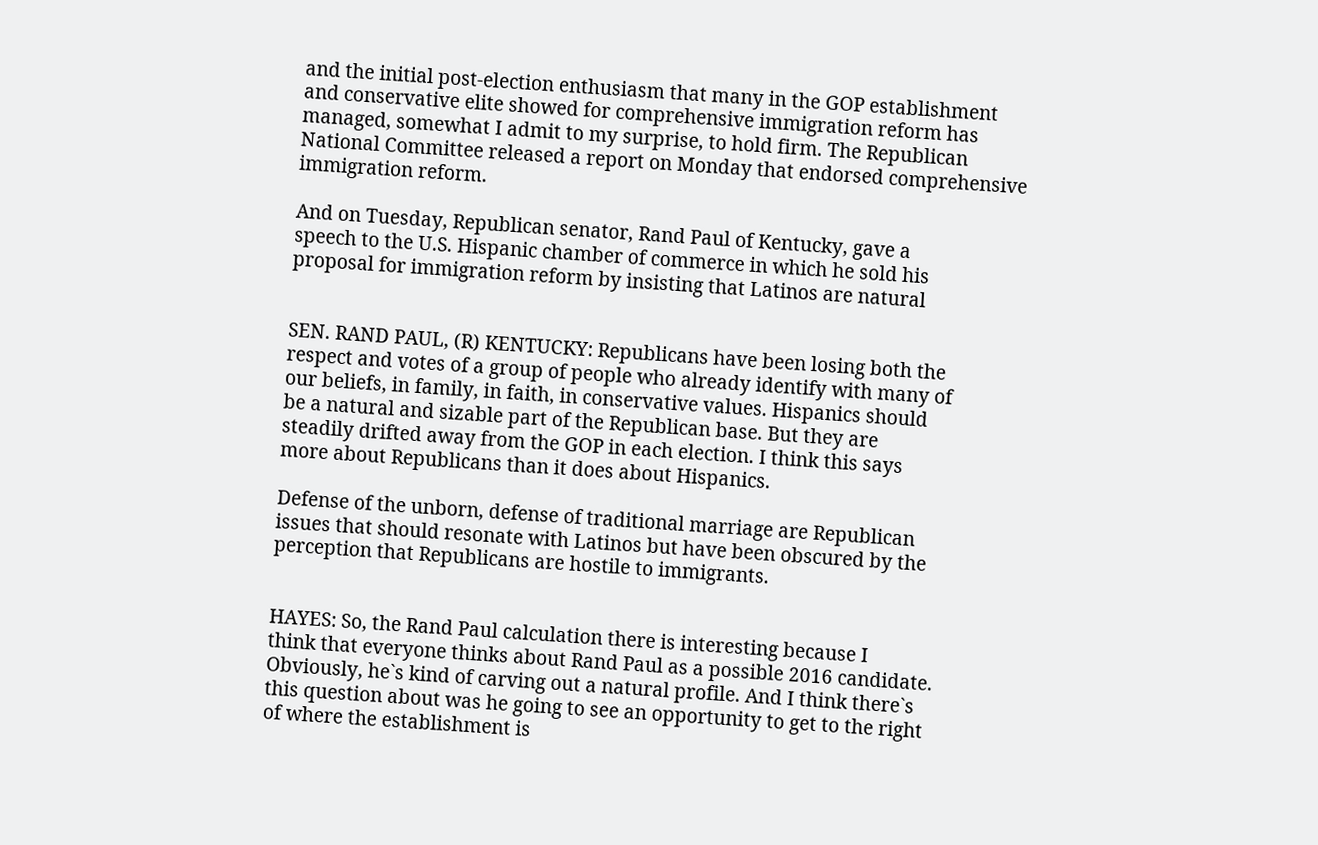and the initial post-election enthusiasm that many in the GOP establishment
and conservative elite showed for comprehensive immigration reform has
managed, somewhat I admit to my surprise, to hold firm. The Republican
National Committee released a report on Monday that endorsed comprehensive
immigration reform.

And on Tuesday, Republican senator, Rand Paul of Kentucky, gave a
speech to the U.S. Hispanic chamber of commerce in which he sold his
proposal for immigration reform by insisting that Latinos are natural


SEN. RAND PAUL, (R) KENTUCKY: Republicans have been losing both the
respect and votes of a group of people who already identify with many of
our beliefs, in family, in faith, in conservative values. Hispanics should
be a natural and sizable part of the Republican base. But they are
steadily drifted away from the GOP in each election. I think this says
more about Republicans than it does about Hispanics.

Defense of the unborn, defense of traditional marriage are Republican
issues that should resonate with Latinos but have been obscured by the
perception that Republicans are hostile to immigrants.


HAYES: So, the Rand Paul calculation there is interesting because I
think that everyone thinks about Rand Paul as a possible 2016 candidate.
Obviously, he`s kind of carving out a natural profile. And I think there`s
this question about was he going to see an opportunity to get to the right
of where the establishment is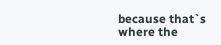because that`s where the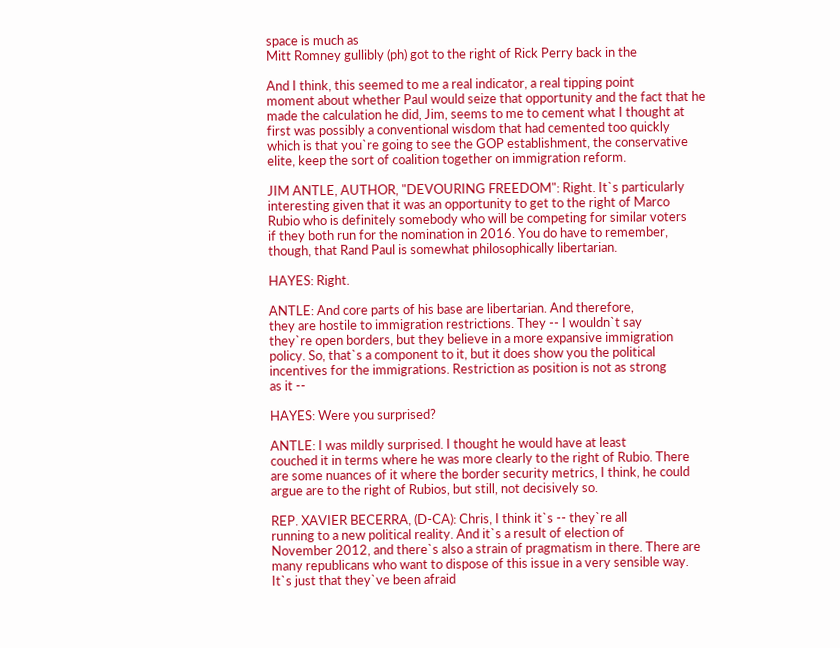space is much as
Mitt Romney gullibly (ph) got to the right of Rick Perry back in the

And I think, this seemed to me a real indicator, a real tipping point
moment about whether Paul would seize that opportunity and the fact that he
made the calculation he did, Jim, seems to me to cement what I thought at
first was possibly a conventional wisdom that had cemented too quickly
which is that you`re going to see the GOP establishment, the conservative
elite, keep the sort of coalition together on immigration reform.

JIM ANTLE, AUTHOR, "DEVOURING FREEDOM": Right. It`s particularly
interesting given that it was an opportunity to get to the right of Marco
Rubio who is definitely somebody who will be competing for similar voters
if they both run for the nomination in 2016. You do have to remember,
though, that Rand Paul is somewhat philosophically libertarian.

HAYES: Right.

ANTLE: And core parts of his base are libertarian. And therefore,
they are hostile to immigration restrictions. They -- I wouldn`t say
they`re open borders, but they believe in a more expansive immigration
policy. So, that`s a component to it, but it does show you the political
incentives for the immigrations. Restriction as position is not as strong
as it --

HAYES: Were you surprised?

ANTLE: I was mildly surprised. I thought he would have at least
couched it in terms where he was more clearly to the right of Rubio. There
are some nuances of it where the border security metrics, I think, he could
argue are to the right of Rubios, but still, not decisively so.

REP. XAVIER BECERRA, (D-CA): Chris, I think it`s -- they`re all
running to a new political reality. And it`s a result of election of
November 2012, and there`s also a strain of pragmatism in there. There are
many republicans who want to dispose of this issue in a very sensible way.
It`s just that they`ve been afraid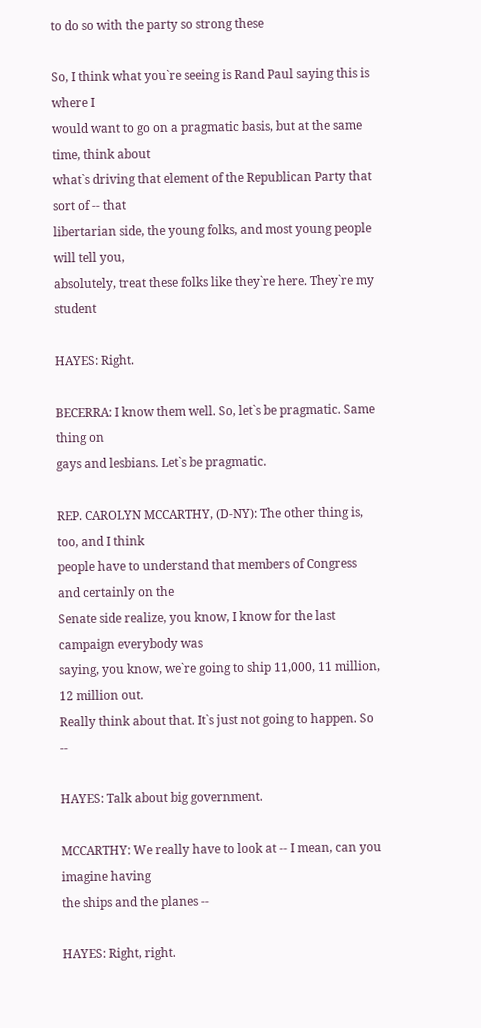to do so with the party so strong these

So, I think what you`re seeing is Rand Paul saying this is where I
would want to go on a pragmatic basis, but at the same time, think about
what`s driving that element of the Republican Party that sort of -- that
libertarian side, the young folks, and most young people will tell you,
absolutely, treat these folks like they`re here. They`re my student

HAYES: Right.

BECERRA: I know them well. So, let`s be pragmatic. Same thing on
gays and lesbians. Let`s be pragmatic.

REP. CAROLYN MCCARTHY, (D-NY): The other thing is, too, and I think
people have to understand that members of Congress and certainly on the
Senate side realize, you know, I know for the last campaign everybody was
saying, you know, we`re going to ship 11,000, 11 million, 12 million out.
Really think about that. It`s just not going to happen. So --

HAYES: Talk about big government.

MCCARTHY: We really have to look at -- I mean, can you imagine having
the ships and the planes --

HAYES: Right, right.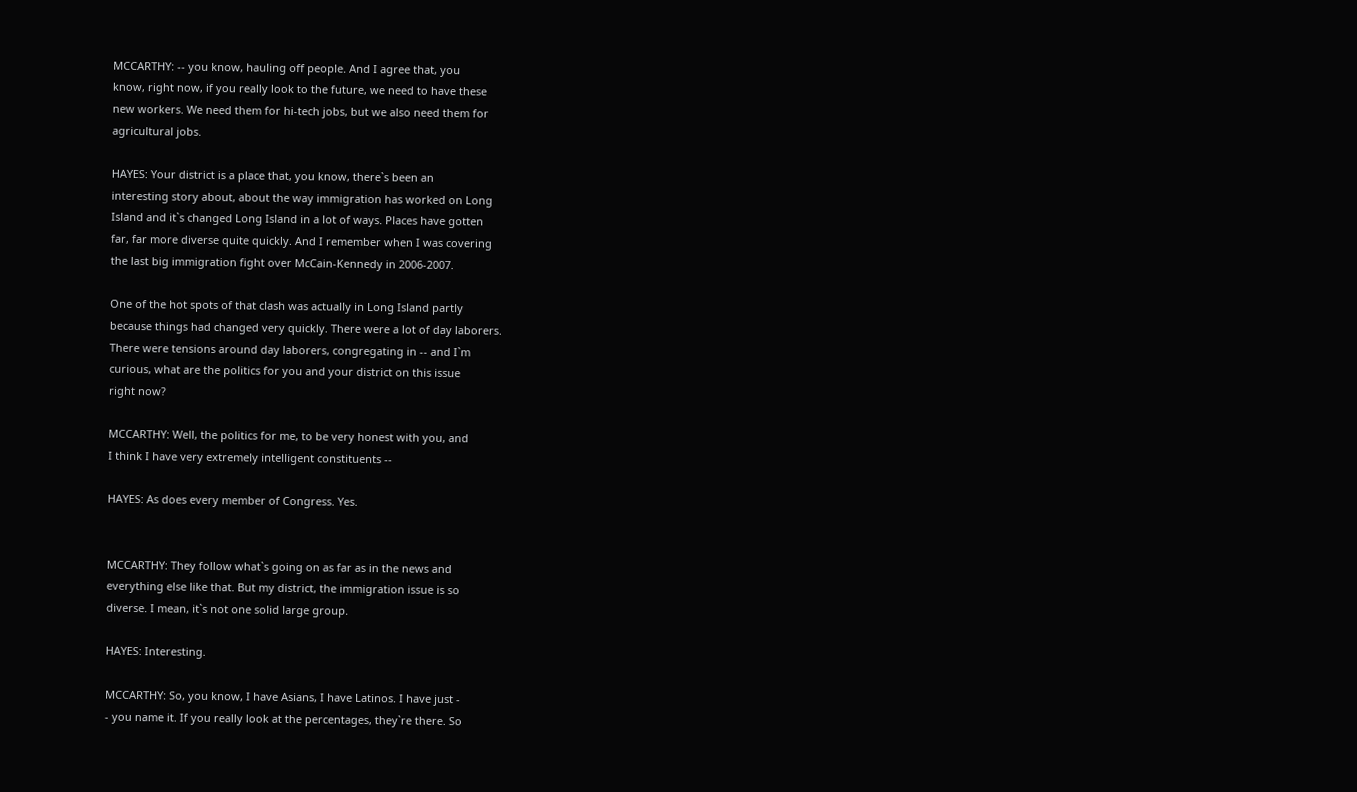MCCARTHY: -- you know, hauling off people. And I agree that, you
know, right now, if you really look to the future, we need to have these
new workers. We need them for hi-tech jobs, but we also need them for
agricultural jobs.

HAYES: Your district is a place that, you know, there`s been an
interesting story about, about the way immigration has worked on Long
Island and it`s changed Long Island in a lot of ways. Places have gotten
far, far more diverse quite quickly. And I remember when I was covering
the last big immigration fight over McCain-Kennedy in 2006-2007.

One of the hot spots of that clash was actually in Long Island partly
because things had changed very quickly. There were a lot of day laborers.
There were tensions around day laborers, congregating in -- and I`m
curious, what are the politics for you and your district on this issue
right now?

MCCARTHY: Well, the politics for me, to be very honest with you, and
I think I have very extremely intelligent constituents --

HAYES: As does every member of Congress. Yes.


MCCARTHY: They follow what`s going on as far as in the news and
everything else like that. But my district, the immigration issue is so
diverse. I mean, it`s not one solid large group.

HAYES: Interesting.

MCCARTHY: So, you know, I have Asians, I have Latinos. I have just -
- you name it. If you really look at the percentages, they`re there. So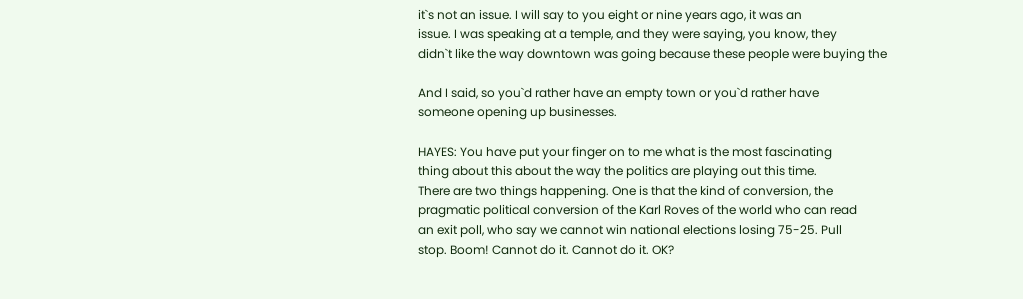it`s not an issue. I will say to you eight or nine years ago, it was an
issue. I was speaking at a temple, and they were saying, you know, they
didn`t like the way downtown was going because these people were buying the

And I said, so you`d rather have an empty town or you`d rather have
someone opening up businesses.

HAYES: You have put your finger on to me what is the most fascinating
thing about this about the way the politics are playing out this time.
There are two things happening. One is that the kind of conversion, the
pragmatic political conversion of the Karl Roves of the world who can read
an exit poll, who say we cannot win national elections losing 75-25. Pull
stop. Boom! Cannot do it. Cannot do it. OK?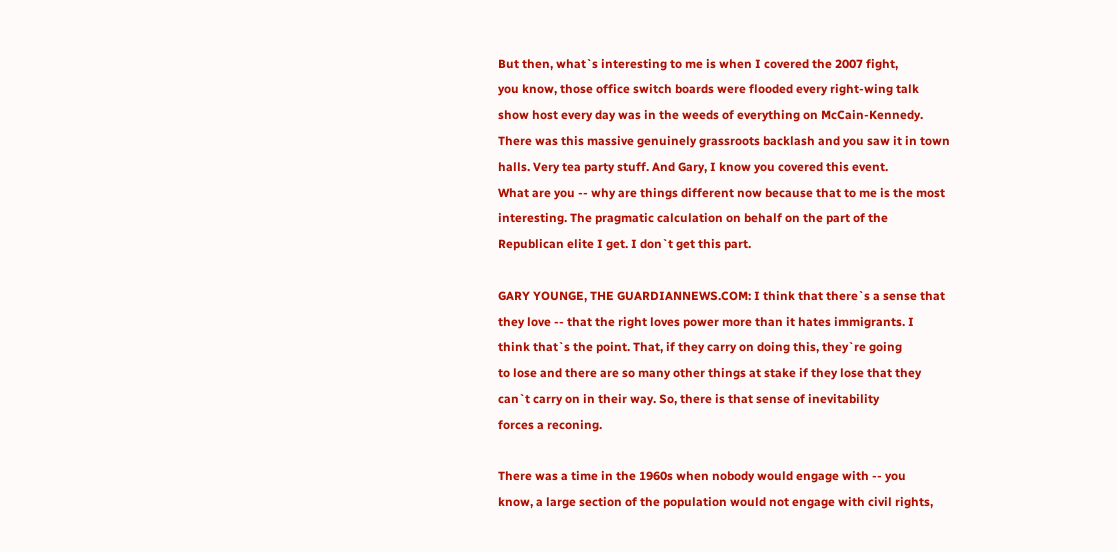But then, what`s interesting to me is when I covered the 2007 fight,
you know, those office switch boards were flooded every right-wing talk
show host every day was in the weeds of everything on McCain-Kennedy.
There was this massive genuinely grassroots backlash and you saw it in town
halls. Very tea party stuff. And Gary, I know you covered this event.
What are you -- why are things different now because that to me is the most
interesting. The pragmatic calculation on behalf on the part of the
Republican elite I get. I don`t get this part.

GARY YOUNGE, THE GUARDIANNEWS.COM: I think that there`s a sense that
they love -- that the right loves power more than it hates immigrants. I
think that`s the point. That, if they carry on doing this, they`re going
to lose and there are so many other things at stake if they lose that they
can`t carry on in their way. So, there is that sense of inevitability
forces a reconing.

There was a time in the 1960s when nobody would engage with -- you
know, a large section of the population would not engage with civil rights,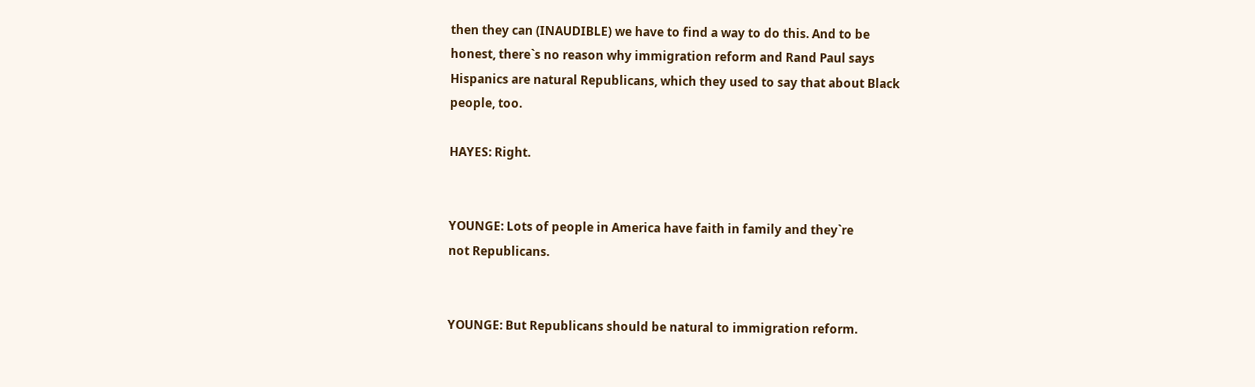then they can (INAUDIBLE) we have to find a way to do this. And to be
honest, there`s no reason why immigration reform and Rand Paul says
Hispanics are natural Republicans, which they used to say that about Black
people, too.

HAYES: Right.


YOUNGE: Lots of people in America have faith in family and they`re
not Republicans.


YOUNGE: But Republicans should be natural to immigration reform.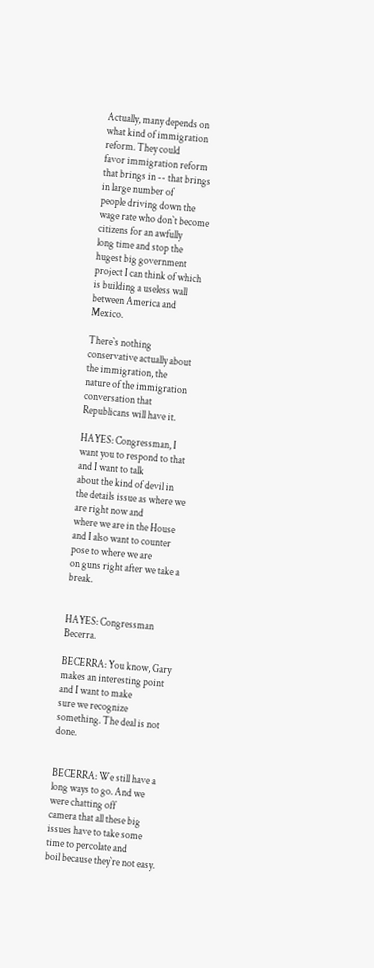Actually, many depends on what kind of immigration reform. They could
favor immigration reform that brings in -- that brings in large number of
people driving down the wage rate who don`t become citizens for an awfully
long time and stop the hugest big government project I can think of which
is building a useless wall between America and Mexico.

There`s nothing conservative actually about the immigration, the
nature of the immigration conversation that Republicans will have it.

HAYES: Congressman, I want you to respond to that and I want to talk
about the kind of devil in the details issue as where we are right now and
where we are in the House and I also want to counter pose to where we are
on guns right after we take a break.


HAYES: Congressman Becerra.

BECERRA: You know, Gary makes an interesting point and I want to make
sure we recognize something. The deal is not done.


BECERRA: We still have a long ways to go. And we were chatting off
camera that all these big issues have to take some time to percolate and
boil because they`re not easy.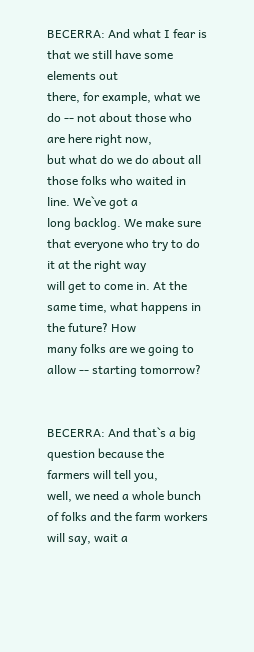BECERRA: And what I fear is that we still have some elements out
there, for example, what we do -- not about those who are here right now,
but what do we do about all those folks who waited in line. We`ve got a
long backlog. We make sure that everyone who try to do it at the right way
will get to come in. At the same time, what happens in the future? How
many folks are we going to allow -- starting tomorrow?


BECERRA: And that`s a big question because the farmers will tell you,
well, we need a whole bunch of folks and the farm workers will say, wait a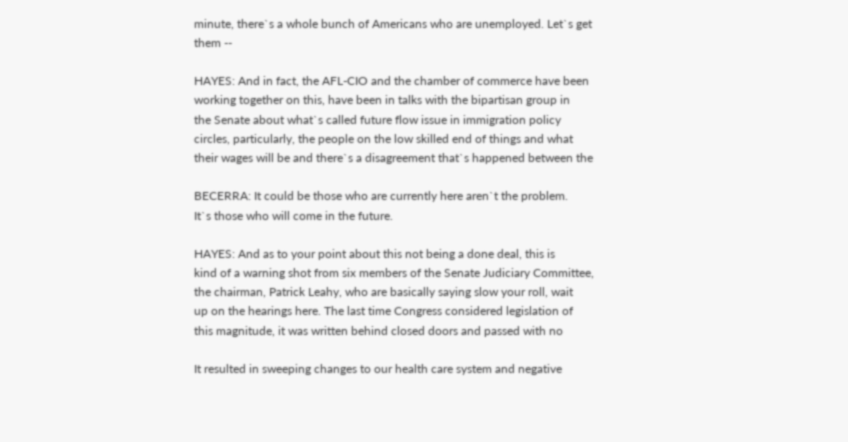minute, there`s a whole bunch of Americans who are unemployed. Let`s get
them --

HAYES: And in fact, the AFL-CIO and the chamber of commerce have been
working together on this, have been in talks with the bipartisan group in
the Senate about what`s called future flow issue in immigration policy
circles, particularly, the people on the low skilled end of things and what
their wages will be and there`s a disagreement that`s happened between the

BECERRA: It could be those who are currently here aren`t the problem.
It`s those who will come in the future.

HAYES: And as to your point about this not being a done deal, this is
kind of a warning shot from six members of the Senate Judiciary Committee,
the chairman, Patrick Leahy, who are basically saying slow your roll, wait
up on the hearings here. The last time Congress considered legislation of
this magnitude, it was written behind closed doors and passed with no

It resulted in sweeping changes to our health care system and negative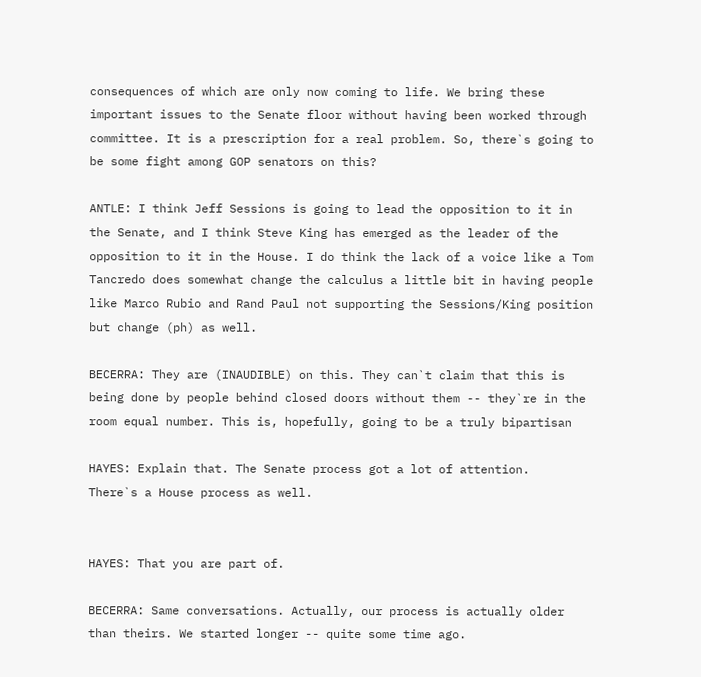consequences of which are only now coming to life. We bring these
important issues to the Senate floor without having been worked through
committee. It is a prescription for a real problem. So, there`s going to
be some fight among GOP senators on this?

ANTLE: I think Jeff Sessions is going to lead the opposition to it in
the Senate, and I think Steve King has emerged as the leader of the
opposition to it in the House. I do think the lack of a voice like a Tom
Tancredo does somewhat change the calculus a little bit in having people
like Marco Rubio and Rand Paul not supporting the Sessions/King position
but change (ph) as well.

BECERRA: They are (INAUDIBLE) on this. They can`t claim that this is
being done by people behind closed doors without them -- they`re in the
room equal number. This is, hopefully, going to be a truly bipartisan

HAYES: Explain that. The Senate process got a lot of attention.
There`s a House process as well.


HAYES: That you are part of.

BECERRA: Same conversations. Actually, our process is actually older
than theirs. We started longer -- quite some time ago.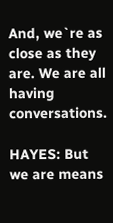And, we`re as
close as they are. We are all having conversations.

HAYES: But we are means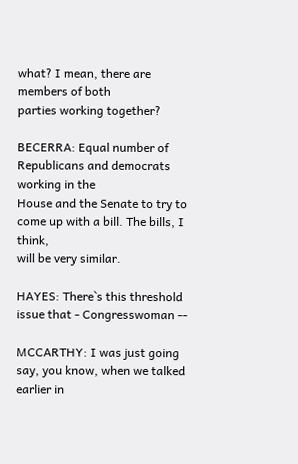what? I mean, there are members of both
parties working together?

BECERRA: Equal number of Republicans and democrats working in the
House and the Senate to try to come up with a bill. The bills, I think,
will be very similar.

HAYES: There`s this threshold issue that - Congresswoman --

MCCARTHY: I was just going say, you know, when we talked earlier in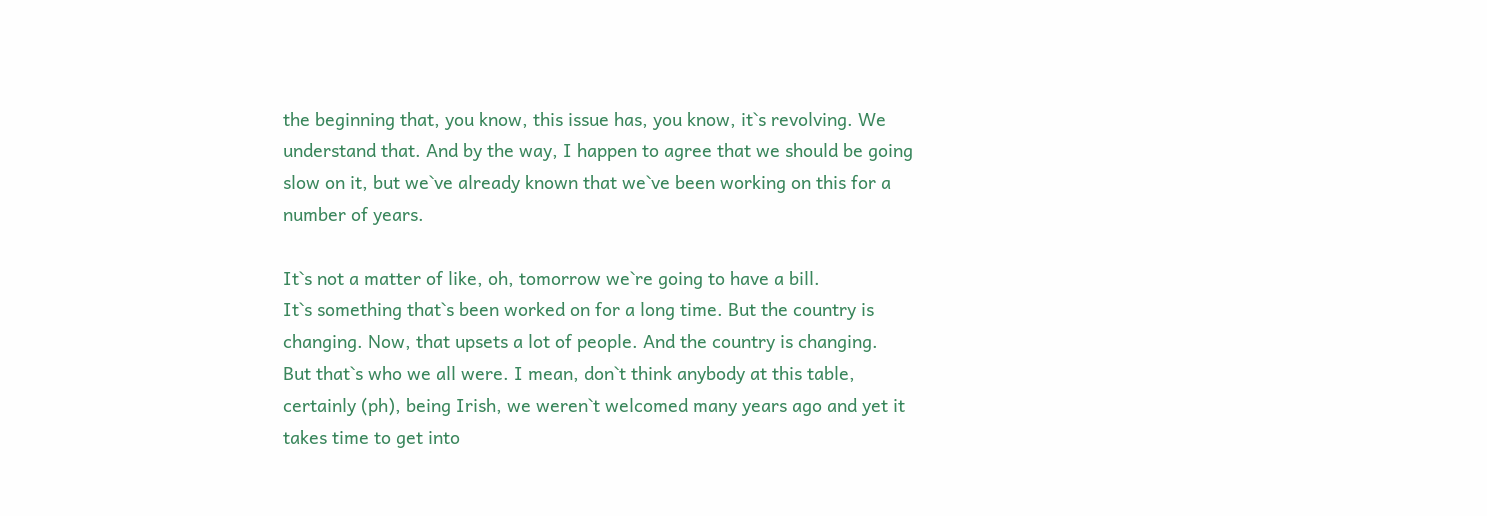the beginning that, you know, this issue has, you know, it`s revolving. We
understand that. And by the way, I happen to agree that we should be going
slow on it, but we`ve already known that we`ve been working on this for a
number of years.

It`s not a matter of like, oh, tomorrow we`re going to have a bill.
It`s something that`s been worked on for a long time. But the country is
changing. Now, that upsets a lot of people. And the country is changing.
But that`s who we all were. I mean, don`t think anybody at this table,
certainly (ph), being Irish, we weren`t welcomed many years ago and yet it
takes time to get into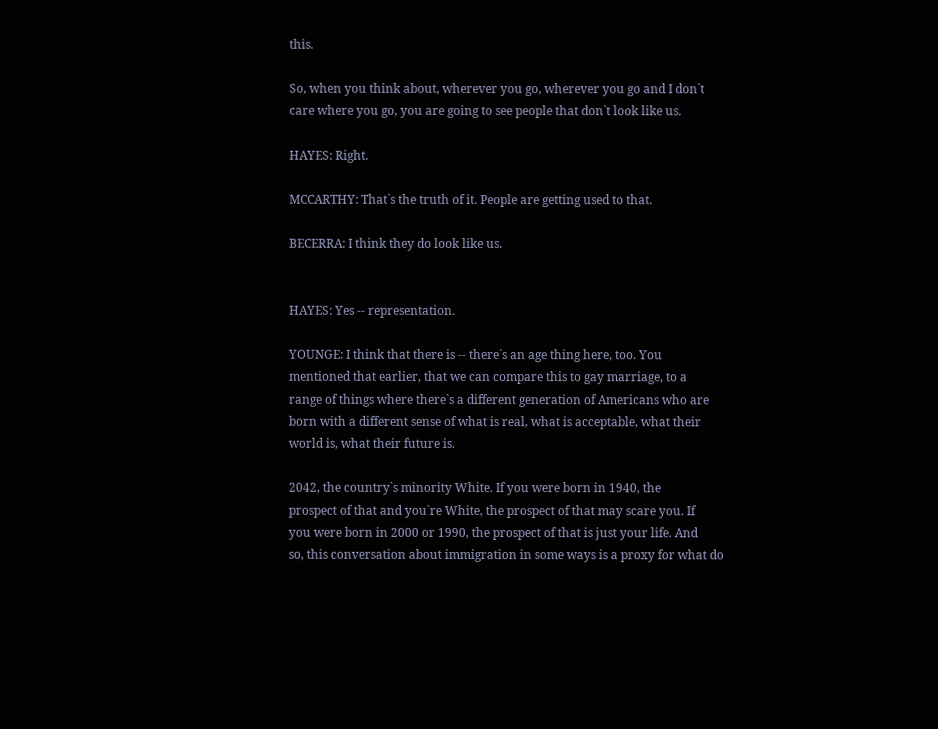this.

So, when you think about, wherever you go, wherever you go and I don`t
care where you go, you are going to see people that don`t look like us.

HAYES: Right.

MCCARTHY: That`s the truth of it. People are getting used to that.

BECERRA: I think they do look like us.


HAYES: Yes -- representation.

YOUNGE: I think that there is -- there`s an age thing here, too. You
mentioned that earlier, that we can compare this to gay marriage, to a
range of things where there`s a different generation of Americans who are
born with a different sense of what is real, what is acceptable, what their
world is, what their future is.

2042, the country`s minority White. If you were born in 1940, the
prospect of that and you`re White, the prospect of that may scare you. If
you were born in 2000 or 1990, the prospect of that is just your life. And
so, this conversation about immigration in some ways is a proxy for what do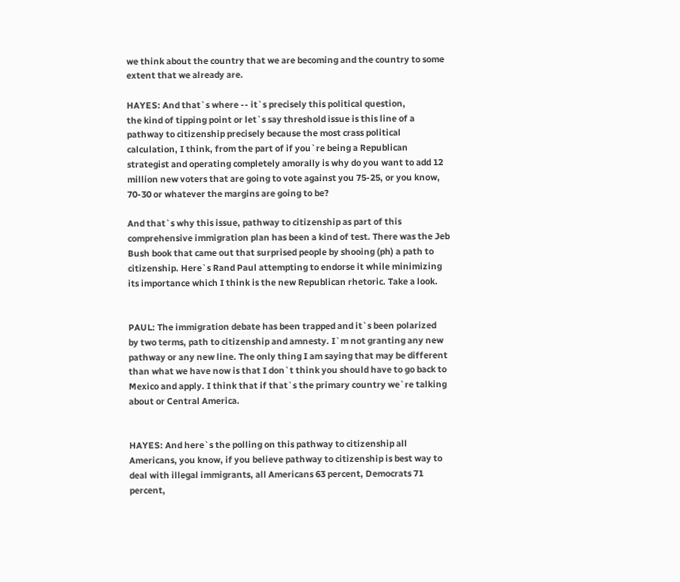we think about the country that we are becoming and the country to some
extent that we already are.

HAYES: And that`s where -- it`s precisely this political question,
the kind of tipping point or let`s say threshold issue is this line of a
pathway to citizenship precisely because the most crass political
calculation, I think, from the part of if you`re being a Republican
strategist and operating completely amorally is why do you want to add 12
million new voters that are going to vote against you 75-25, or you know,
70-30 or whatever the margins are going to be?

And that`s why this issue, pathway to citizenship as part of this
comprehensive immigration plan has been a kind of test. There was the Jeb
Bush book that came out that surprised people by shooing (ph) a path to
citizenship. Here`s Rand Paul attempting to endorse it while minimizing
its importance which I think is the new Republican rhetoric. Take a look.


PAUL: The immigration debate has been trapped and it`s been polarized
by two terms, path to citizenship and amnesty. I`m not granting any new
pathway or any new line. The only thing I am saying that may be different
than what we have now is that I don`t think you should have to go back to
Mexico and apply. I think that if that`s the primary country we`re talking
about or Central America.


HAYES: And here`s the polling on this pathway to citizenship all
Americans, you know, if you believe pathway to citizenship is best way to
deal with illegal immigrants, all Americans 63 percent, Democrats 71
percent,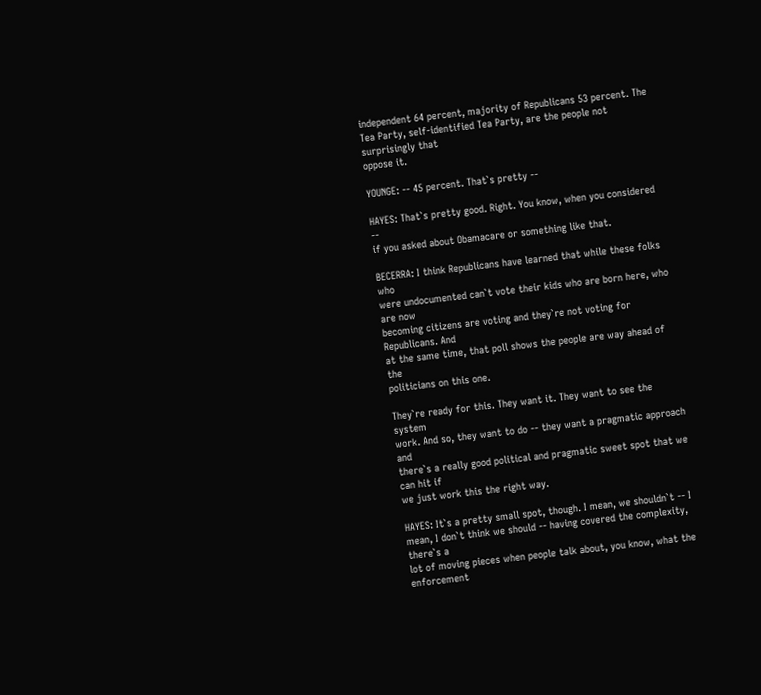independent 64 percent, majority of Republicans 53 percent. The
Tea Party, self-identified Tea Party, are the people not surprisingly that
oppose it.

YOUNGE: -- 45 percent. That`s pretty --

HAYES: That`s pretty good. Right. You know, when you considered --
if you asked about Obamacare or something like that.

BECERRA: I think Republicans have learned that while these folks who
were undocumented can`t vote their kids who are born here, who are now
becoming citizens are voting and they`re not voting for Republicans. And
at the same time, that poll shows the people are way ahead of the
politicians on this one.

They`re ready for this. They want it. They want to see the system
work. And so, they want to do -- they want a pragmatic approach and
there`s a really good political and pragmatic sweet spot that we can hit if
we just work this the right way.

HAYES: It`s a pretty small spot, though. I mean, we shouldn`t -- I
mean, I don`t think we should -- having covered the complexity, there`s a
lot of moving pieces when people talk about, you know, what the enforcement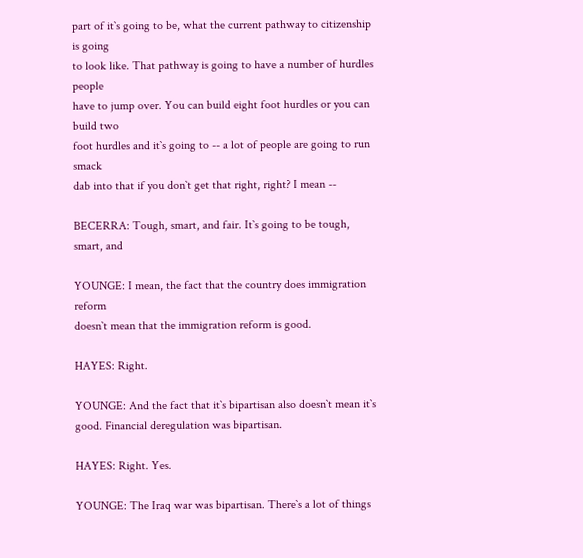part of it`s going to be, what the current pathway to citizenship is going
to look like. That pathway is going to have a number of hurdles people
have to jump over. You can build eight foot hurdles or you can build two
foot hurdles and it`s going to -- a lot of people are going to run smack
dab into that if you don`t get that right, right? I mean --

BECERRA: Tough, smart, and fair. It`s going to be tough, smart, and

YOUNGE: I mean, the fact that the country does immigration reform
doesn`t mean that the immigration reform is good.

HAYES: Right.

YOUNGE: And the fact that it`s bipartisan also doesn`t mean it`s
good. Financial deregulation was bipartisan.

HAYES: Right. Yes.

YOUNGE: The Iraq war was bipartisan. There`s a lot of things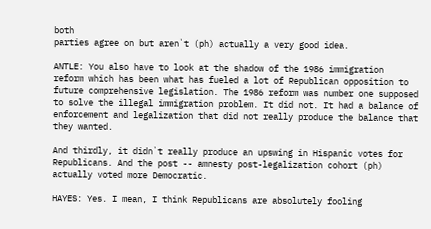both
parties agree on but aren`t (ph) actually a very good idea.

ANTLE: You also have to look at the shadow of the 1986 immigration
reform which has been what has fueled a lot of Republican opposition to
future comprehensive legislation. The 1986 reform was number one supposed
to solve the illegal immigration problem. It did not. It had a balance of
enforcement and legalization that did not really produce the balance that
they wanted.

And thirdly, it didn`t really produce an upswing in Hispanic votes for
Republicans. And the post -- amnesty post-legalization cohort (ph)
actually voted more Democratic.

HAYES: Yes. I mean, I think Republicans are absolutely fooling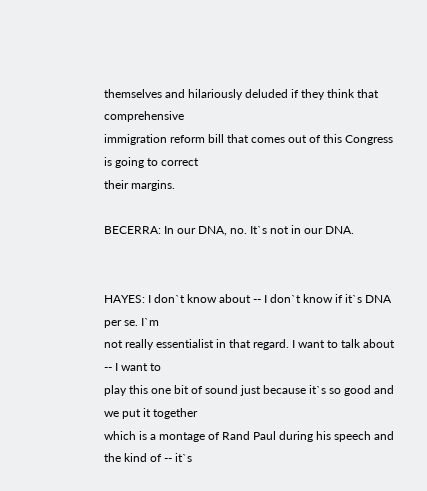themselves and hilariously deluded if they think that comprehensive
immigration reform bill that comes out of this Congress is going to correct
their margins.

BECERRA: In our DNA, no. It`s not in our DNA.


HAYES: I don`t know about -- I don`t know if it`s DNA per se. I`m
not really essentialist in that regard. I want to talk about -- I want to
play this one bit of sound just because it`s so good and we put it together
which is a montage of Rand Paul during his speech and the kind of -- it`s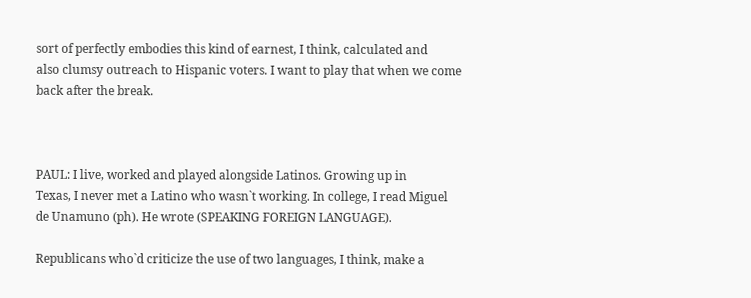sort of perfectly embodies this kind of earnest, I think, calculated and
also clumsy outreach to Hispanic voters. I want to play that when we come
back after the break.



PAUL: I live, worked and played alongside Latinos. Growing up in
Texas, I never met a Latino who wasn`t working. In college, I read Miguel
de Unamuno (ph). He wrote (SPEAKING FOREIGN LANGUAGE).

Republicans who`d criticize the use of two languages, I think, make a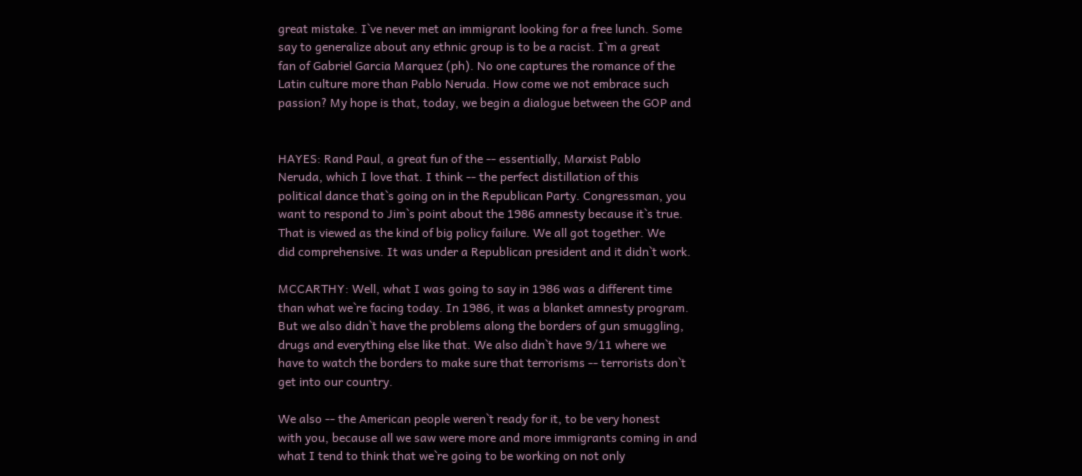great mistake. I`ve never met an immigrant looking for a free lunch. Some
say to generalize about any ethnic group is to be a racist. I`m a great
fan of Gabriel Garcia Marquez (ph). No one captures the romance of the
Latin culture more than Pablo Neruda. How come we not embrace such
passion? My hope is that, today, we begin a dialogue between the GOP and


HAYES: Rand Paul, a great fun of the -- essentially, Marxist Pablo
Neruda, which I love that. I think -- the perfect distillation of this
political dance that`s going on in the Republican Party. Congressman, you
want to respond to Jim`s point about the 1986 amnesty because it`s true.
That is viewed as the kind of big policy failure. We all got together. We
did comprehensive. It was under a Republican president and it didn`t work.

MCCARTHY: Well, what I was going to say in 1986 was a different time
than what we`re facing today. In 1986, it was a blanket amnesty program.
But we also didn`t have the problems along the borders of gun smuggling,
drugs and everything else like that. We also didn`t have 9/11 where we
have to watch the borders to make sure that terrorisms -- terrorists don`t
get into our country.

We also -- the American people weren`t ready for it, to be very honest
with you, because all we saw were more and more immigrants coming in and
what I tend to think that we`re going to be working on not only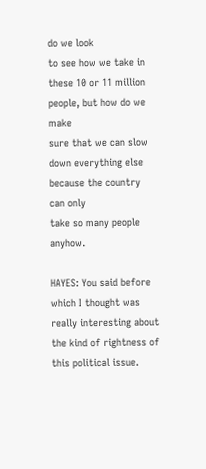do we look
to see how we take in these 10 or 11 million people, but how do we make
sure that we can slow down everything else because the country can only
take so many people anyhow.

HAYES: You said before which I thought was really interesting about
the kind of rightness of this political issue.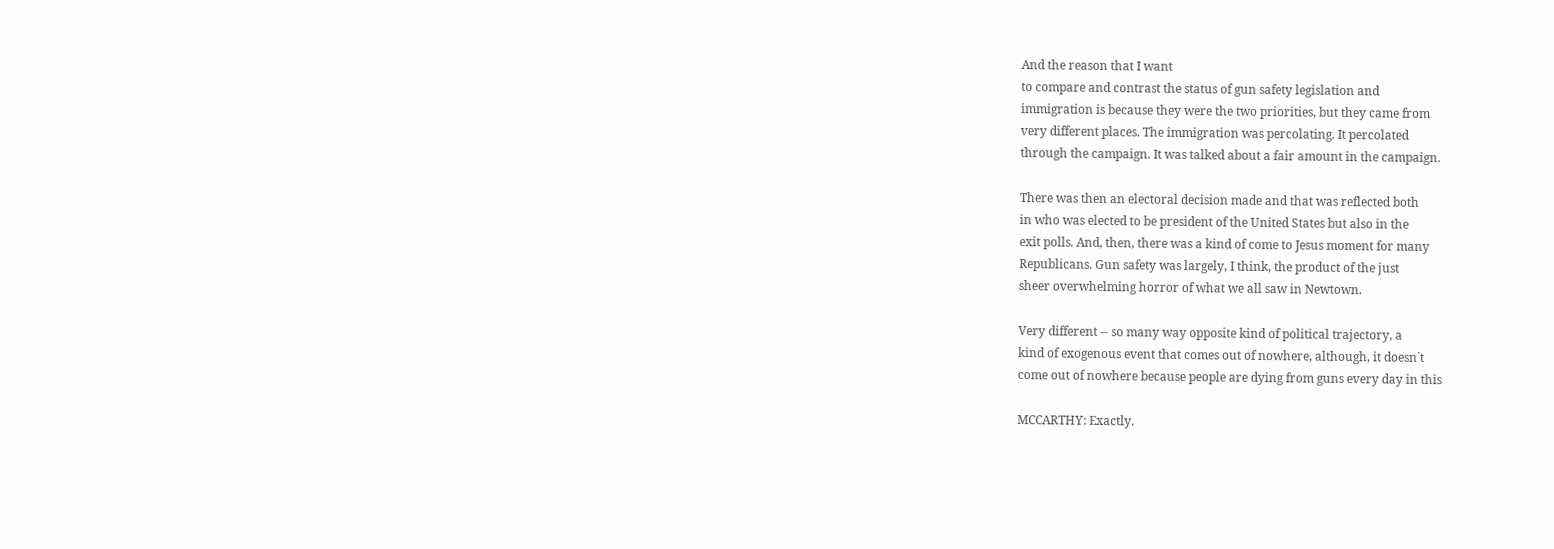And the reason that I want
to compare and contrast the status of gun safety legislation and
immigration is because they were the two priorities, but they came from
very different places. The immigration was percolating. It percolated
through the campaign. It was talked about a fair amount in the campaign.

There was then an electoral decision made and that was reflected both
in who was elected to be president of the United States but also in the
exit polls. And, then, there was a kind of come to Jesus moment for many
Republicans. Gun safety was largely, I think, the product of the just
sheer overwhelming horror of what we all saw in Newtown.

Very different -- so many way opposite kind of political trajectory, a
kind of exogenous event that comes out of nowhere, although, it doesn`t
come out of nowhere because people are dying from guns every day in this

MCCARTHY: Exactly.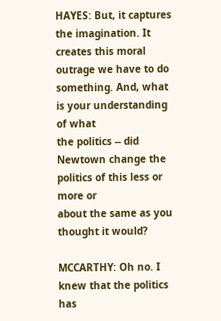HAYES: But, it captures the imagination. It creates this moral
outrage we have to do something. And, what is your understanding of what
the politics -- did Newtown change the politics of this less or more or
about the same as you thought it would?

MCCARTHY: Oh no. I knew that the politics has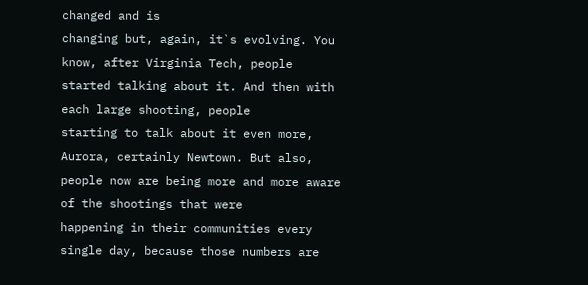changed and is
changing but, again, it`s evolving. You know, after Virginia Tech, people
started talking about it. And then with each large shooting, people
starting to talk about it even more, Aurora, certainly Newtown. But also,
people now are being more and more aware of the shootings that were
happening in their communities every single day, because those numbers are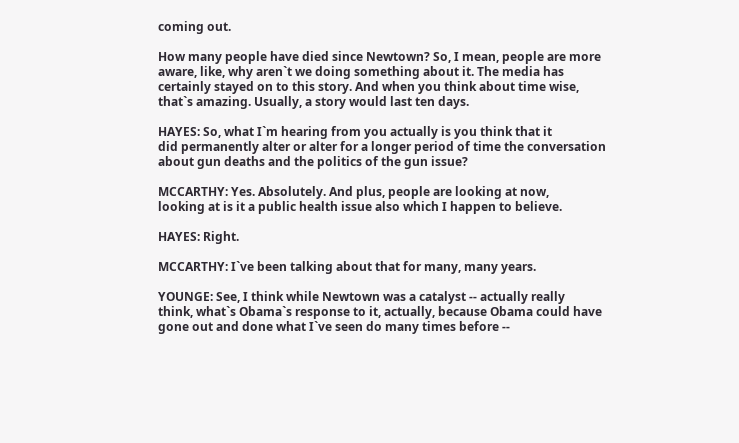coming out.

How many people have died since Newtown? So, I mean, people are more
aware, like, why aren`t we doing something about it. The media has
certainly stayed on to this story. And when you think about time wise,
that`s amazing. Usually, a story would last ten days.

HAYES: So, what I`m hearing from you actually is you think that it
did permanently alter or alter for a longer period of time the conversation
about gun deaths and the politics of the gun issue?

MCCARTHY: Yes. Absolutely. And plus, people are looking at now,
looking at is it a public health issue also which I happen to believe.

HAYES: Right.

MCCARTHY: I`ve been talking about that for many, many years.

YOUNGE: See, I think while Newtown was a catalyst -- actually really
think, what`s Obama`s response to it, actually, because Obama could have
gone out and done what I`ve seen do many times before --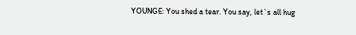YOUNGE: You shed a tear. You say, let`s all hug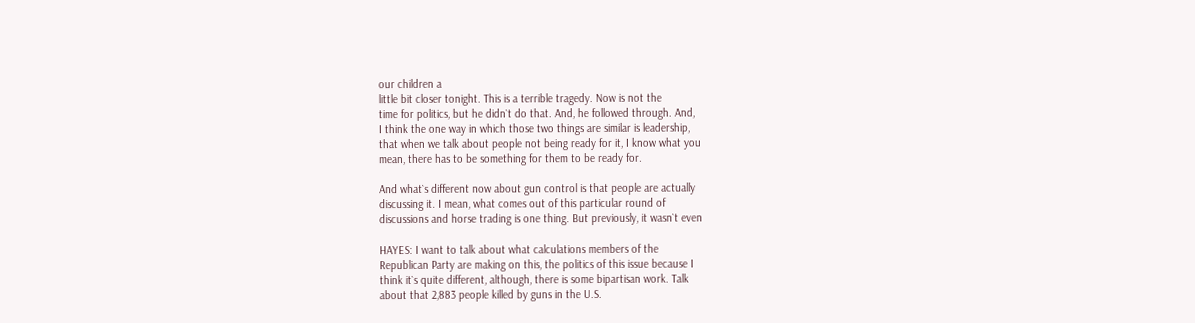our children a
little bit closer tonight. This is a terrible tragedy. Now is not the
time for politics, but he didn`t do that. And, he followed through. And,
I think the one way in which those two things are similar is leadership,
that when we talk about people not being ready for it, I know what you
mean, there has to be something for them to be ready for.

And what`s different now about gun control is that people are actually
discussing it. I mean, what comes out of this particular round of
discussions and horse trading is one thing. But previously, it wasn`t even

HAYES: I want to talk about what calculations members of the
Republican Party are making on this, the politics of this issue because I
think it`s quite different, although, there is some bipartisan work. Talk
about that 2,883 people killed by guns in the U.S.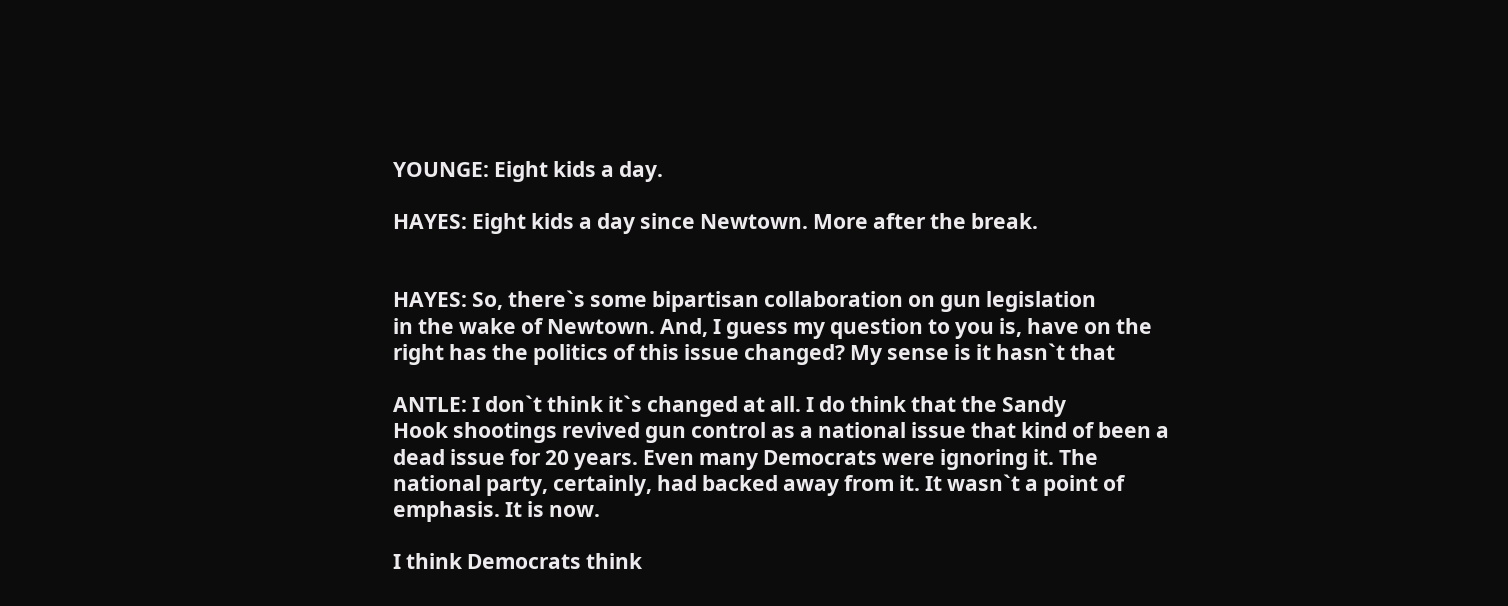YOUNGE: Eight kids a day.

HAYES: Eight kids a day since Newtown. More after the break.


HAYES: So, there`s some bipartisan collaboration on gun legislation
in the wake of Newtown. And, I guess my question to you is, have on the
right has the politics of this issue changed? My sense is it hasn`t that

ANTLE: I don`t think it`s changed at all. I do think that the Sandy
Hook shootings revived gun control as a national issue that kind of been a
dead issue for 20 years. Even many Democrats were ignoring it. The
national party, certainly, had backed away from it. It wasn`t a point of
emphasis. It is now.

I think Democrats think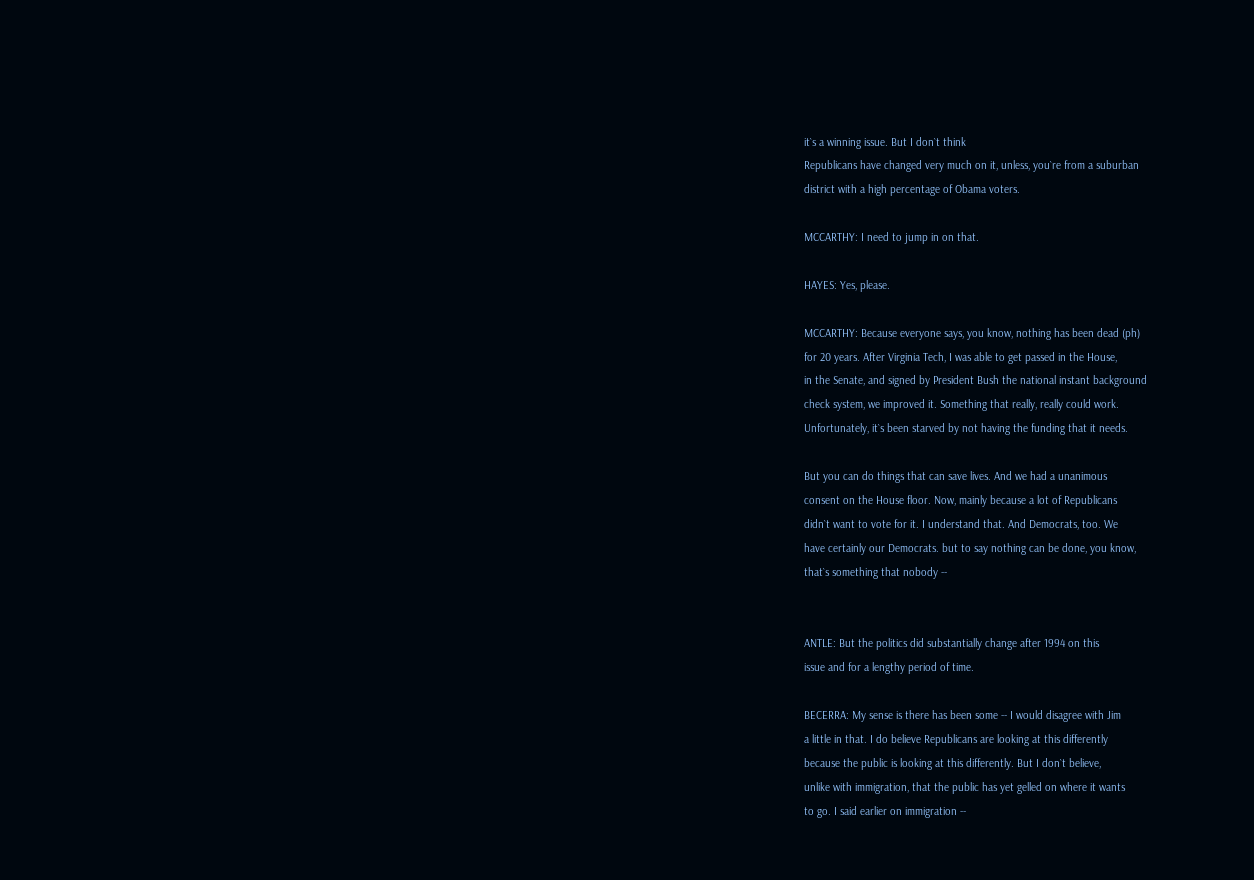it`s a winning issue. But I don`t think
Republicans have changed very much on it, unless, you`re from a suburban
district with a high percentage of Obama voters.

MCCARTHY: I need to jump in on that.

HAYES: Yes, please.

MCCARTHY: Because everyone says, you know, nothing has been dead (ph)
for 20 years. After Virginia Tech, I was able to get passed in the House,
in the Senate, and signed by President Bush the national instant background
check system, we improved it. Something that really, really could work.
Unfortunately, it`s been starved by not having the funding that it needs.

But you can do things that can save lives. And we had a unanimous
consent on the House floor. Now, mainly because a lot of Republicans
didn`t want to vote for it. I understand that. And Democrats, too. We
have certainly our Democrats. but to say nothing can be done, you know,
that`s something that nobody --


ANTLE: But the politics did substantially change after 1994 on this
issue and for a lengthy period of time.

BECERRA: My sense is there has been some -- I would disagree with Jim
a little in that. I do believe Republicans are looking at this differently
because the public is looking at this differently. But I don`t believe,
unlike with immigration, that the public has yet gelled on where it wants
to go. I said earlier on immigration --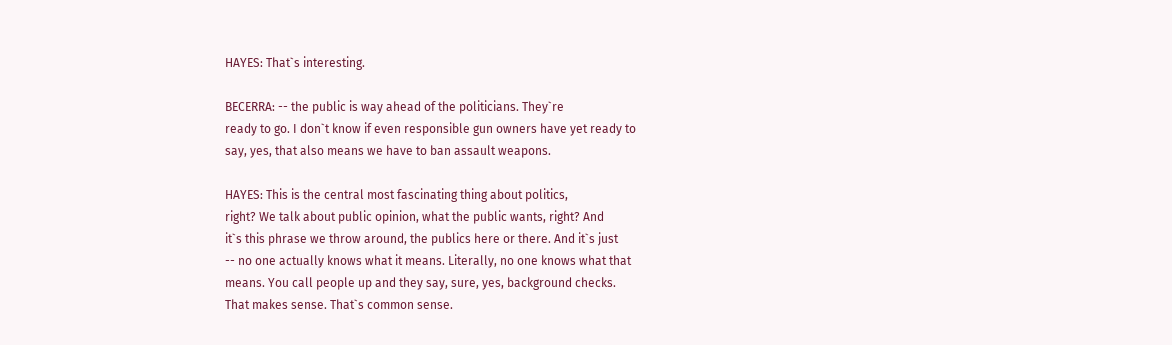HAYES: That`s interesting.

BECERRA: -- the public is way ahead of the politicians. They`re
ready to go. I don`t know if even responsible gun owners have yet ready to
say, yes, that also means we have to ban assault weapons.

HAYES: This is the central most fascinating thing about politics,
right? We talk about public opinion, what the public wants, right? And
it`s this phrase we throw around, the publics here or there. And it`s just
-- no one actually knows what it means. Literally, no one knows what that
means. You call people up and they say, sure, yes, background checks.
That makes sense. That`s common sense.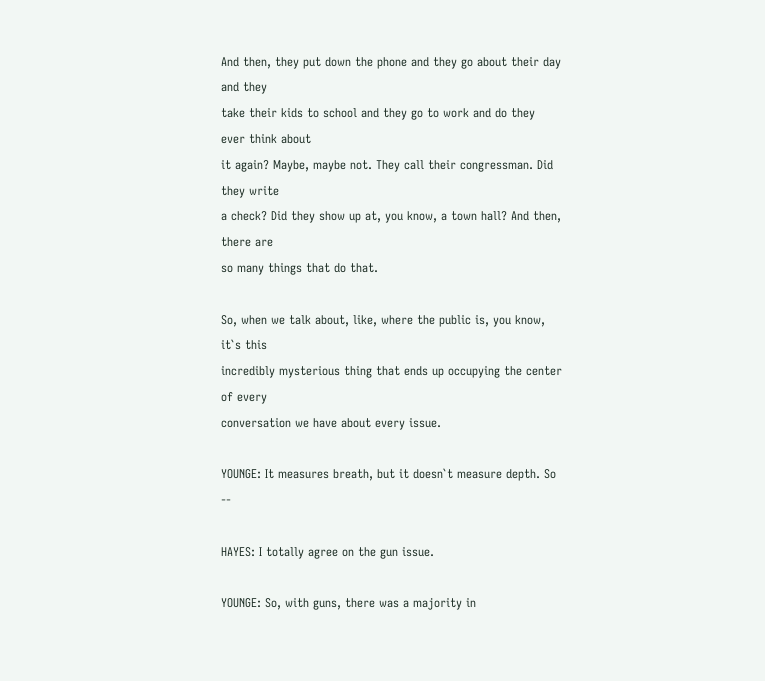And then, they put down the phone and they go about their day and they
take their kids to school and they go to work and do they ever think about
it again? Maybe, maybe not. They call their congressman. Did they write
a check? Did they show up at, you know, a town hall? And then, there are
so many things that do that.

So, when we talk about, like, where the public is, you know, it`s this
incredibly mysterious thing that ends up occupying the center of every
conversation we have about every issue.

YOUNGE: It measures breath, but it doesn`t measure depth. So --

HAYES: I totally agree on the gun issue.

YOUNGE: So, with guns, there was a majority in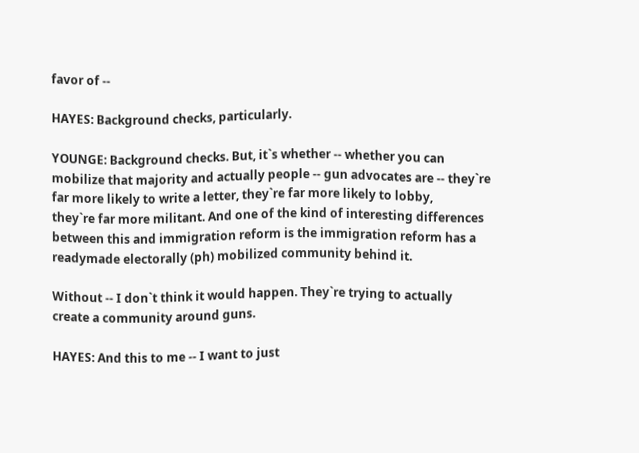favor of --

HAYES: Background checks, particularly.

YOUNGE: Background checks. But, it`s whether -- whether you can
mobilize that majority and actually people -- gun advocates are -- they`re
far more likely to write a letter, they`re far more likely to lobby,
they`re far more militant. And one of the kind of interesting differences
between this and immigration reform is the immigration reform has a
readymade electorally (ph) mobilized community behind it.

Without -- I don`t think it would happen. They`re trying to actually
create a community around guns.

HAYES: And this to me -- I want to just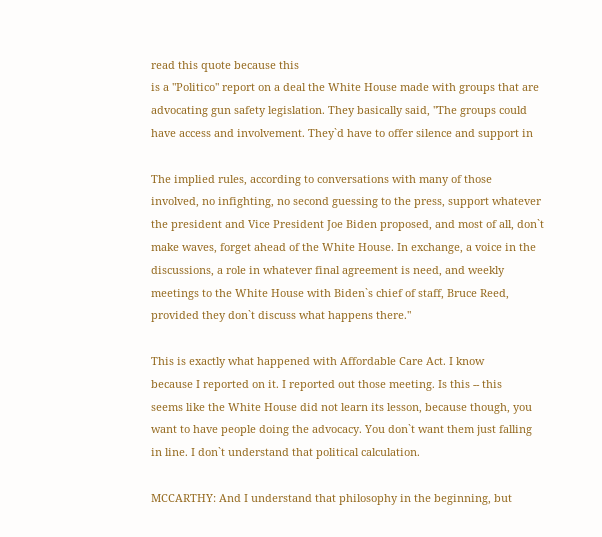read this quote because this
is a "Politico" report on a deal the White House made with groups that are
advocating gun safety legislation. They basically said, "The groups could
have access and involvement. They`d have to offer silence and support in

The implied rules, according to conversations with many of those
involved, no infighting, no second guessing to the press, support whatever
the president and Vice President Joe Biden proposed, and most of all, don`t
make waves, forget ahead of the White House. In exchange, a voice in the
discussions, a role in whatever final agreement is need, and weekly
meetings to the White House with Biden`s chief of staff, Bruce Reed,
provided they don`t discuss what happens there."

This is exactly what happened with Affordable Care Act. I know
because I reported on it. I reported out those meeting. Is this -- this
seems like the White House did not learn its lesson, because though, you
want to have people doing the advocacy. You don`t want them just falling
in line. I don`t understand that political calculation.

MCCARTHY: And I understand that philosophy in the beginning, but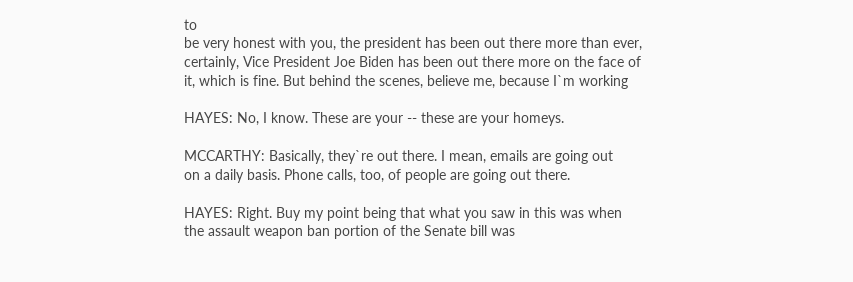to
be very honest with you, the president has been out there more than ever,
certainly, Vice President Joe Biden has been out there more on the face of
it, which is fine. But behind the scenes, believe me, because I`m working

HAYES: No, I know. These are your -- these are your homeys.

MCCARTHY: Basically, they`re out there. I mean, emails are going out
on a daily basis. Phone calls, too, of people are going out there.

HAYES: Right. Buy my point being that what you saw in this was when
the assault weapon ban portion of the Senate bill was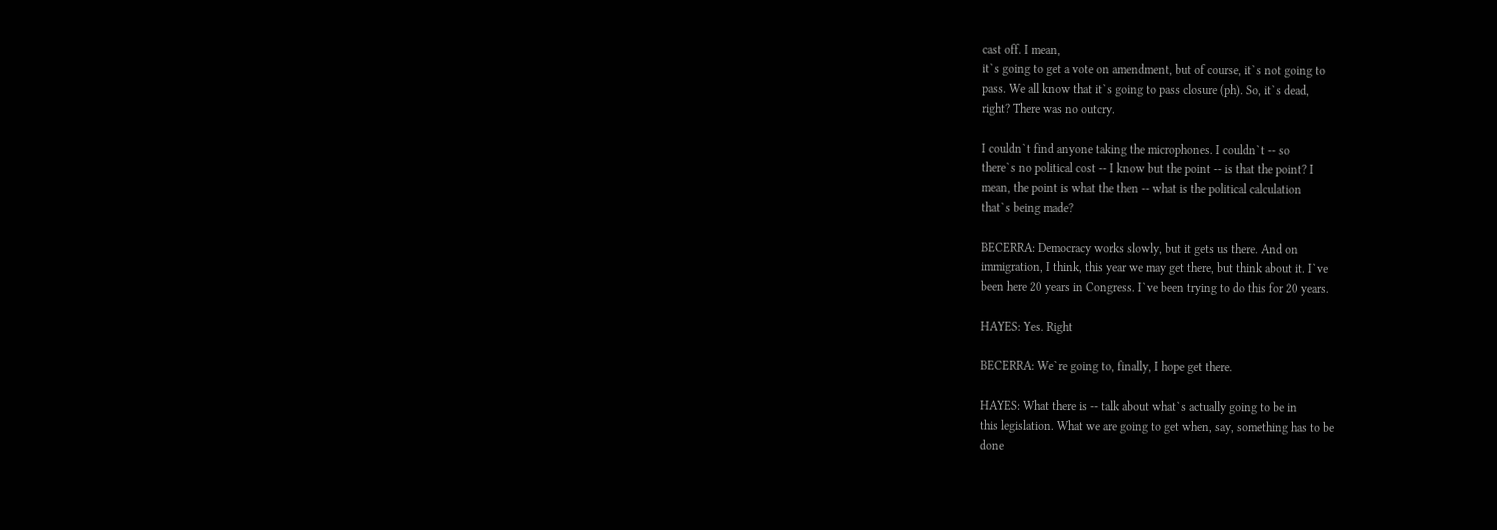cast off. I mean,
it`s going to get a vote on amendment, but of course, it`s not going to
pass. We all know that it`s going to pass closure (ph). So, it`s dead,
right? There was no outcry.

I couldn`t find anyone taking the microphones. I couldn`t -- so
there`s no political cost -- I know but the point -- is that the point? I
mean, the point is what the then -- what is the political calculation
that`s being made?

BECERRA: Democracy works slowly, but it gets us there. And on
immigration, I think, this year we may get there, but think about it. I`ve
been here 20 years in Congress. I`ve been trying to do this for 20 years.

HAYES: Yes. Right

BECERRA: We`re going to, finally, I hope get there.

HAYES: What there is -- talk about what`s actually going to be in
this legislation. What we are going to get when, say, something has to be
done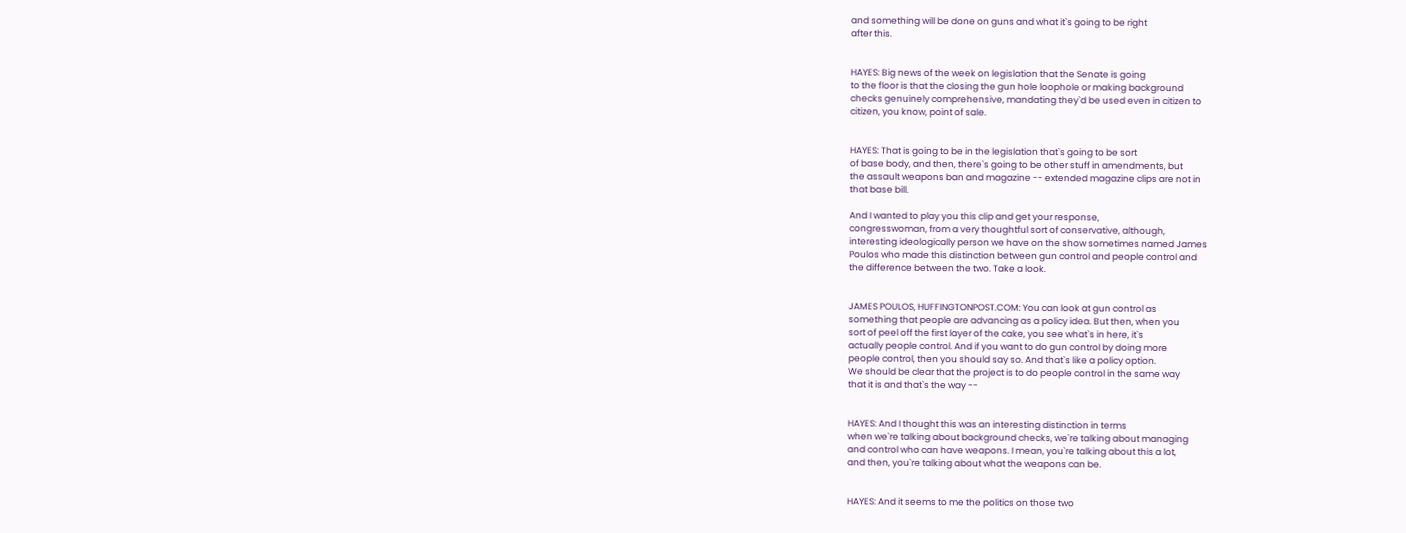and something will be done on guns and what it`s going to be right
after this.


HAYES: Big news of the week on legislation that the Senate is going
to the floor is that the closing the gun hole loophole or making background
checks genuinely comprehensive, mandating they`d be used even in citizen to
citizen, you know, point of sale.


HAYES: That is going to be in the legislation that`s going to be sort
of base body, and then, there`s going to be other stuff in amendments, but
the assault weapons ban and magazine -- extended magazine clips are not in
that base bill.

And I wanted to play you this clip and get your response,
congresswoman, from a very thoughtful sort of conservative, although,
interesting ideologically person we have on the show sometimes named James
Poulos who made this distinction between gun control and people control and
the difference between the two. Take a look.


JAMES POULOS, HUFFINGTONPOST.COM: You can look at gun control as
something that people are advancing as a policy idea. But then, when you
sort of peel off the first layer of the cake, you see what`s in here, it`s
actually people control. And if you want to do gun control by doing more
people control, then you should say so. And that`s like a policy option.
We should be clear that the project is to do people control in the same way
that it is and that`s the way --


HAYES: And I thought this was an interesting distinction in terms
when we`re talking about background checks, we`re talking about managing
and control who can have weapons. I mean, you`re talking about this a lot,
and then, you`re talking about what the weapons can be.


HAYES: And it seems to me the politics on those two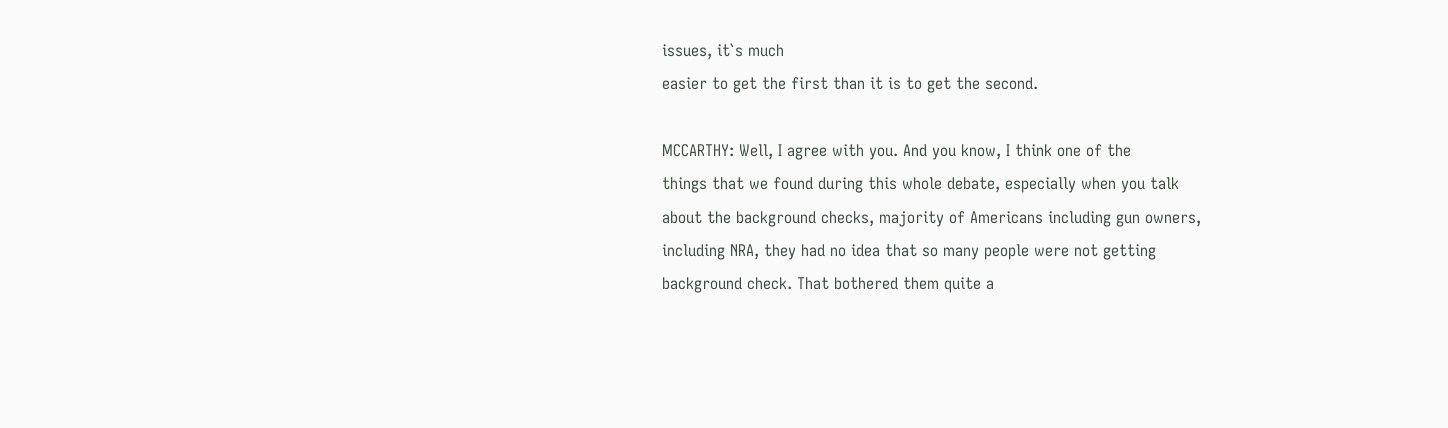issues, it`s much
easier to get the first than it is to get the second.

MCCARTHY: Well, I agree with you. And you know, I think one of the
things that we found during this whole debate, especially when you talk
about the background checks, majority of Americans including gun owners,
including NRA, they had no idea that so many people were not getting
background check. That bothered them quite a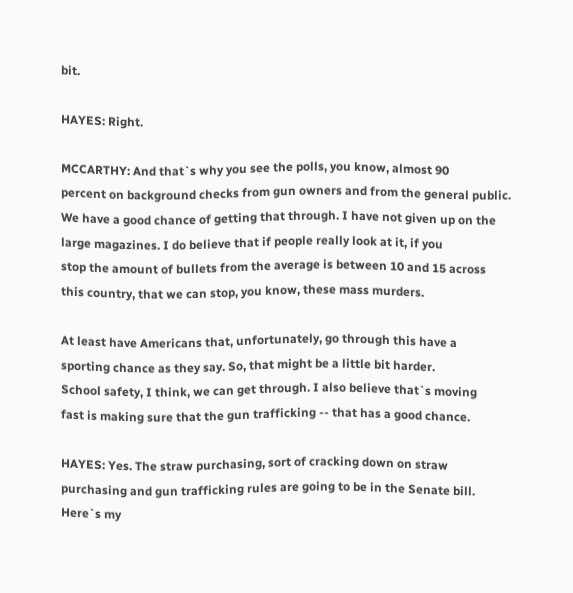bit.

HAYES: Right.

MCCARTHY: And that`s why you see the polls, you know, almost 90
percent on background checks from gun owners and from the general public.
We have a good chance of getting that through. I have not given up on the
large magazines. I do believe that if people really look at it, if you
stop the amount of bullets from the average is between 10 and 15 across
this country, that we can stop, you know, these mass murders.

At least have Americans that, unfortunately, go through this have a
sporting chance as they say. So, that might be a little bit harder.
School safety, I think, we can get through. I also believe that`s moving
fast is making sure that the gun trafficking -- that has a good chance.

HAYES: Yes. The straw purchasing, sort of cracking down on straw
purchasing and gun trafficking rules are going to be in the Senate bill.
Here`s my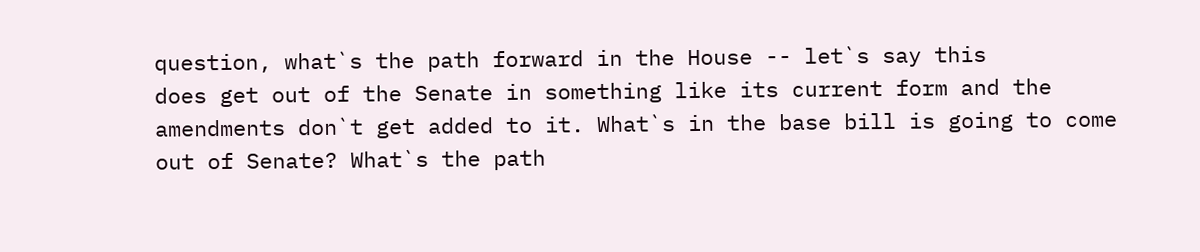question, what`s the path forward in the House -- let`s say this
does get out of the Senate in something like its current form and the
amendments don`t get added to it. What`s in the base bill is going to come
out of Senate? What`s the path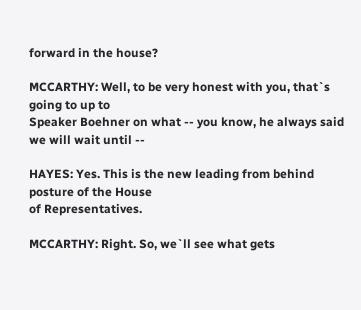forward in the house?

MCCARTHY: Well, to be very honest with you, that`s going to up to
Speaker Boehner on what -- you know, he always said we will wait until --

HAYES: Yes. This is the new leading from behind posture of the House
of Representatives.

MCCARTHY: Right. So, we`ll see what gets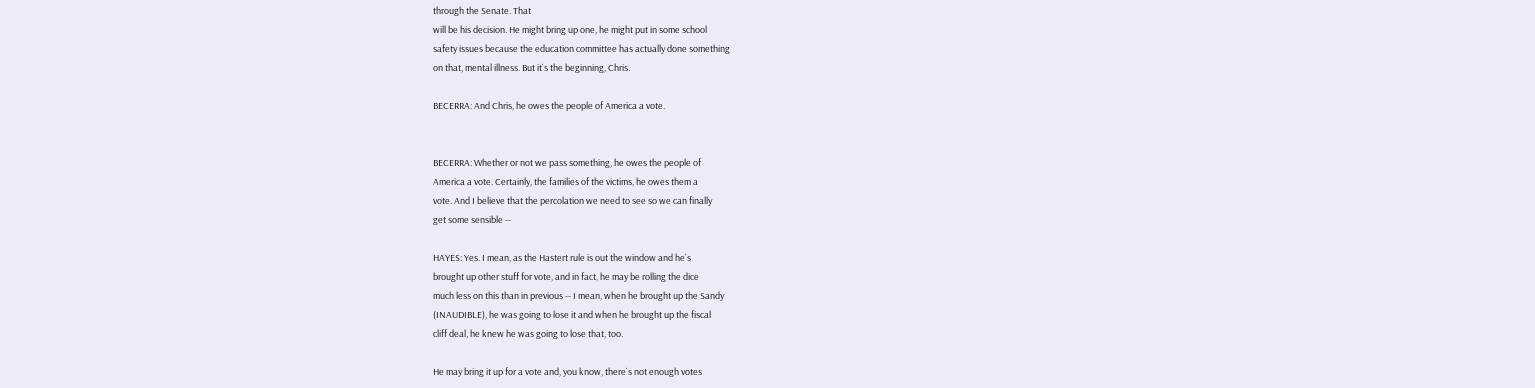through the Senate. That
will be his decision. He might bring up one, he might put in some school
safety issues because the education committee has actually done something
on that, mental illness. But it`s the beginning, Chris.

BECERRA: And Chris, he owes the people of America a vote.


BECERRA: Whether or not we pass something, he owes the people of
America a vote. Certainly, the families of the victims, he owes them a
vote. And I believe that the percolation we need to see so we can finally
get some sensible --

HAYES: Yes. I mean, as the Hastert rule is out the window and he`s
brought up other stuff for vote, and in fact, he may be rolling the dice
much less on this than in previous -- I mean, when he brought up the Sandy
(INAUDIBLE), he was going to lose it and when he brought up the fiscal
cliff deal, he knew he was going to lose that, too.

He may bring it up for a vote and, you know, there`s not enough votes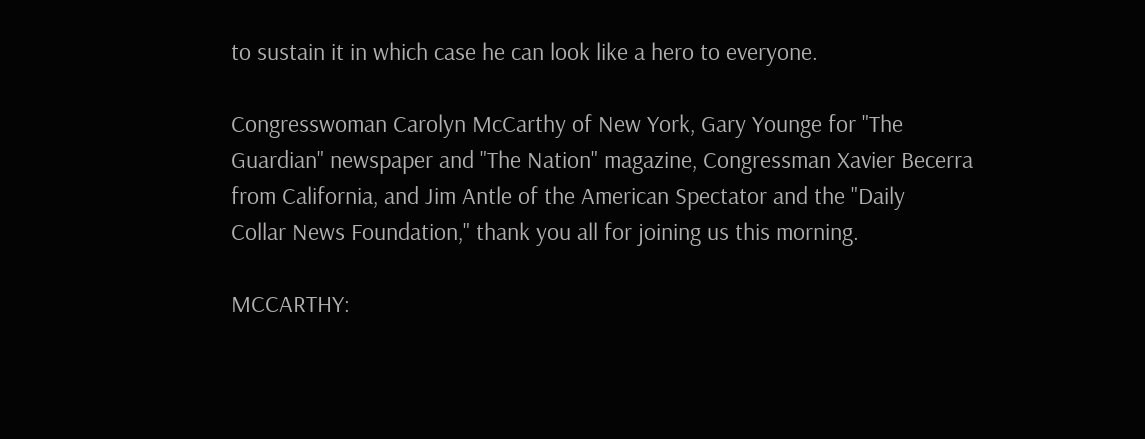to sustain it in which case he can look like a hero to everyone.

Congresswoman Carolyn McCarthy of New York, Gary Younge for "The
Guardian" newspaper and "The Nation" magazine, Congressman Xavier Becerra
from California, and Jim Antle of the American Spectator and the "Daily
Collar News Foundation," thank you all for joining us this morning.

MCCARTHY: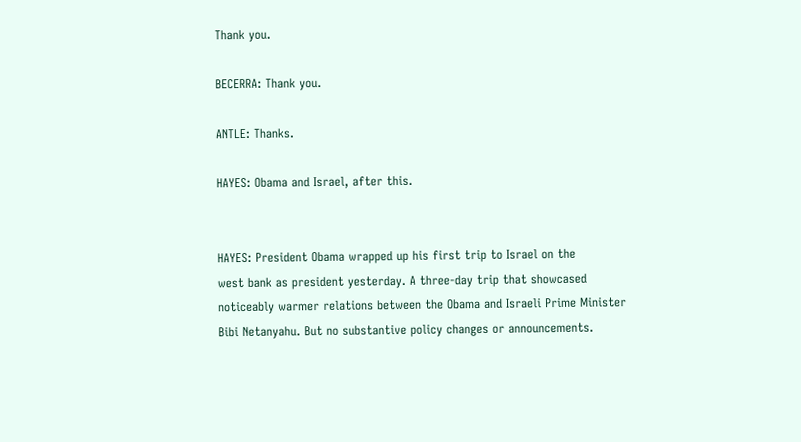Thank you.

BECERRA: Thank you.

ANTLE: Thanks.

HAYES: Obama and Israel, after this.


HAYES: President Obama wrapped up his first trip to Israel on the
west bank as president yesterday. A three-day trip that showcased
noticeably warmer relations between the Obama and Israeli Prime Minister
Bibi Netanyahu. But no substantive policy changes or announcements.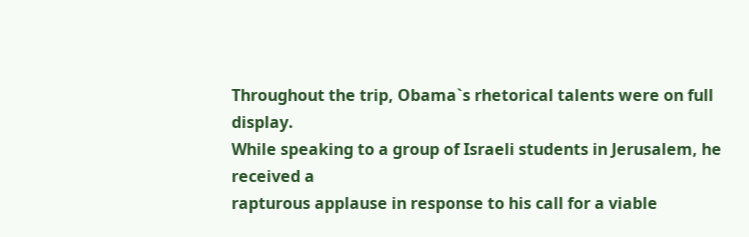Throughout the trip, Obama`s rhetorical talents were on full display.
While speaking to a group of Israeli students in Jerusalem, he received a
rapturous applause in response to his call for a viable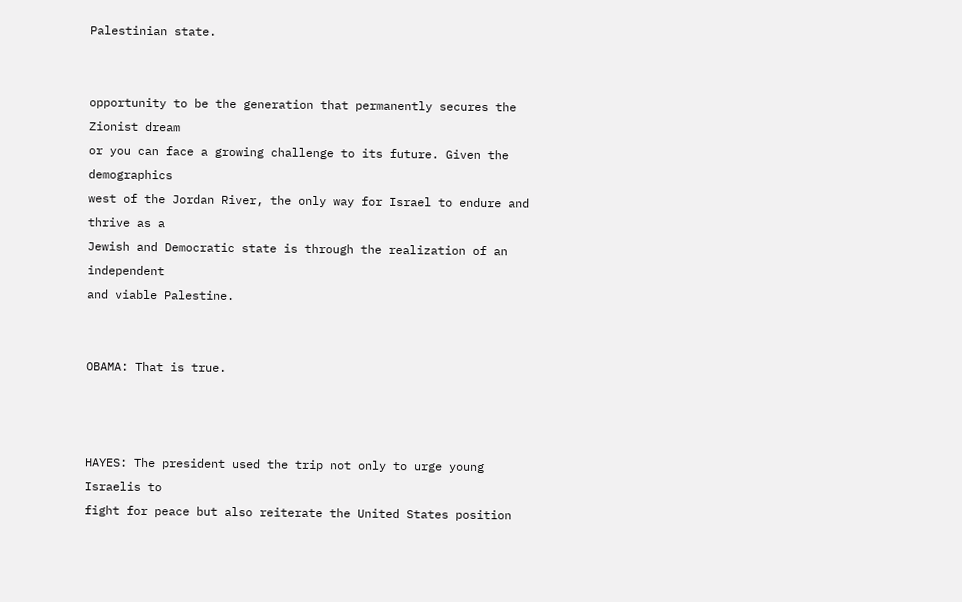Palestinian state.


opportunity to be the generation that permanently secures the Zionist dream
or you can face a growing challenge to its future. Given the demographics
west of the Jordan River, the only way for Israel to endure and thrive as a
Jewish and Democratic state is through the realization of an independent
and viable Palestine.


OBAMA: That is true.



HAYES: The president used the trip not only to urge young Israelis to
fight for peace but also reiterate the United States position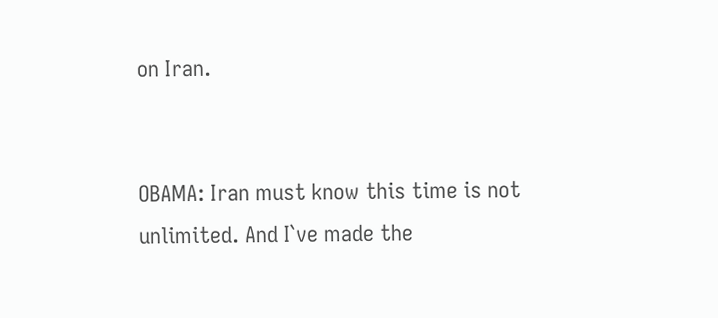on Iran.


OBAMA: Iran must know this time is not unlimited. And I`ve made the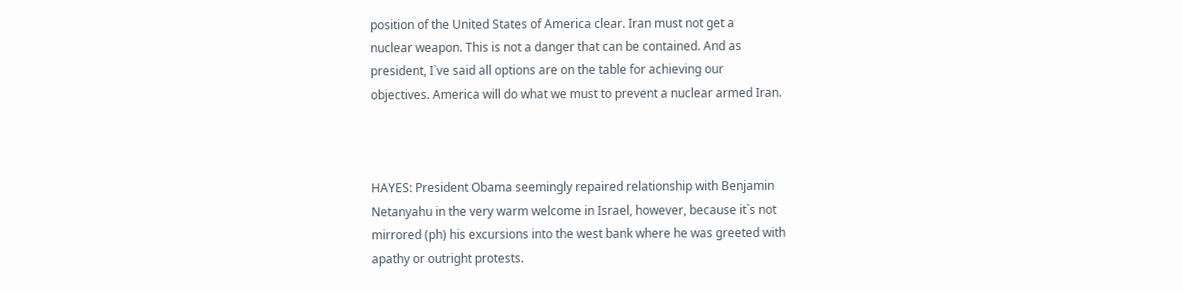position of the United States of America clear. Iran must not get a
nuclear weapon. This is not a danger that can be contained. And as
president, I`ve said all options are on the table for achieving our
objectives. America will do what we must to prevent a nuclear armed Iran.



HAYES: President Obama seemingly repaired relationship with Benjamin
Netanyahu in the very warm welcome in Israel, however, because it`s not
mirrored (ph) his excursions into the west bank where he was greeted with
apathy or outright protests.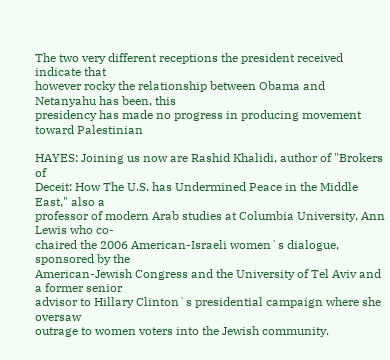The two very different receptions the president received indicate that
however rocky the relationship between Obama and Netanyahu has been, this
presidency has made no progress in producing movement toward Palestinian

HAYES: Joining us now are Rashid Khalidi, author of "Brokers of
Deceit: How The U.S. has Undermined Peace in the Middle East," also a
professor of modern Arab studies at Columbia University, Ann Lewis who co-
chaired the 2006 American-Israeli women`s dialogue, sponsored by the
American-Jewish Congress and the University of Tel Aviv and a former senior
advisor to Hillary Clinton`s presidential campaign where she oversaw
outrage to women voters into the Jewish community.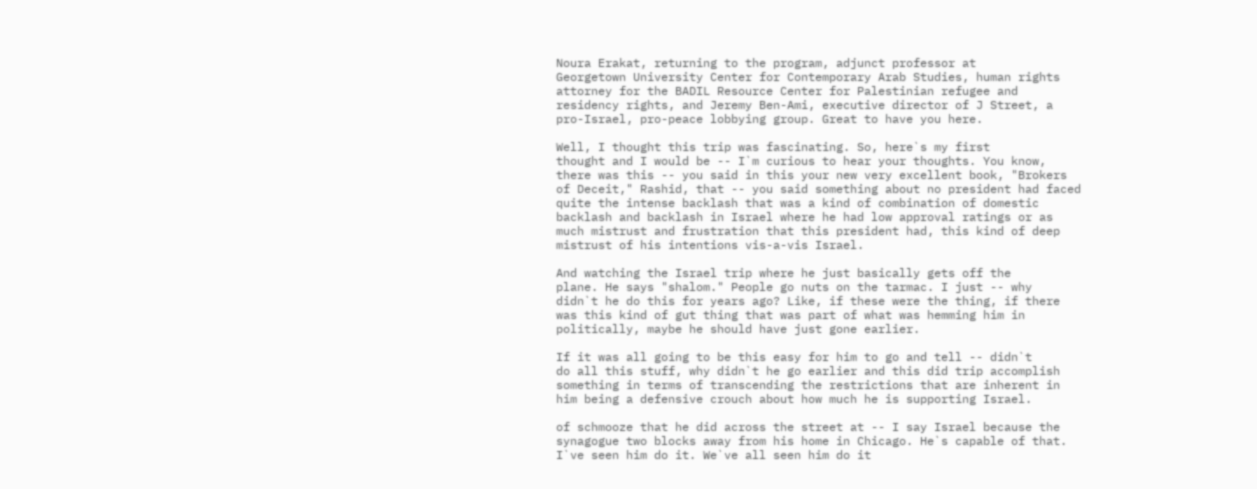Noura Erakat, returning to the program, adjunct professor at
Georgetown University Center for Contemporary Arab Studies, human rights
attorney for the BADIL Resource Center for Palestinian refugee and
residency rights, and Jeremy Ben-Ami, executive director of J Street, a
pro-Israel, pro-peace lobbying group. Great to have you here.

Well, I thought this trip was fascinating. So, here`s my first
thought and I would be -- I`m curious to hear your thoughts. You know,
there was this -- you said in this your new very excellent book, "Brokers
of Deceit," Rashid, that -- you said something about no president had faced
quite the intense backlash that was a kind of combination of domestic
backlash and backlash in Israel where he had low approval ratings or as
much mistrust and frustration that this president had, this kind of deep
mistrust of his intentions vis-a-vis Israel.

And watching the Israel trip where he just basically gets off the
plane. He says "shalom." People go nuts on the tarmac. I just -- why
didn`t he do this for years ago? Like, if these were the thing, if there
was this kind of gut thing that was part of what was hemming him in
politically, maybe he should have just gone earlier.

If it was all going to be this easy for him to go and tell -- didn`t
do all this stuff, why didn`t he go earlier and this did trip accomplish
something in terms of transcending the restrictions that are inherent in
him being a defensive crouch about how much he is supporting Israel.

of schmooze that he did across the street at -- I say Israel because the
synagogue two blocks away from his home in Chicago. He`s capable of that.
I`ve seen him do it. We`ve all seen him do it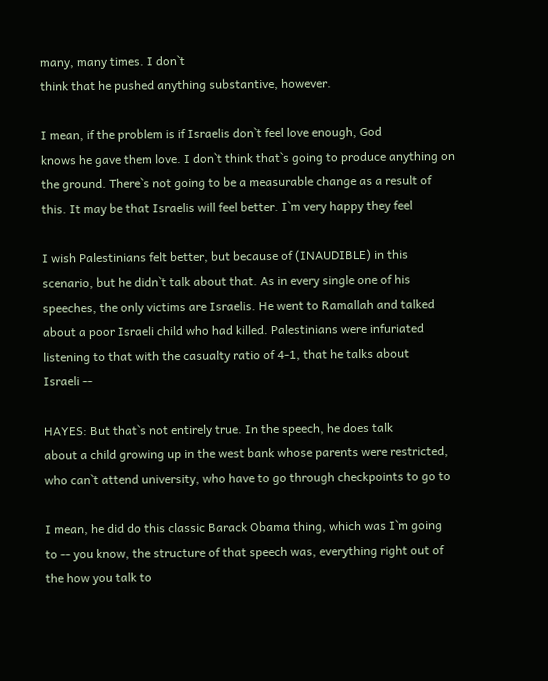many, many times. I don`t
think that he pushed anything substantive, however.

I mean, if the problem is if Israelis don`t feel love enough, God
knows he gave them love. I don`t think that`s going to produce anything on
the ground. There`s not going to be a measurable change as a result of
this. It may be that Israelis will feel better. I`m very happy they feel

I wish Palestinians felt better, but because of (INAUDIBLE) in this
scenario, but he didn`t talk about that. As in every single one of his
speeches, the only victims are Israelis. He went to Ramallah and talked
about a poor Israeli child who had killed. Palestinians were infuriated
listening to that with the casualty ratio of 4-1, that he talks about
Israeli --

HAYES: But that`s not entirely true. In the speech, he does talk
about a child growing up in the west bank whose parents were restricted,
who can`t attend university, who have to go through checkpoints to go to

I mean, he did do this classic Barack Obama thing, which was I`m going
to -- you know, the structure of that speech was, everything right out of
the how you talk to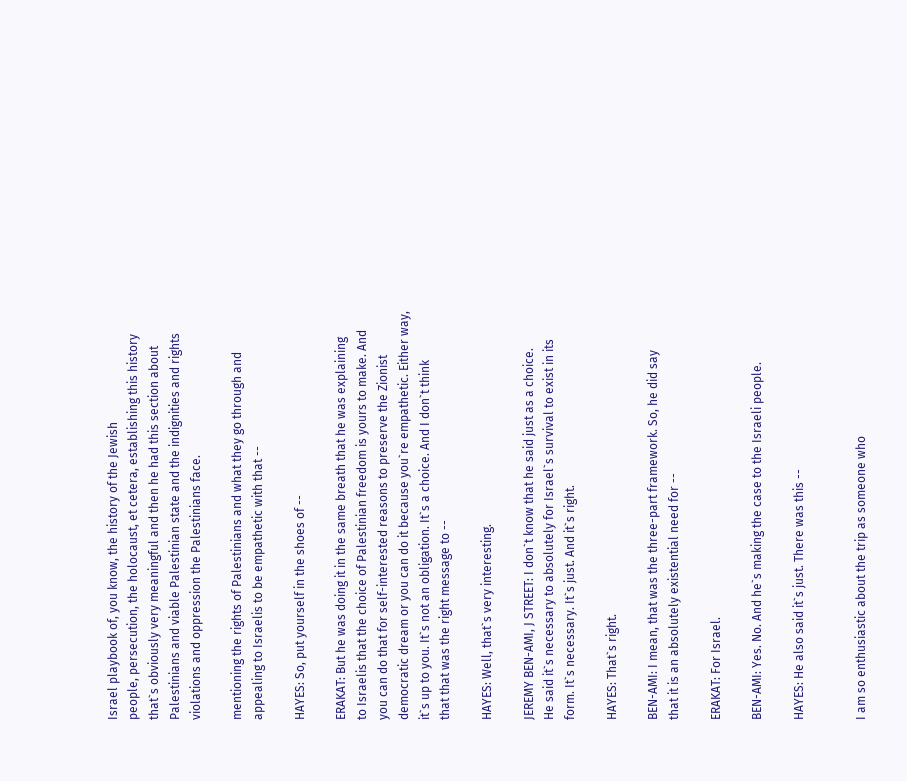Israel playbook of, you know, the history of the Jewish
people, persecution, the holocaust, et cetera, establishing this history
that`s obviously very meaningful and then he had this section about
Palestinians and viable Palestinian state and the indignities and rights
violations and oppression the Palestinians face.

mentioning the rights of Palestinians and what they go through and
appealing to Israelis to be empathetic with that --

HAYES: So, put yourself in the shoes of --

ERAKAT: But he was doing it in the same breath that he was explaining
to Israelis that the choice of Palestinian freedom is yours to make. And
you can do that for self-interested reasons to preserve the Zionist
democratic dream or you can do it because you`re empathetic. Either way,
it`s up to you. It`s not an obligation. It`s a choice. And I don`t think
that that was the right message to --

HAYES: Well, that`s very interesting.

JEREMY BEN-AMI, J STREET: I don`t know that he said just as a choice.
He said it`s necessary to absolutely for Israel`s survival to exist in its
form. It`s necessary. It`s just. And it`s right.

HAYES: That`s right.

BEN-AMI: I mean, that was the three-part framework. So, he did say
that it is an absolutely existential need for --

ERAKAT: For Israel.

BEN-AMI: Yes. No. And he`s making the case to the Israeli people.

HAYES: He also said it`s just. There was this --


I am so enthusiastic about the trip as someone who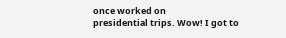once worked on
presidential trips. Wow! I got to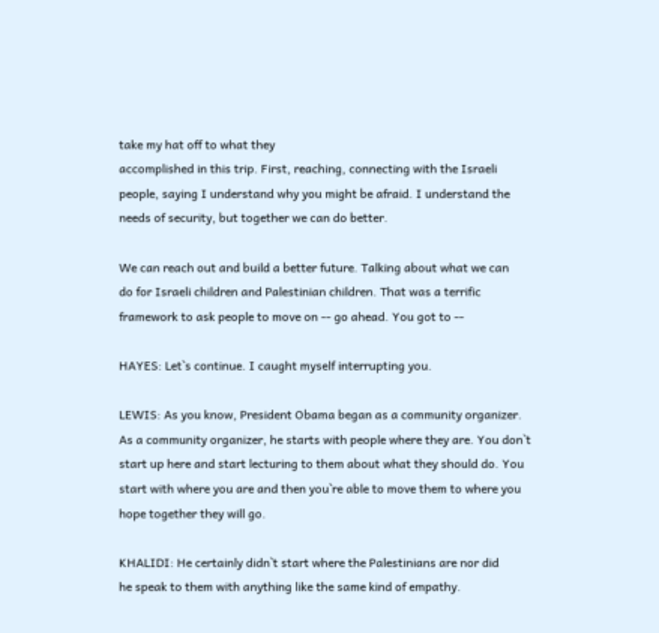take my hat off to what they
accomplished in this trip. First, reaching, connecting with the Israeli
people, saying I understand why you might be afraid. I understand the
needs of security, but together we can do better.

We can reach out and build a better future. Talking about what we can
do for Israeli children and Palestinian children. That was a terrific
framework to ask people to move on -- go ahead. You got to --

HAYES: Let`s continue. I caught myself interrupting you.

LEWIS: As you know, President Obama began as a community organizer.
As a community organizer, he starts with people where they are. You don`t
start up here and start lecturing to them about what they should do. You
start with where you are and then you`re able to move them to where you
hope together they will go.

KHALIDI: He certainly didn`t start where the Palestinians are nor did
he speak to them with anything like the same kind of empathy.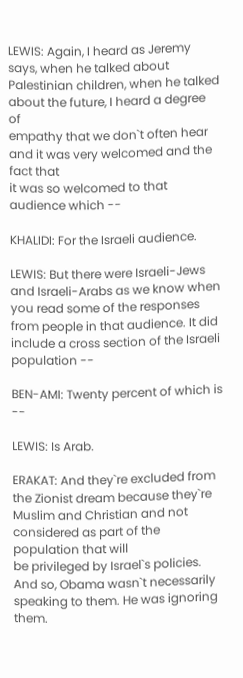LEWIS: Again, I heard as Jeremy says, when he talked about
Palestinian children, when he talked about the future, I heard a degree of
empathy that we don`t often hear and it was very welcomed and the fact that
it was so welcomed to that audience which --

KHALIDI: For the Israeli audience.

LEWIS: But there were Israeli-Jews and Israeli-Arabs as we know when
you read some of the responses from people in that audience. It did
include a cross section of the Israeli population --

BEN-AMI: Twenty percent of which is --

LEWIS: Is Arab.

ERAKAT: And they`re excluded from the Zionist dream because they`re
Muslim and Christian and not considered as part of the population that will
be privileged by Israel`s policies. And so, Obama wasn`t necessarily
speaking to them. He was ignoring them.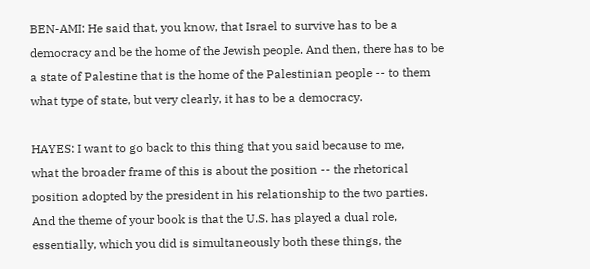BEN-AMI: He said that, you know, that Israel to survive has to be a
democracy and be the home of the Jewish people. And then, there has to be
a state of Palestine that is the home of the Palestinian people -- to them
what type of state, but very clearly, it has to be a democracy.

HAYES: I want to go back to this thing that you said because to me,
what the broader frame of this is about the position -- the rhetorical
position adopted by the president in his relationship to the two parties.
And the theme of your book is that the U.S. has played a dual role,
essentially, which you did is simultaneously both these things, the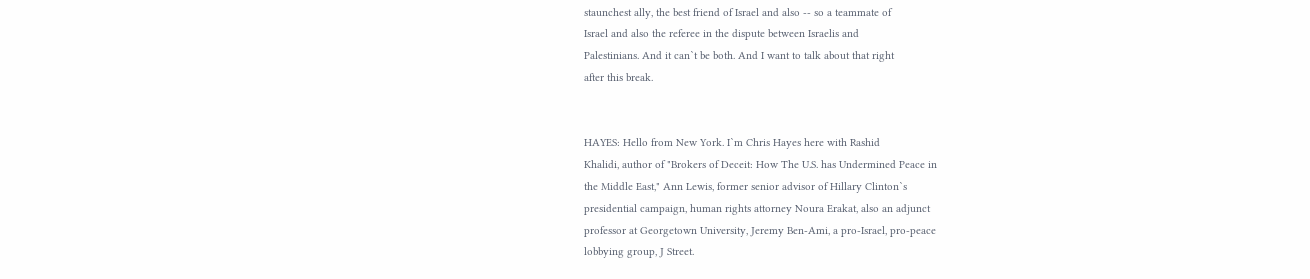staunchest ally, the best friend of Israel and also -- so a teammate of
Israel and also the referee in the dispute between Israelis and
Palestinians. And it can`t be both. And I want to talk about that right
after this break.


HAYES: Hello from New York. I`m Chris Hayes here with Rashid
Khalidi, author of "Brokers of Deceit: How The U.S. has Undermined Peace in
the Middle East," Ann Lewis, former senior advisor of Hillary Clinton`s
presidential campaign, human rights attorney Noura Erakat, also an adjunct
professor at Georgetown University, Jeremy Ben-Ami, a pro-Israel, pro-peace
lobbying group, J Street.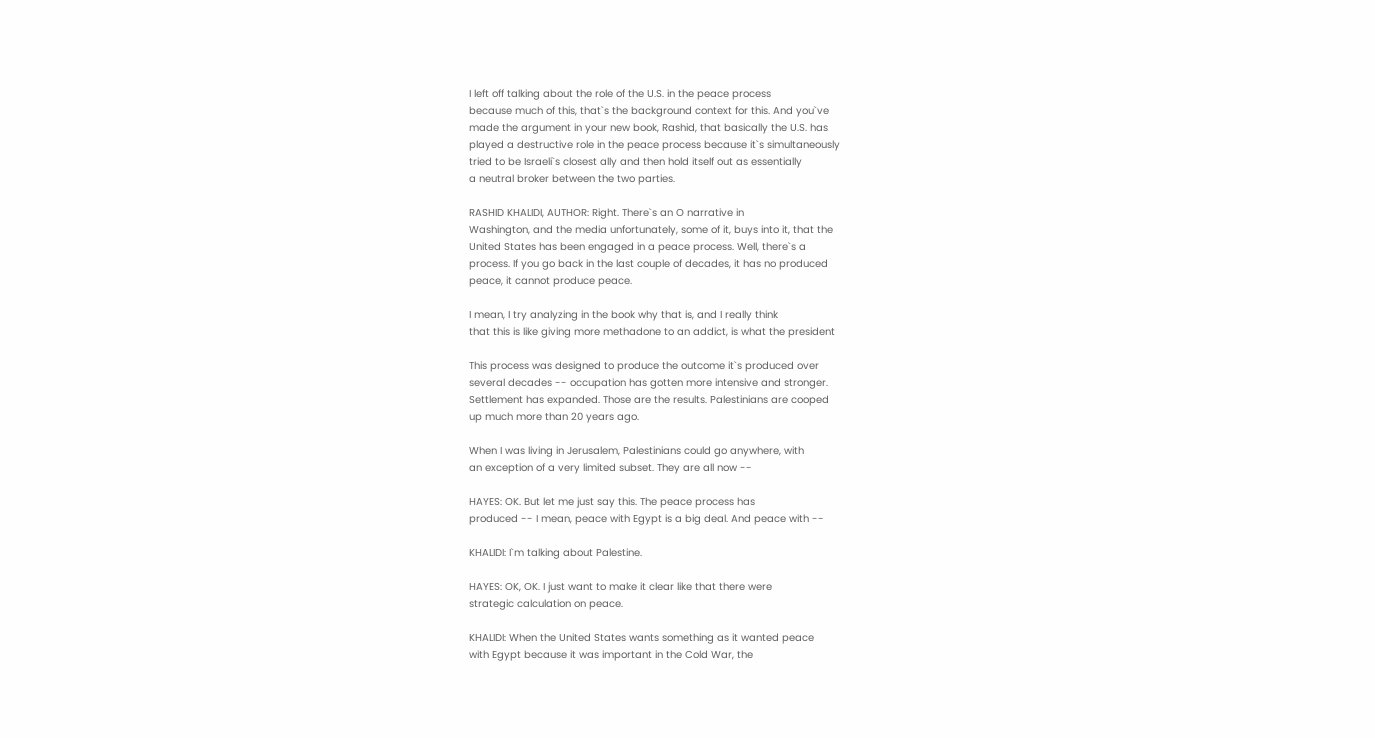I left off talking about the role of the U.S. in the peace process
because much of this, that`s the background context for this. And you`ve
made the argument in your new book, Rashid, that basically the U.S. has
played a destructive role in the peace process because it`s simultaneously
tried to be Israeli`s closest ally and then hold itself out as essentially
a neutral broker between the two parties.

RASHID KHALIDI, AUTHOR: Right. There`s an O narrative in
Washington, and the media unfortunately, some of it, buys into it, that the
United States has been engaged in a peace process. Well, there`s a
process. If you go back in the last couple of decades, it has no produced
peace, it cannot produce peace.

I mean, I try analyzing in the book why that is, and I really think
that this is like giving more methadone to an addict, is what the president

This process was designed to produce the outcome it`s produced over
several decades -- occupation has gotten more intensive and stronger.
Settlement has expanded. Those are the results. Palestinians are cooped
up much more than 20 years ago.

When I was living in Jerusalem, Palestinians could go anywhere, with
an exception of a very limited subset. They are all now --

HAYES: OK. But let me just say this. The peace process has
produced -- I mean, peace with Egypt is a big deal. And peace with --

KHALIDI: I`m talking about Palestine.

HAYES: OK, OK. I just want to make it clear like that there were
strategic calculation on peace.

KHALIDI: When the United States wants something as it wanted peace
with Egypt because it was important in the Cold War, the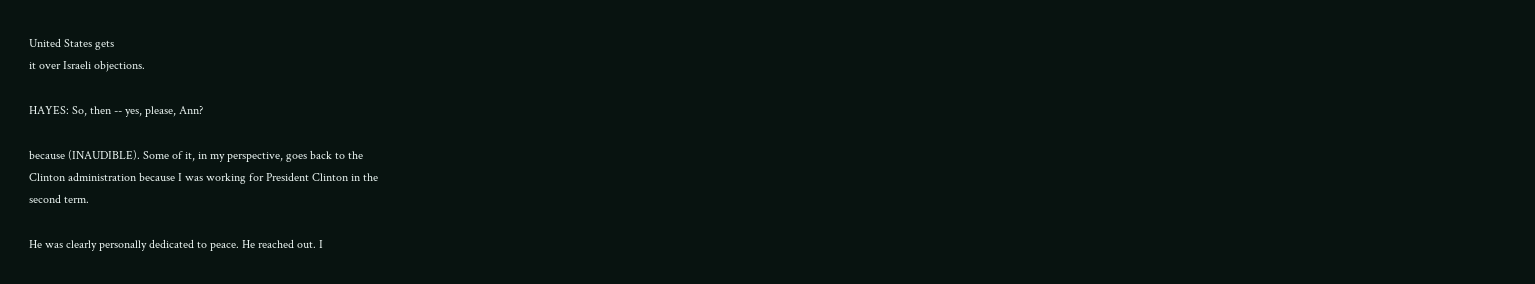United States gets
it over Israeli objections.

HAYES: So, then -- yes, please, Ann?

because (INAUDIBLE). Some of it, in my perspective, goes back to the
Clinton administration because I was working for President Clinton in the
second term.

He was clearly personally dedicated to peace. He reached out. I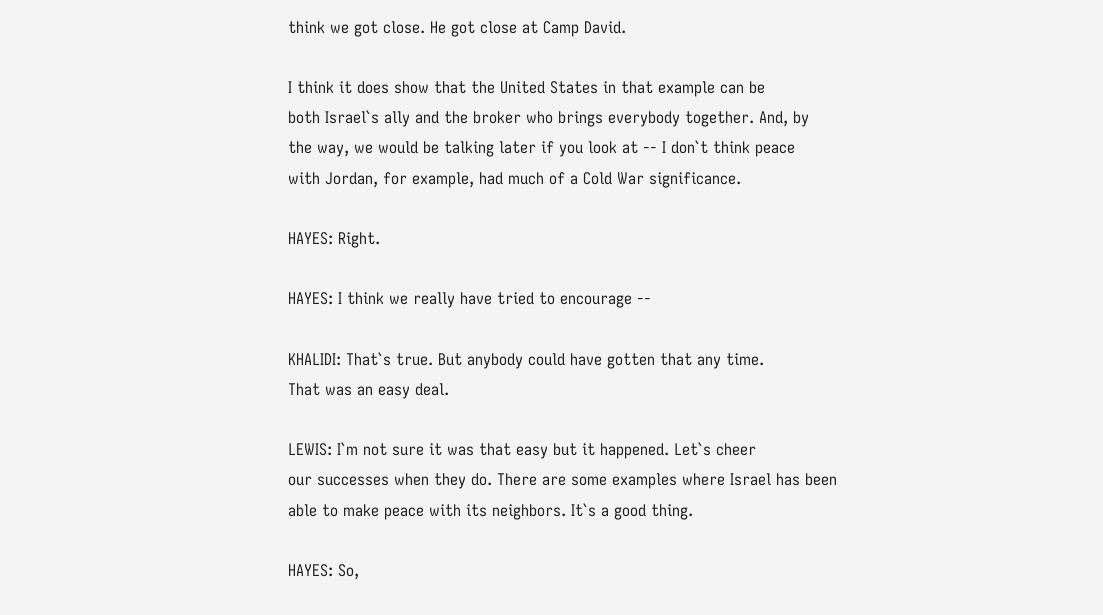think we got close. He got close at Camp David.

I think it does show that the United States in that example can be
both Israel`s ally and the broker who brings everybody together. And, by
the way, we would be talking later if you look at -- I don`t think peace
with Jordan, for example, had much of a Cold War significance.

HAYES: Right.

HAYES: I think we really have tried to encourage --

KHALIDI: That`s true. But anybody could have gotten that any time.
That was an easy deal.

LEWIS: I`m not sure it was that easy but it happened. Let`s cheer
our successes when they do. There are some examples where Israel has been
able to make peace with its neighbors. It`s a good thing.

HAYES: So,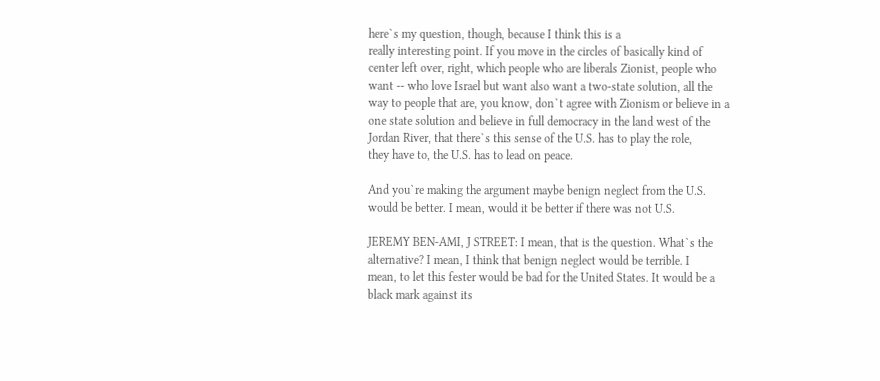here`s my question, though, because I think this is a
really interesting point. If you move in the circles of basically kind of
center left over, right, which people who are liberals Zionist, people who
want -- who love Israel but want also want a two-state solution, all the
way to people that are, you know, don`t agree with Zionism or believe in a
one state solution and believe in full democracy in the land west of the
Jordan River, that there`s this sense of the U.S. has to play the role,
they have to, the U.S. has to lead on peace.

And you`re making the argument maybe benign neglect from the U.S.
would be better. I mean, would it be better if there was not U.S.

JEREMY BEN-AMI, J STREET: I mean, that is the question. What`s the
alternative? I mean, I think that benign neglect would be terrible. I
mean, to let this fester would be bad for the United States. It would be a
black mark against its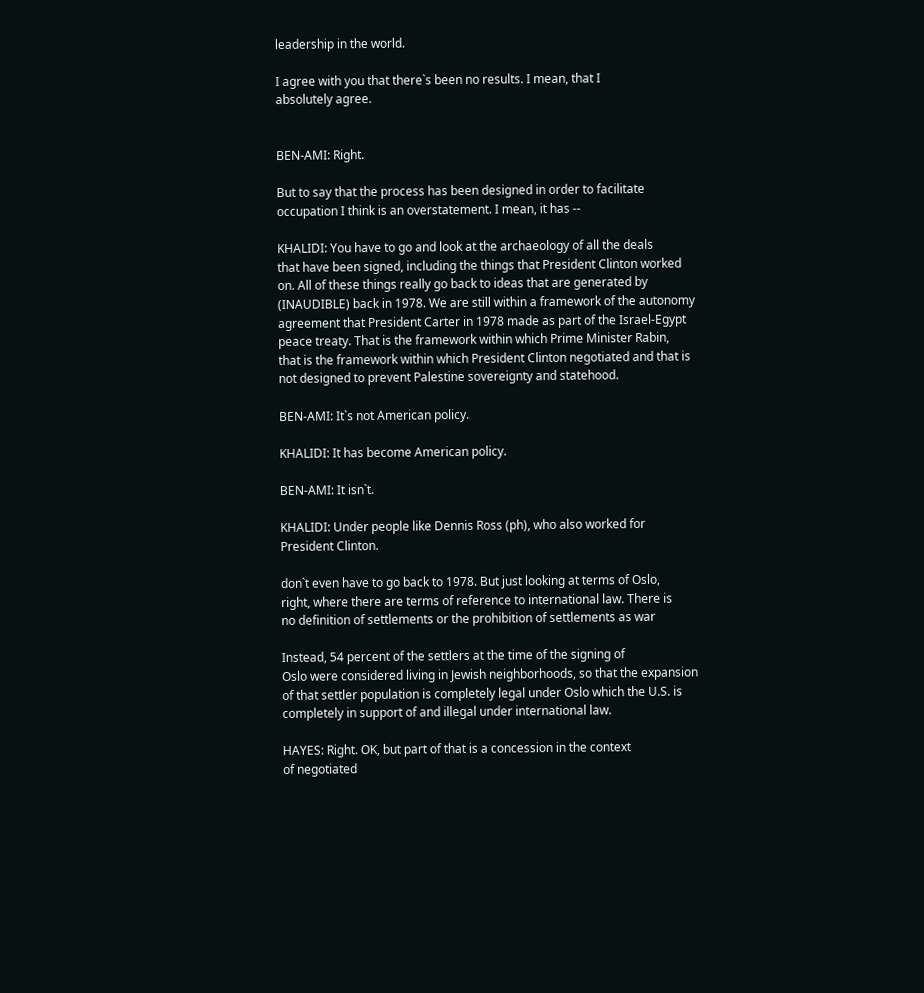leadership in the world.

I agree with you that there`s been no results. I mean, that I
absolutely agree.


BEN-AMI: Right.

But to say that the process has been designed in order to facilitate
occupation I think is an overstatement. I mean, it has --

KHALIDI: You have to go and look at the archaeology of all the deals
that have been signed, including the things that President Clinton worked
on. All of these things really go back to ideas that are generated by
(INAUDIBLE) back in 1978. We are still within a framework of the autonomy
agreement that President Carter in 1978 made as part of the Israel-Egypt
peace treaty. That is the framework within which Prime Minister Rabin,
that is the framework within which President Clinton negotiated and that is
not designed to prevent Palestine sovereignty and statehood.

BEN-AMI: It`s not American policy.

KHALIDI: It has become American policy.

BEN-AMI: It isn`t.

KHALIDI: Under people like Dennis Ross (ph), who also worked for
President Clinton.

don`t even have to go back to 1978. But just looking at terms of Oslo,
right, where there are terms of reference to international law. There is
no definition of settlements or the prohibition of settlements as war

Instead, 54 percent of the settlers at the time of the signing of
Oslo were considered living in Jewish neighborhoods, so that the expansion
of that settler population is completely legal under Oslo which the U.S. is
completely in support of and illegal under international law.

HAYES: Right. OK, but part of that is a concession in the context
of negotiated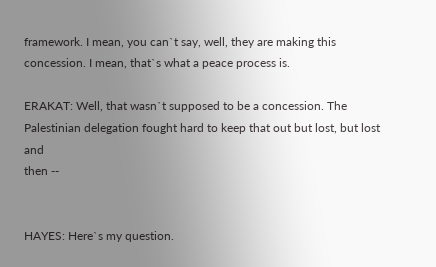framework. I mean, you can`t say, well, they are making this
concession. I mean, that`s what a peace process is.

ERAKAT: Well, that wasn`t supposed to be a concession. The
Palestinian delegation fought hard to keep that out but lost, but lost and
then --


HAYES: Here`s my question.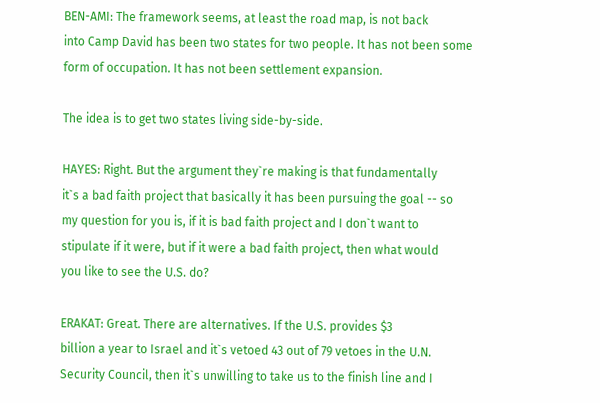BEN-AMI: The framework seems, at least the road map, is not back
into Camp David has been two states for two people. It has not been some
form of occupation. It has not been settlement expansion.

The idea is to get two states living side-by-side.

HAYES: Right. But the argument they`re making is that fundamentally
it`s a bad faith project that basically it has been pursuing the goal -- so
my question for you is, if it is bad faith project and I don`t want to
stipulate if it were, but if it were a bad faith project, then what would
you like to see the U.S. do?

ERAKAT: Great. There are alternatives. If the U.S. provides $3
billion a year to Israel and it`s vetoed 43 out of 79 vetoes in the U.N.
Security Council, then it`s unwilling to take us to the finish line and I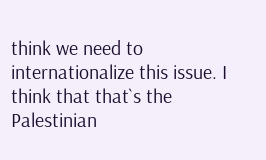think we need to internationalize this issue. I think that that`s the
Palestinian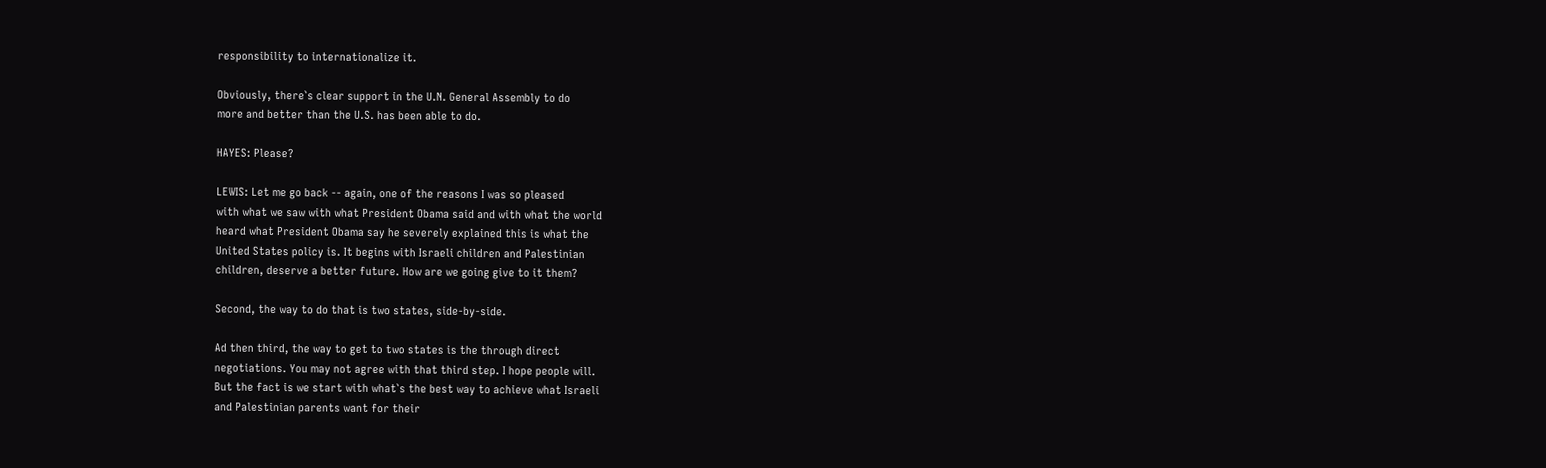responsibility to internationalize it.

Obviously, there`s clear support in the U.N. General Assembly to do
more and better than the U.S. has been able to do.

HAYES: Please?

LEWIS: Let me go back -- again, one of the reasons I was so pleased
with what we saw with what President Obama said and with what the world
heard what President Obama say he severely explained this is what the
United States policy is. It begins with Israeli children and Palestinian
children, deserve a better future. How are we going give to it them?

Second, the way to do that is two states, side-by-side.

Ad then third, the way to get to two states is the through direct
negotiations. You may not agree with that third step. I hope people will.
But the fact is we start with what`s the best way to achieve what Israeli
and Palestinian parents want for their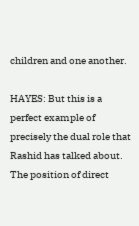children and one another.

HAYES: But this is a perfect example of precisely the dual role that
Rashid has talked about. The position of direct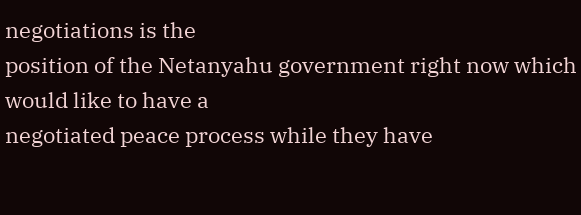negotiations is the
position of the Netanyahu government right now which would like to have a
negotiated peace process while they have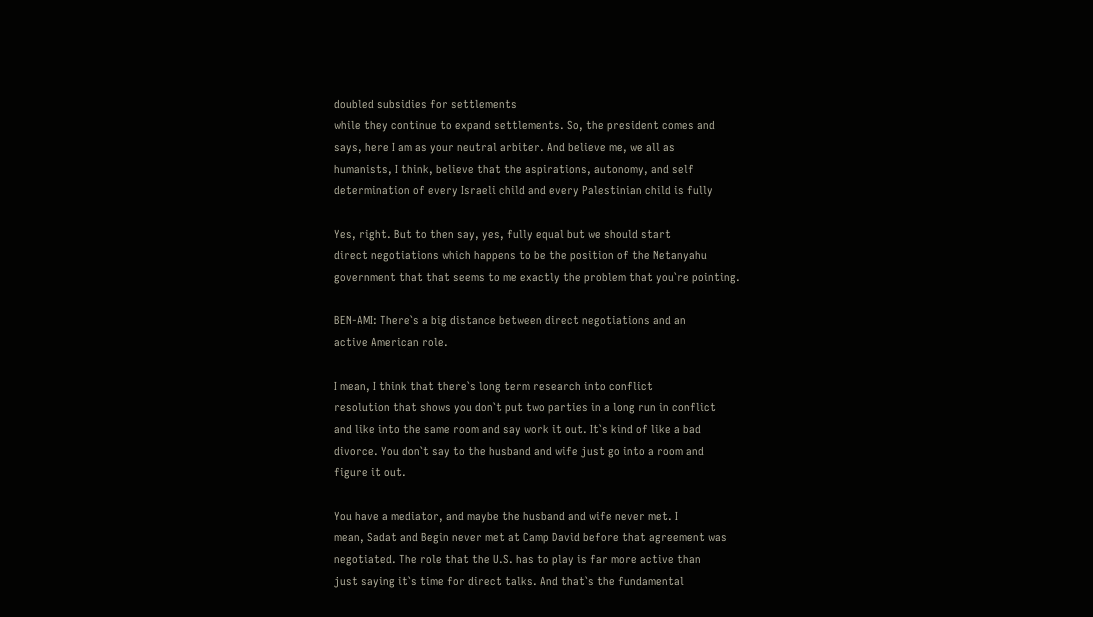doubled subsidies for settlements
while they continue to expand settlements. So, the president comes and
says, here I am as your neutral arbiter. And believe me, we all as
humanists, I think, believe that the aspirations, autonomy, and self
determination of every Israeli child and every Palestinian child is fully

Yes, right. But to then say, yes, fully equal but we should start
direct negotiations which happens to be the position of the Netanyahu
government that that seems to me exactly the problem that you`re pointing.

BEN-AMI: There`s a big distance between direct negotiations and an
active American role.

I mean, I think that there`s long term research into conflict
resolution that shows you don`t put two parties in a long run in conflict
and like into the same room and say work it out. It`s kind of like a bad
divorce. You don`t say to the husband and wife just go into a room and
figure it out.

You have a mediator, and maybe the husband and wife never met. I
mean, Sadat and Begin never met at Camp David before that agreement was
negotiated. The role that the U.S. has to play is far more active than
just saying it`s time for direct talks. And that`s the fundamental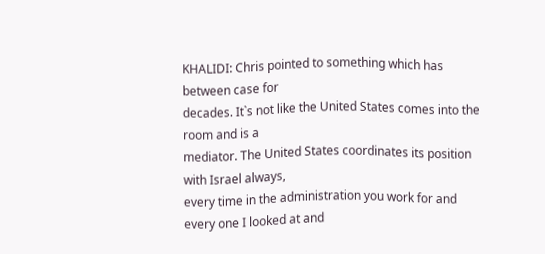KHALIDI: Chris pointed to something which has between case for
decades. It`s not like the United States comes into the room and is a
mediator. The United States coordinates its position with Israel always,
every time in the administration you work for and every one I looked at and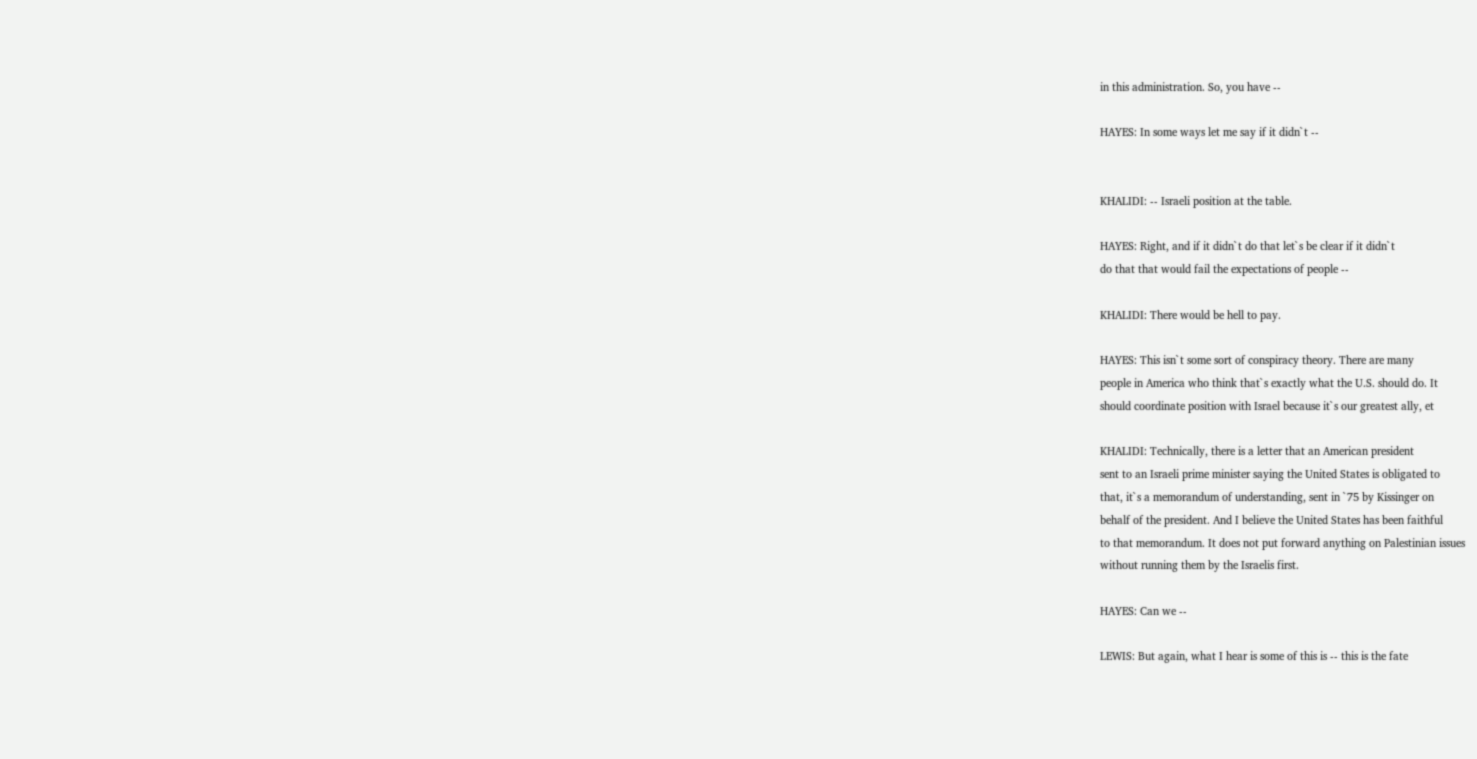in this administration. So, you have --

HAYES: In some ways let me say if it didn`t --


KHALIDI: -- Israeli position at the table.

HAYES: Right, and if it didn`t do that let`s be clear if it didn`t
do that that would fail the expectations of people --

KHALIDI: There would be hell to pay.

HAYES: This isn`t some sort of conspiracy theory. There are many
people in America who think that`s exactly what the U.S. should do. It
should coordinate position with Israel because it`s our greatest ally, et

KHALIDI: Technically, there is a letter that an American president
sent to an Israeli prime minister saying the United States is obligated to
that, it`s a memorandum of understanding, sent in `75 by Kissinger on
behalf of the president. And I believe the United States has been faithful
to that memorandum. It does not put forward anything on Palestinian issues
without running them by the Israelis first.

HAYES: Can we --

LEWIS: But again, what I hear is some of this is -- this is the fate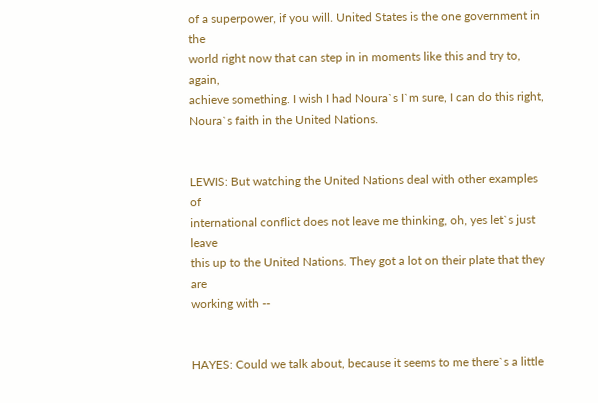of a superpower, if you will. United States is the one government in the
world right now that can step in in moments like this and try to, again,
achieve something. I wish I had Noura`s I`m sure, I can do this right,
Noura`s faith in the United Nations.


LEWIS: But watching the United Nations deal with other examples of
international conflict does not leave me thinking, oh, yes let`s just leave
this up to the United Nations. They got a lot on their plate that they are
working with --


HAYES: Could we talk about, because it seems to me there`s a little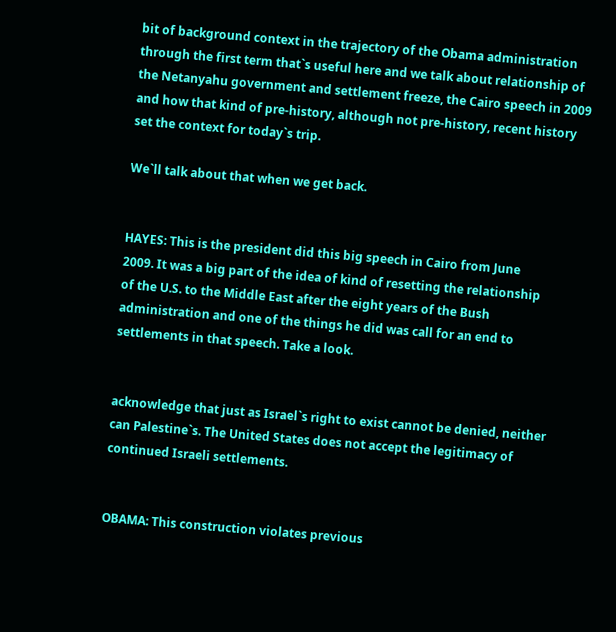bit of background context in the trajectory of the Obama administration
through the first term that`s useful here and we talk about relationship of
the Netanyahu government and settlement freeze, the Cairo speech in 2009
and how that kind of pre-history, although not pre-history, recent history
set the context for today`s trip.

We`ll talk about that when we get back.


HAYES: This is the president did this big speech in Cairo from June
2009. It was a big part of the idea of kind of resetting the relationship
of the U.S. to the Middle East after the eight years of the Bush
administration and one of the things he did was call for an end to
settlements in that speech. Take a look.


acknowledge that just as Israel`s right to exist cannot be denied, neither
can Palestine`s. The United States does not accept the legitimacy of
continued Israeli settlements.


OBAMA: This construction violates previous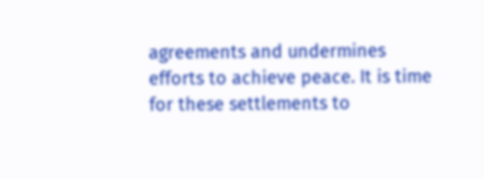agreements and undermines
efforts to achieve peace. It is time for these settlements to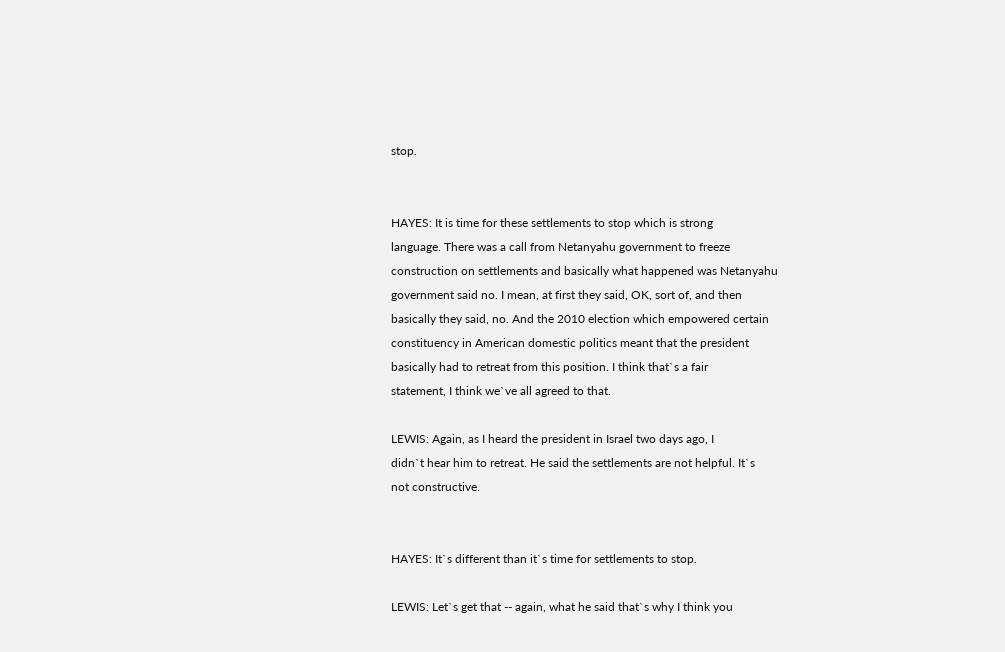stop.


HAYES: It is time for these settlements to stop which is strong
language. There was a call from Netanyahu government to freeze
construction on settlements and basically what happened was Netanyahu
government said no. I mean, at first they said, OK, sort of, and then
basically they said, no. And the 2010 election which empowered certain
constituency in American domestic politics meant that the president
basically had to retreat from this position. I think that`s a fair
statement, I think we`ve all agreed to that.

LEWIS: Again, as I heard the president in Israel two days ago, I
didn`t hear him to retreat. He said the settlements are not helpful. It`s
not constructive.


HAYES: It`s different than it`s time for settlements to stop.

LEWIS: Let`s get that -- again, what he said that`s why I think you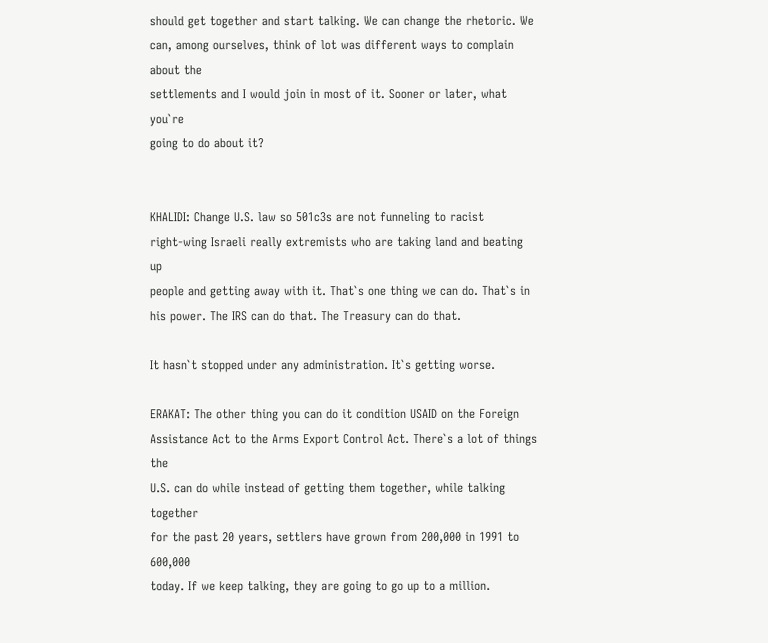should get together and start talking. We can change the rhetoric. We
can, among ourselves, think of lot was different ways to complain about the
settlements and I would join in most of it. Sooner or later, what you`re
going to do about it?


KHALIDI: Change U.S. law so 501c3s are not funneling to racist
right-wing Israeli really extremists who are taking land and beating up
people and getting away with it. That`s one thing we can do. That`s in
his power. The IRS can do that. The Treasury can do that.

It hasn`t stopped under any administration. It`s getting worse.

ERAKAT: The other thing you can do it condition USAID on the Foreign
Assistance Act to the Arms Export Control Act. There`s a lot of things the
U.S. can do while instead of getting them together, while talking together
for the past 20 years, settlers have grown from 200,000 in 1991 to 600,000
today. If we keep talking, they are going to go up to a million.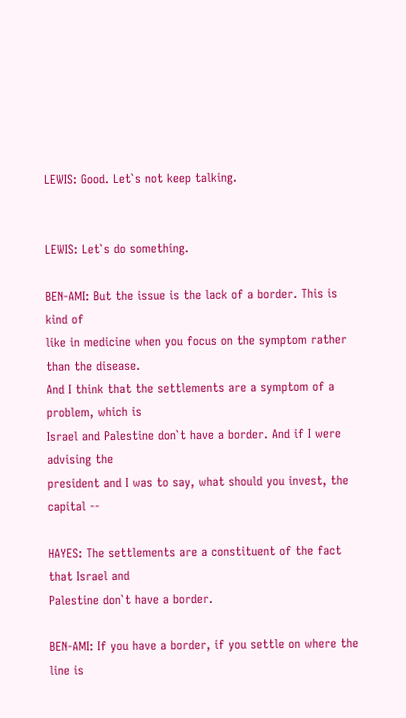LEWIS: Good. Let`s not keep talking.


LEWIS: Let`s do something.

BEN-AMI: But the issue is the lack of a border. This is kind of
like in medicine when you focus on the symptom rather than the disease.
And I think that the settlements are a symptom of a problem, which is
Israel and Palestine don`t have a border. And if I were advising the
president and I was to say, what should you invest, the capital --

HAYES: The settlements are a constituent of the fact that Israel and
Palestine don`t have a border.

BEN-AMI: If you have a border, if you settle on where the line is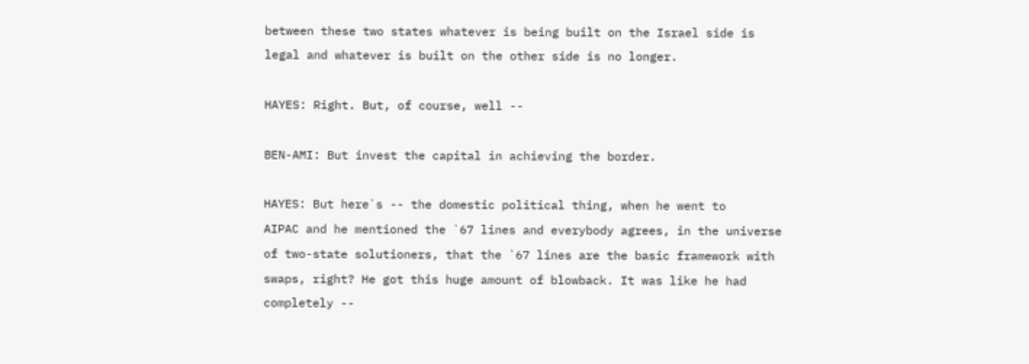between these two states whatever is being built on the Israel side is
legal and whatever is built on the other side is no longer.

HAYES: Right. But, of course, well --

BEN-AMI: But invest the capital in achieving the border.

HAYES: But here`s -- the domestic political thing, when he went to
AIPAC and he mentioned the `67 lines and everybody agrees, in the universe
of two-state solutioners, that the `67 lines are the basic framework with
swaps, right? He got this huge amount of blowback. It was like he had
completely --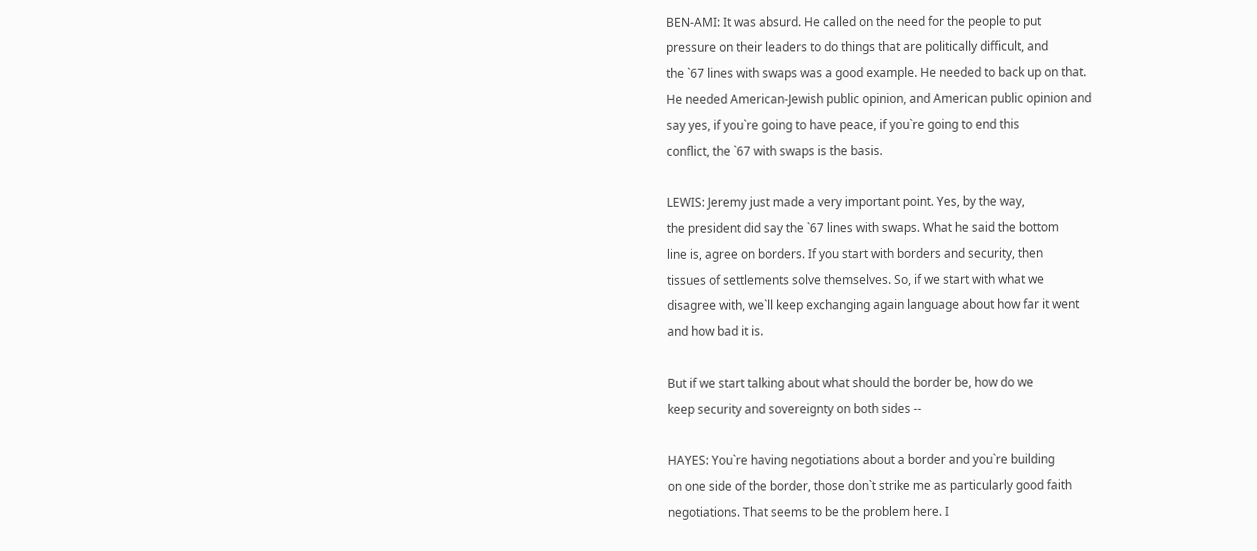BEN-AMI: It was absurd. He called on the need for the people to put
pressure on their leaders to do things that are politically difficult, and
the `67 lines with swaps was a good example. He needed to back up on that.
He needed American-Jewish public opinion, and American public opinion and
say yes, if you`re going to have peace, if you`re going to end this
conflict, the `67 with swaps is the basis.

LEWIS: Jeremy just made a very important point. Yes, by the way,
the president did say the `67 lines with swaps. What he said the bottom
line is, agree on borders. If you start with borders and security, then
tissues of settlements solve themselves. So, if we start with what we
disagree with, we`ll keep exchanging again language about how far it went
and how bad it is.

But if we start talking about what should the border be, how do we
keep security and sovereignty on both sides --

HAYES: You`re having negotiations about a border and you`re building
on one side of the border, those don`t strike me as particularly good faith
negotiations. That seems to be the problem here. I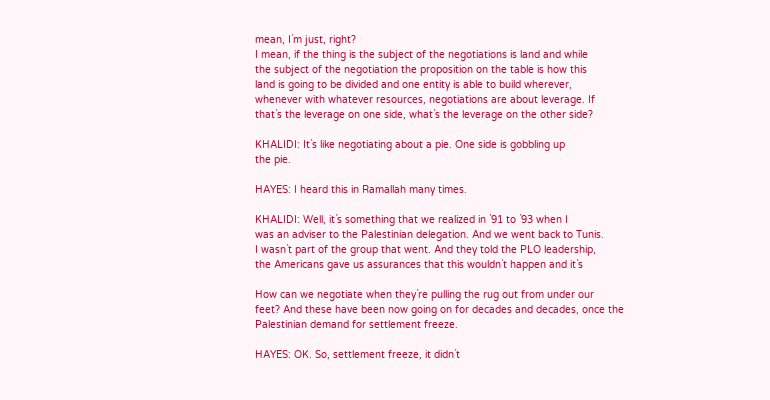mean, I`m just, right?
I mean, if the thing is the subject of the negotiations is land and while
the subject of the negotiation the proposition on the table is how this
land is going to be divided and one entity is able to build wherever,
whenever with whatever resources, negotiations are about leverage. If
that`s the leverage on one side, what`s the leverage on the other side?

KHALIDI: It`s like negotiating about a pie. One side is gobbling up
the pie.

HAYES: I heard this in Ramallah many times.

KHALIDI: Well, it`s something that we realized in `91 to `93 when I
was an adviser to the Palestinian delegation. And we went back to Tunis.
I wasn`t part of the group that went. And they told the PLO leadership,
the Americans gave us assurances that this wouldn`t happen and it`s

How can we negotiate when they`re pulling the rug out from under our
feet? And these have been now going on for decades and decades, once the
Palestinian demand for settlement freeze.

HAYES: OK. So, settlement freeze, it didn`t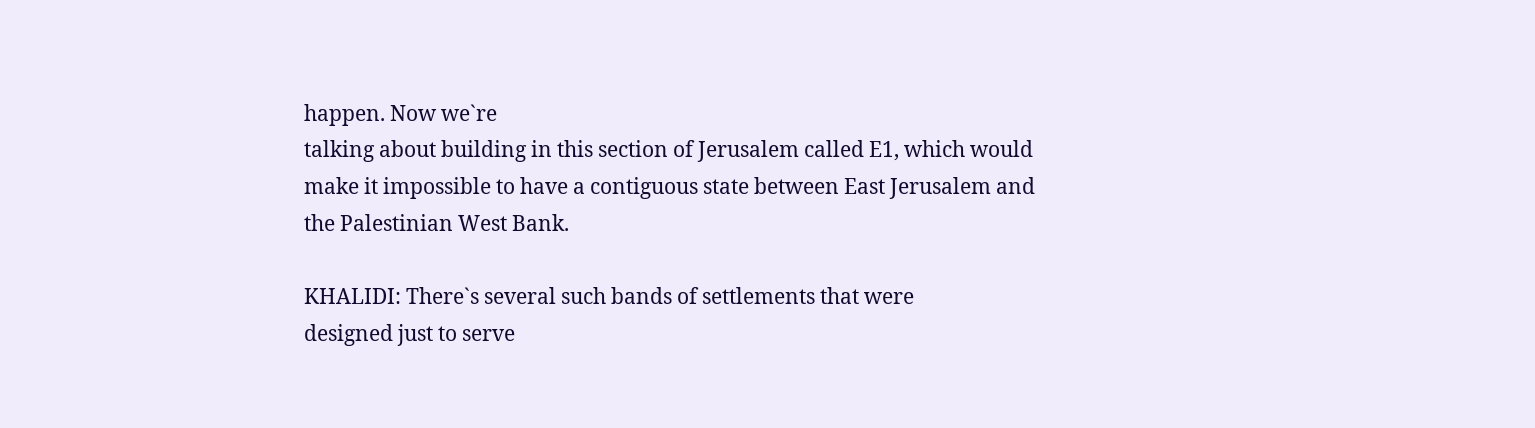happen. Now we`re
talking about building in this section of Jerusalem called E1, which would
make it impossible to have a contiguous state between East Jerusalem and
the Palestinian West Bank.

KHALIDI: There`s several such bands of settlements that were
designed just to serve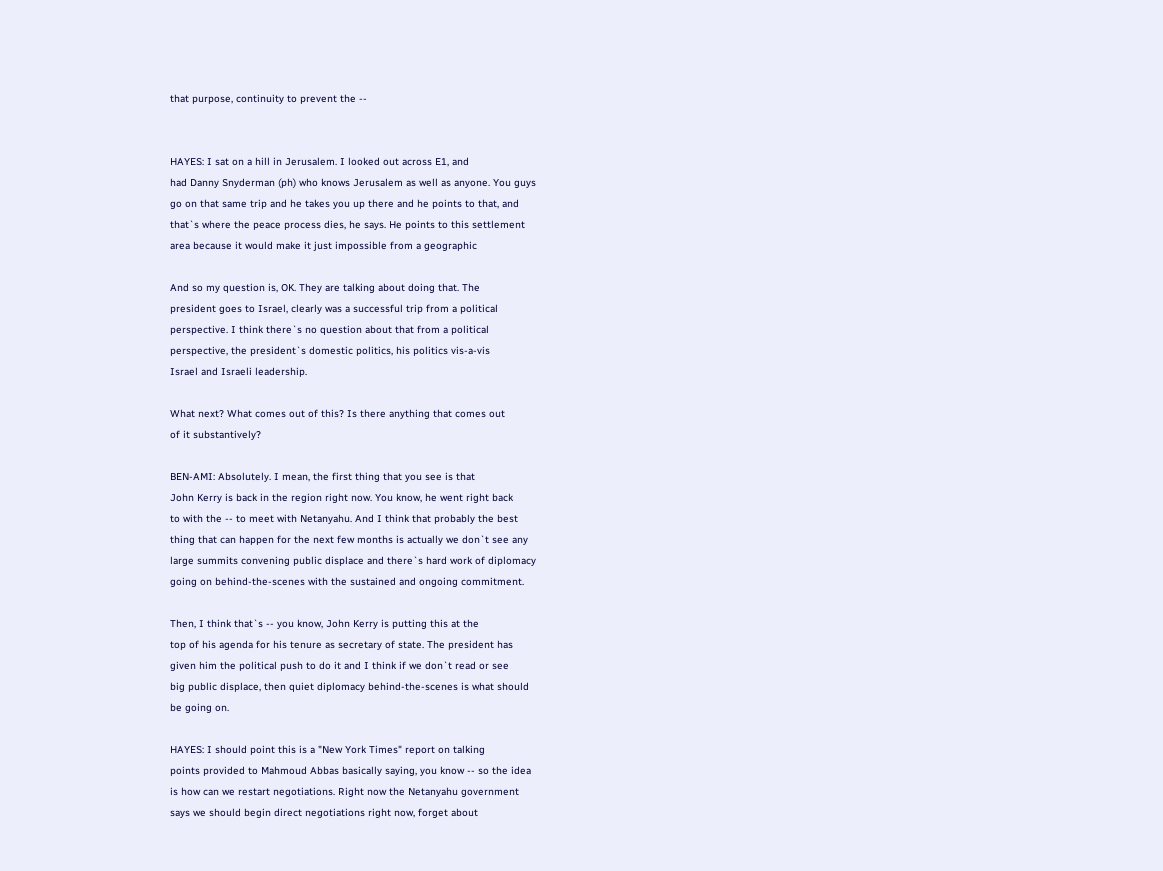that purpose, continuity to prevent the --


HAYES: I sat on a hill in Jerusalem. I looked out across E1, and
had Danny Snyderman (ph) who knows Jerusalem as well as anyone. You guys
go on that same trip and he takes you up there and he points to that, and
that`s where the peace process dies, he says. He points to this settlement
area because it would make it just impossible from a geographic

And so my question is, OK. They are talking about doing that. The
president goes to Israel, clearly was a successful trip from a political
perspective. I think there`s no question about that from a political
perspective, the president`s domestic politics, his politics vis-a-vis
Israel and Israeli leadership.

What next? What comes out of this? Is there anything that comes out
of it substantively?

BEN-AMI: Absolutely. I mean, the first thing that you see is that
John Kerry is back in the region right now. You know, he went right back
to with the -- to meet with Netanyahu. And I think that probably the best
thing that can happen for the next few months is actually we don`t see any
large summits convening public displace and there`s hard work of diplomacy
going on behind-the-scenes with the sustained and ongoing commitment.

Then, I think that`s -- you know, John Kerry is putting this at the
top of his agenda for his tenure as secretary of state. The president has
given him the political push to do it and I think if we don`t read or see
big public displace, then quiet diplomacy behind-the-scenes is what should
be going on.

HAYES: I should point this is a "New York Times" report on talking
points provided to Mahmoud Abbas basically saying, you know -- so the idea
is how can we restart negotiations. Right now the Netanyahu government
says we should begin direct negotiations right now, forget about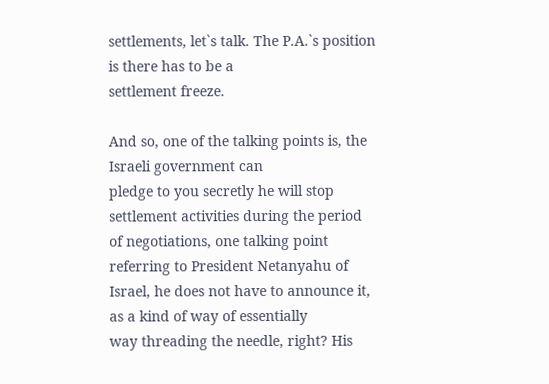settlements, let`s talk. The P.A.`s position is there has to be a
settlement freeze.

And so, one of the talking points is, the Israeli government can
pledge to you secretly he will stop settlement activities during the period
of negotiations, one talking point referring to President Netanyahu of
Israel, he does not have to announce it, as a kind of way of essentially
way threading the needle, right? His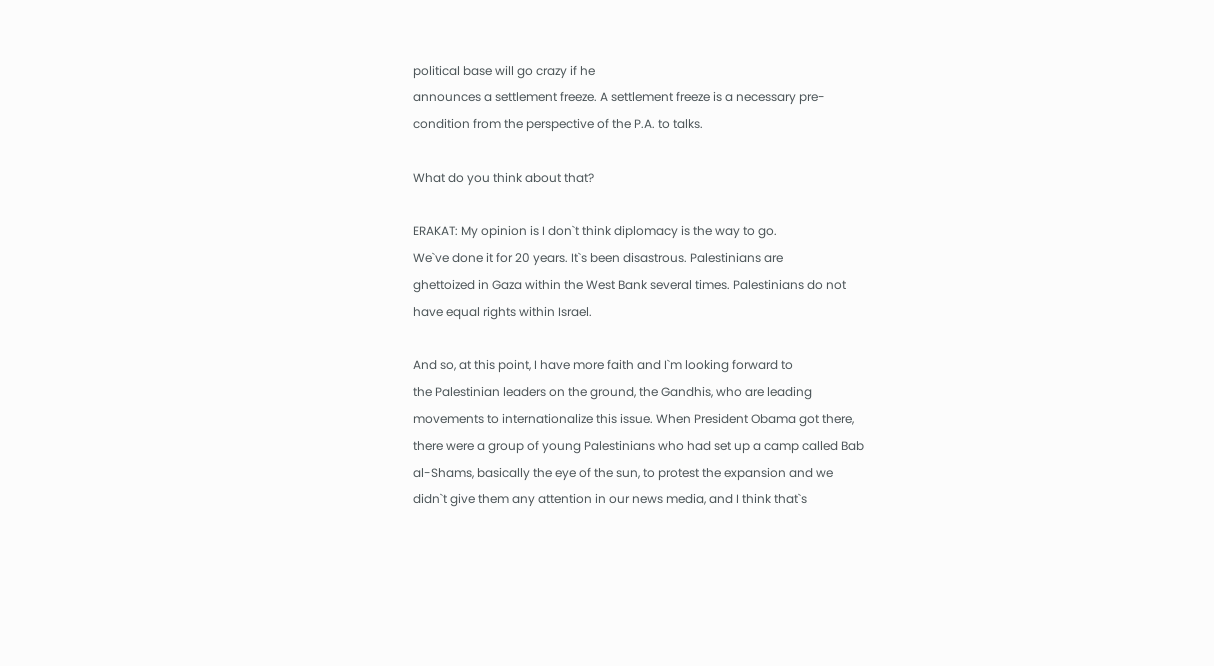political base will go crazy if he
announces a settlement freeze. A settlement freeze is a necessary pre-
condition from the perspective of the P.A. to talks.

What do you think about that?

ERAKAT: My opinion is I don`t think diplomacy is the way to go.
We`ve done it for 20 years. It`s been disastrous. Palestinians are
ghettoized in Gaza within the West Bank several times. Palestinians do not
have equal rights within Israel.

And so, at this point, I have more faith and I`m looking forward to
the Palestinian leaders on the ground, the Gandhis, who are leading
movements to internationalize this issue. When President Obama got there,
there were a group of young Palestinians who had set up a camp called Bab
al-Shams, basically the eye of the sun, to protest the expansion and we
didn`t give them any attention in our news media, and I think that`s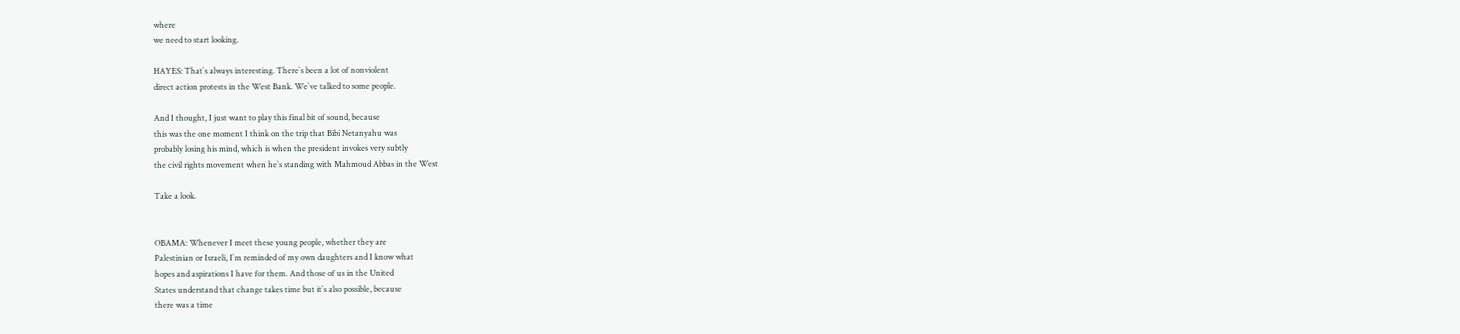where
we need to start looking.

HAYES: That`s always interesting. There`s been a lot of nonviolent
direct action protests in the West Bank. We`ve talked to some people.

And I thought, I just want to play this final bit of sound, because
this was the one moment I think on the trip that Bibi Netanyahu was
probably losing his mind, which is when the president invokes very subtly
the civil rights movement when he`s standing with Mahmoud Abbas in the West

Take a look.


OBAMA: Whenever I meet these young people, whether they are
Palestinian or Israeli, I`m reminded of my own daughters and I know what
hopes and aspirations I have for them. And those of us in the United
States understand that change takes time but it`s also possible, because
there was a time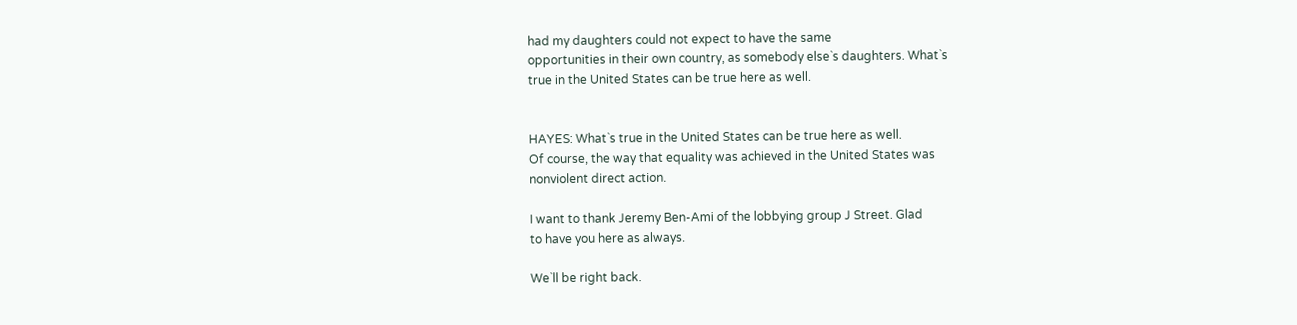had my daughters could not expect to have the same
opportunities in their own country, as somebody else`s daughters. What`s
true in the United States can be true here as well.


HAYES: What`s true in the United States can be true here as well.
Of course, the way that equality was achieved in the United States was
nonviolent direct action.

I want to thank Jeremy Ben-Ami of the lobbying group J Street. Glad
to have you here as always.

We`ll be right back.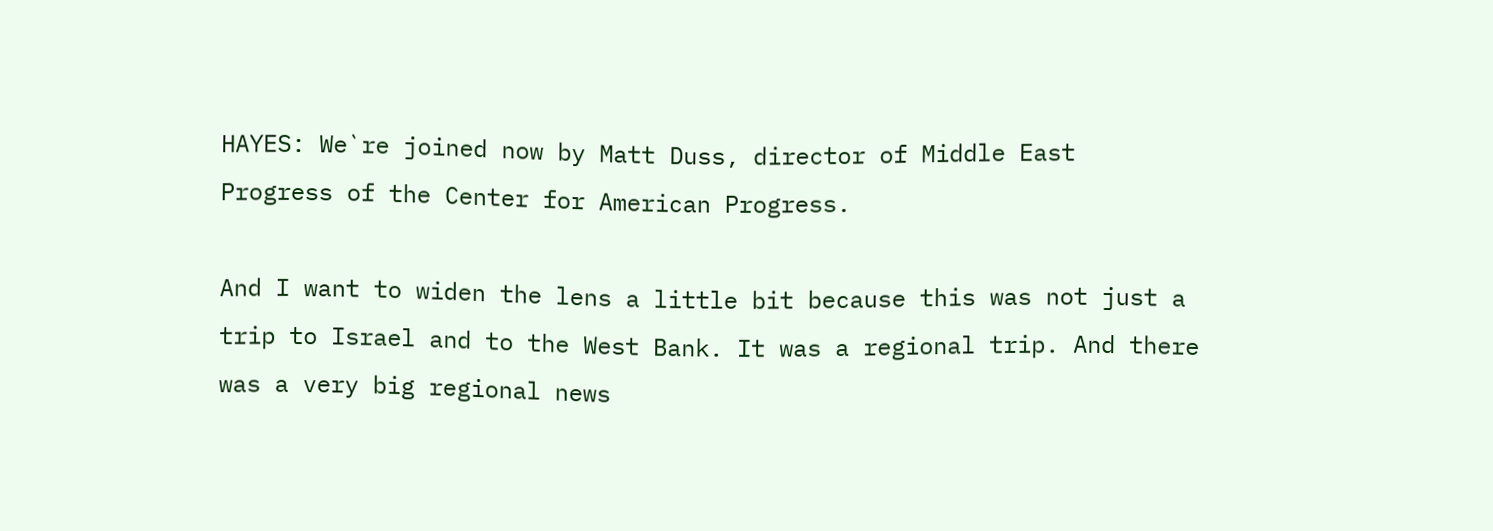HAYES: We`re joined now by Matt Duss, director of Middle East
Progress of the Center for American Progress.

And I want to widen the lens a little bit because this was not just a
trip to Israel and to the West Bank. It was a regional trip. And there
was a very big regional news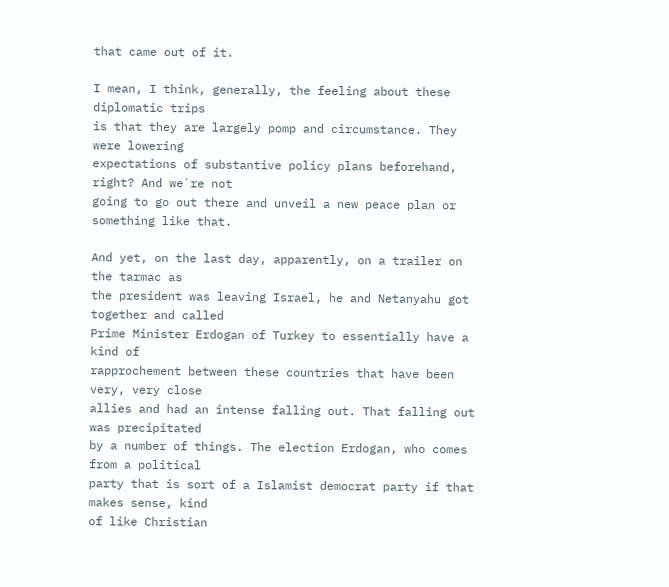that came out of it.

I mean, I think, generally, the feeling about these diplomatic trips
is that they are largely pomp and circumstance. They were lowering
expectations of substantive policy plans beforehand, right? And we`re not
going to go out there and unveil a new peace plan or something like that.

And yet, on the last day, apparently, on a trailer on the tarmac as
the president was leaving Israel, he and Netanyahu got together and called
Prime Minister Erdogan of Turkey to essentially have a kind of
rapprochement between these countries that have been very, very close
allies and had an intense falling out. That falling out was precipitated
by a number of things. The election Erdogan, who comes from a political
party that is sort of a Islamist democrat party if that makes sense, kind
of like Christian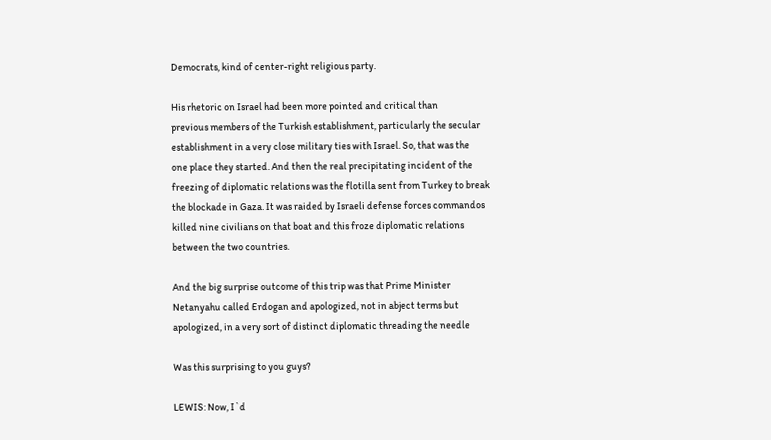Democrats, kind of center-right religious party.

His rhetoric on Israel had been more pointed and critical than
previous members of the Turkish establishment, particularly the secular
establishment in a very close military ties with Israel. So, that was the
one place they started. And then the real precipitating incident of the
freezing of diplomatic relations was the flotilla sent from Turkey to break
the blockade in Gaza. It was raided by Israeli defense forces commandos
killed nine civilians on that boat and this froze diplomatic relations
between the two countries.

And the big surprise outcome of this trip was that Prime Minister
Netanyahu called Erdogan and apologized, not in abject terms but
apologized, in a very sort of distinct diplomatic threading the needle

Was this surprising to you guys?

LEWIS: Now, I`d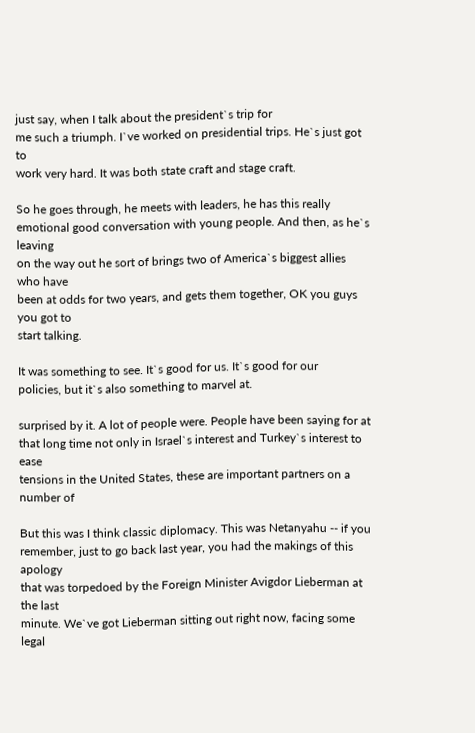just say, when I talk about the president`s trip for
me such a triumph. I`ve worked on presidential trips. He`s just got to
work very hard. It was both state craft and stage craft.

So he goes through, he meets with leaders, he has this really
emotional good conversation with young people. And then, as he`s leaving
on the way out he sort of brings two of America`s biggest allies who have
been at odds for two years, and gets them together, OK you guys you got to
start talking.

It was something to see. It`s good for us. It`s good for our
policies, but it`s also something to marvel at.

surprised by it. A lot of people were. People have been saying for at
that long time not only in Israel`s interest and Turkey`s interest to ease
tensions in the United States, these are important partners on a number of

But this was I think classic diplomacy. This was Netanyahu -- if you
remember, just to go back last year, you had the makings of this apology
that was torpedoed by the Foreign Minister Avigdor Lieberman at the last
minute. We`ve got Lieberman sitting out right now, facing some legal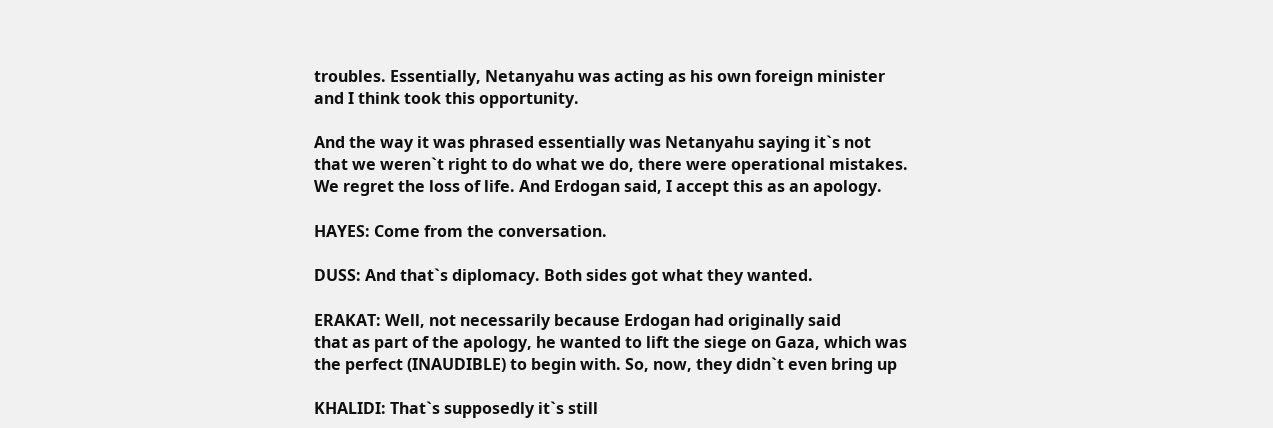troubles. Essentially, Netanyahu was acting as his own foreign minister
and I think took this opportunity.

And the way it was phrased essentially was Netanyahu saying it`s not
that we weren`t right to do what we do, there were operational mistakes.
We regret the loss of life. And Erdogan said, I accept this as an apology.

HAYES: Come from the conversation.

DUSS: And that`s diplomacy. Both sides got what they wanted.

ERAKAT: Well, not necessarily because Erdogan had originally said
that as part of the apology, he wanted to lift the siege on Gaza, which was
the perfect (INAUDIBLE) to begin with. So, now, they didn`t even bring up

KHALIDI: That`s supposedly it`s still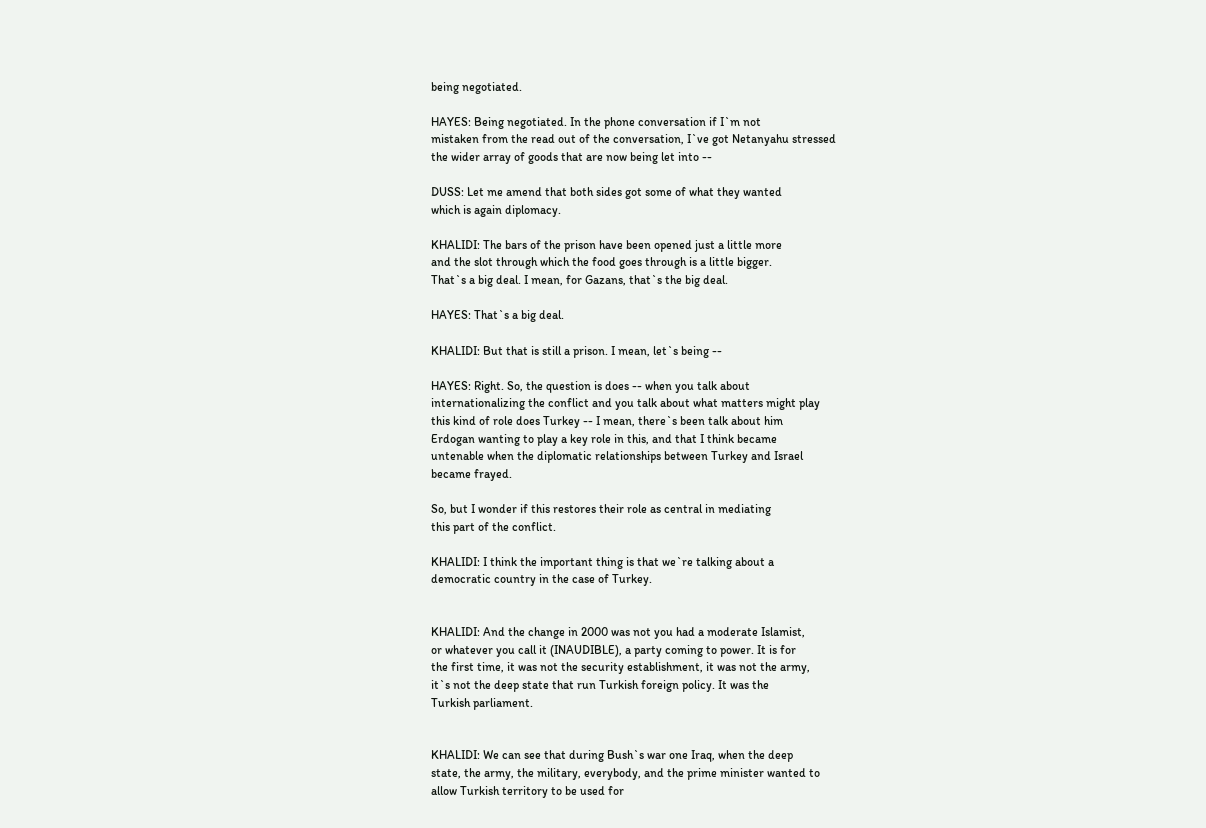being negotiated.

HAYES: Being negotiated. In the phone conversation if I`m not
mistaken from the read out of the conversation, I`ve got Netanyahu stressed
the wider array of goods that are now being let into --

DUSS: Let me amend that both sides got some of what they wanted
which is again diplomacy.

KHALIDI: The bars of the prison have been opened just a little more
and the slot through which the food goes through is a little bigger.
That`s a big deal. I mean, for Gazans, that`s the big deal.

HAYES: That`s a big deal.

KHALIDI: But that is still a prison. I mean, let`s being --

HAYES: Right. So, the question is does -- when you talk about
internationalizing the conflict and you talk about what matters might play
this kind of role does Turkey -- I mean, there`s been talk about him
Erdogan wanting to play a key role in this, and that I think became
untenable when the diplomatic relationships between Turkey and Israel
became frayed.

So, but I wonder if this restores their role as central in mediating
this part of the conflict.

KHALIDI: I think the important thing is that we`re talking about a
democratic country in the case of Turkey.


KHALIDI: And the change in 2000 was not you had a moderate Islamist,
or whatever you call it (INAUDIBLE), a party coming to power. It is for
the first time, it was not the security establishment, it was not the army,
it`s not the deep state that run Turkish foreign policy. It was the
Turkish parliament.


KHALIDI: We can see that during Bush`s war one Iraq, when the deep
state, the army, the military, everybody, and the prime minister wanted to
allow Turkish territory to be used for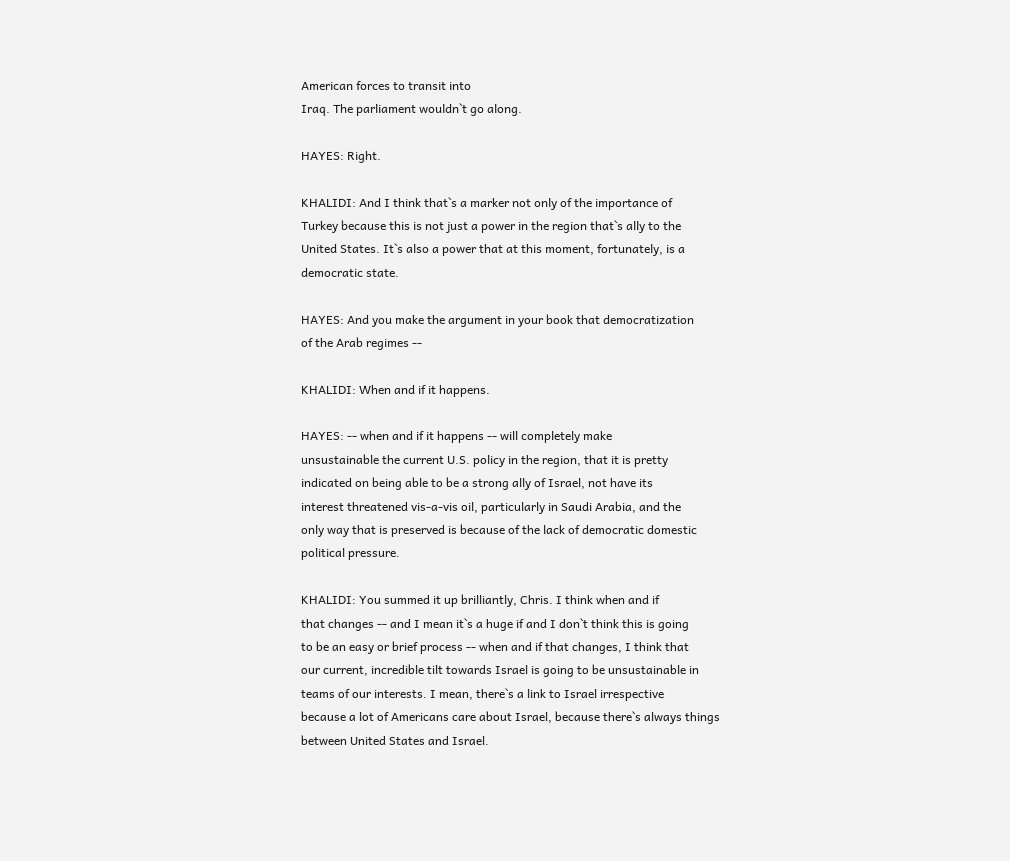American forces to transit into
Iraq. The parliament wouldn`t go along.

HAYES: Right.

KHALIDI: And I think that`s a marker not only of the importance of
Turkey because this is not just a power in the region that`s ally to the
United States. It`s also a power that at this moment, fortunately, is a
democratic state.

HAYES: And you make the argument in your book that democratization
of the Arab regimes --

KHALIDI: When and if it happens.

HAYES: -- when and if it happens -- will completely make
unsustainable the current U.S. policy in the region, that it is pretty
indicated on being able to be a strong ally of Israel, not have its
interest threatened vis-a-vis oil, particularly in Saudi Arabia, and the
only way that is preserved is because of the lack of democratic domestic
political pressure.

KHALIDI: You summed it up brilliantly, Chris. I think when and if
that changes -- and I mean it`s a huge if and I don`t think this is going
to be an easy or brief process -- when and if that changes, I think that
our current, incredible tilt towards Israel is going to be unsustainable in
teams of our interests. I mean, there`s a link to Israel irrespective
because a lot of Americans care about Israel, because there`s always things
between United States and Israel.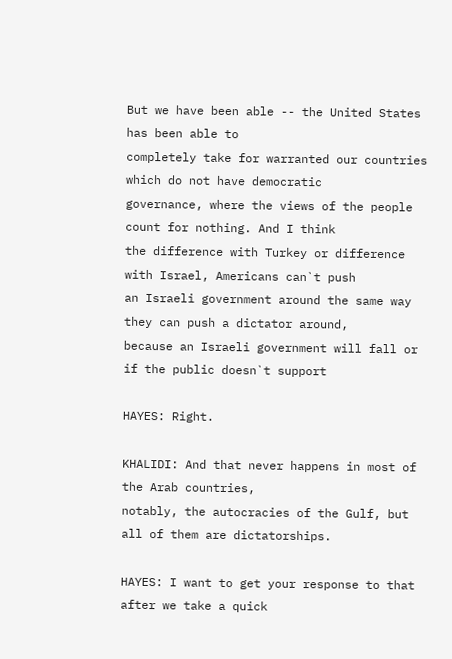But we have been able -- the United States has been able to
completely take for warranted our countries which do not have democratic
governance, where the views of the people count for nothing. And I think
the difference with Turkey or difference with Israel, Americans can`t push
an Israeli government around the same way they can push a dictator around,
because an Israeli government will fall or if the public doesn`t support

HAYES: Right.

KHALIDI: And that never happens in most of the Arab countries,
notably, the autocracies of the Gulf, but all of them are dictatorships.

HAYES: I want to get your response to that after we take a quick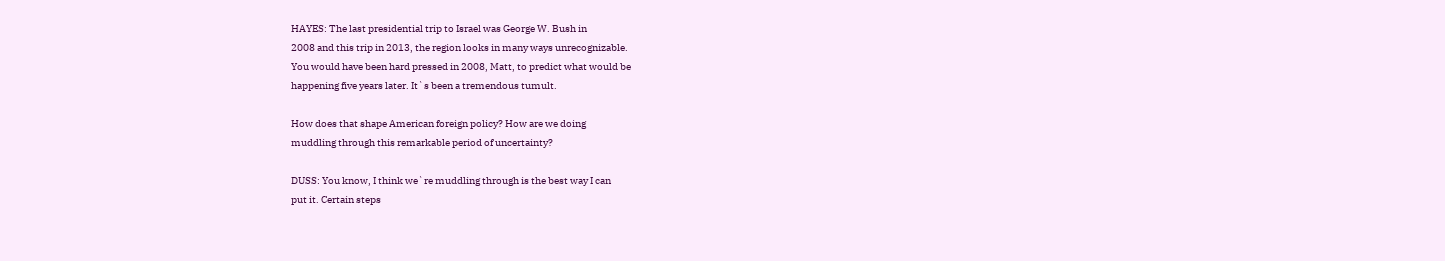HAYES: The last presidential trip to Israel was George W. Bush in
2008 and this trip in 2013, the region looks in many ways unrecognizable.
You would have been hard pressed in 2008, Matt, to predict what would be
happening five years later. It`s been a tremendous tumult.

How does that shape American foreign policy? How are we doing
muddling through this remarkable period of uncertainty?

DUSS: You know, I think we`re muddling through is the best way I can
put it. Certain steps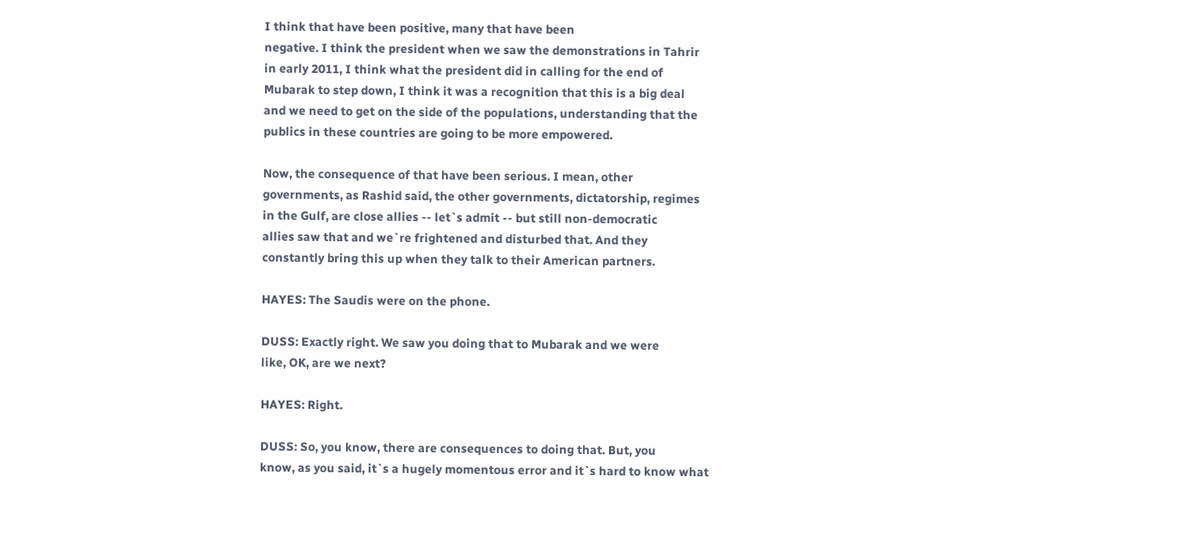I think that have been positive, many that have been
negative. I think the president when we saw the demonstrations in Tahrir
in early 2011, I think what the president did in calling for the end of
Mubarak to step down, I think it was a recognition that this is a big deal
and we need to get on the side of the populations, understanding that the
publics in these countries are going to be more empowered.

Now, the consequence of that have been serious. I mean, other
governments, as Rashid said, the other governments, dictatorship, regimes
in the Gulf, are close allies -- let`s admit -- but still non-democratic
allies saw that and we`re frightened and disturbed that. And they
constantly bring this up when they talk to their American partners.

HAYES: The Saudis were on the phone.

DUSS: Exactly right. We saw you doing that to Mubarak and we were
like, OK, are we next?

HAYES: Right.

DUSS: So, you know, there are consequences to doing that. But, you
know, as you said, it`s a hugely momentous error and it`s hard to know what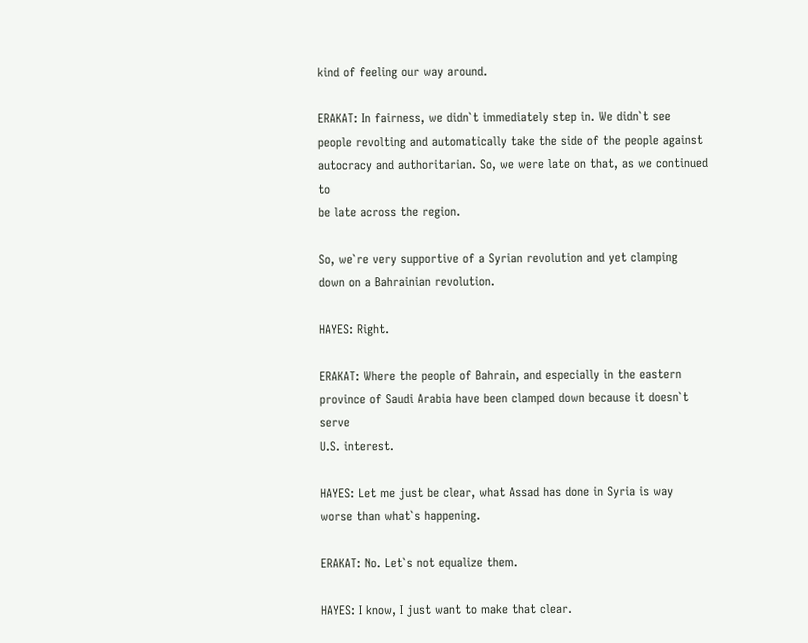kind of feeling our way around.

ERAKAT: In fairness, we didn`t immediately step in. We didn`t see
people revolting and automatically take the side of the people against
autocracy and authoritarian. So, we were late on that, as we continued to
be late across the region.

So, we`re very supportive of a Syrian revolution and yet clamping
down on a Bahrainian revolution.

HAYES: Right.

ERAKAT: Where the people of Bahrain, and especially in the eastern
province of Saudi Arabia have been clamped down because it doesn`t serve
U.S. interest.

HAYES: Let me just be clear, what Assad has done in Syria is way
worse than what`s happening.

ERAKAT: No. Let`s not equalize them.

HAYES: I know, I just want to make that clear.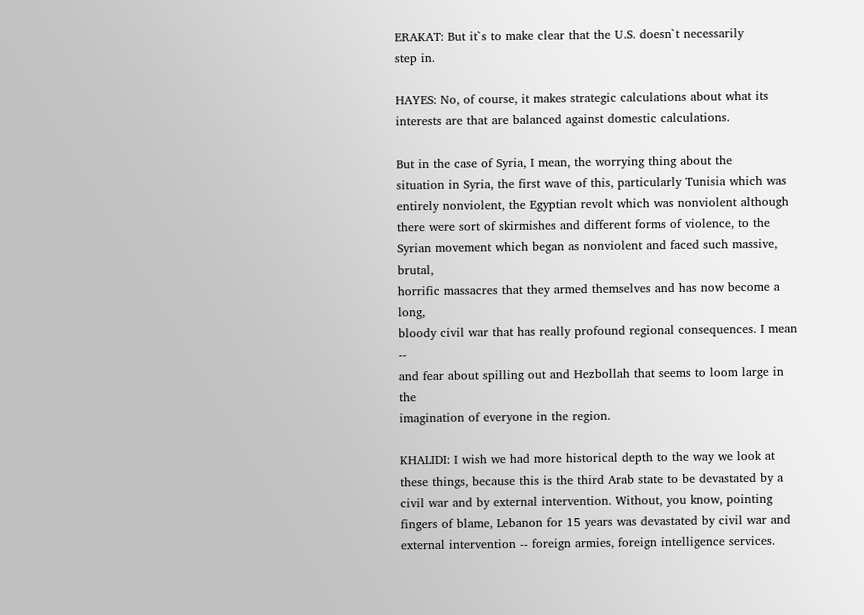ERAKAT: But it`s to make clear that the U.S. doesn`t necessarily
step in.

HAYES: No, of course, it makes strategic calculations about what its
interests are that are balanced against domestic calculations.

But in the case of Syria, I mean, the worrying thing about the
situation in Syria, the first wave of this, particularly Tunisia which was
entirely nonviolent, the Egyptian revolt which was nonviolent although
there were sort of skirmishes and different forms of violence, to the
Syrian movement which began as nonviolent and faced such massive, brutal,
horrific massacres that they armed themselves and has now become a long,
bloody civil war that has really profound regional consequences. I mean --
and fear about spilling out and Hezbollah that seems to loom large in the
imagination of everyone in the region.

KHALIDI: I wish we had more historical depth to the way we look at
these things, because this is the third Arab state to be devastated by a
civil war and by external intervention. Without, you know, pointing
fingers of blame, Lebanon for 15 years was devastated by civil war and
external intervention -- foreign armies, foreign intelligence services.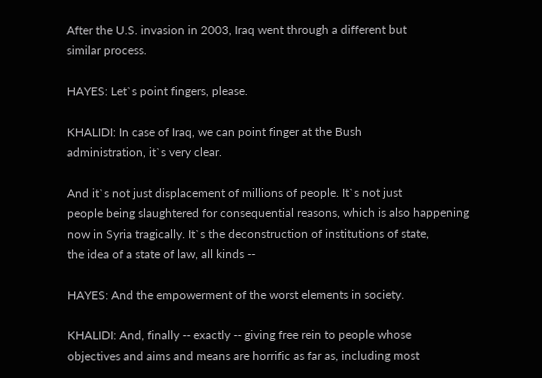After the U.S. invasion in 2003, Iraq went through a different but
similar process.

HAYES: Let`s point fingers, please.

KHALIDI: In case of Iraq, we can point finger at the Bush
administration, it`s very clear.

And it`s not just displacement of millions of people. It`s not just
people being slaughtered for consequential reasons, which is also happening
now in Syria tragically. It`s the deconstruction of institutions of state,
the idea of a state of law, all kinds --

HAYES: And the empowerment of the worst elements in society.

KHALIDI: And, finally -- exactly -- giving free rein to people whose
objectives and aims and means are horrific as far as, including most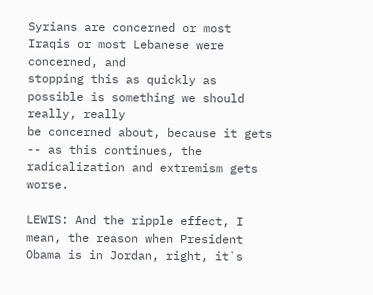Syrians are concerned or most Iraqis or most Lebanese were concerned, and
stopping this as quickly as possible is something we should really, really
be concerned about, because it gets -- as this continues, the
radicalization and extremism gets worse.

LEWIS: And the ripple effect, I mean, the reason when President
Obama is in Jordan, right, it`s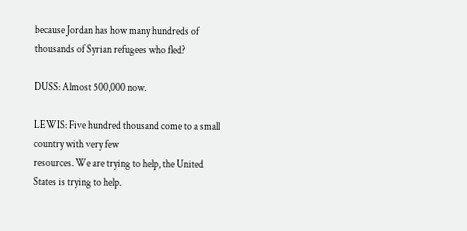because Jordan has how many hundreds of
thousands of Syrian refugees who fled?

DUSS: Almost 500,000 now.

LEWIS: Five hundred thousand come to a small country with very few
resources. We are trying to help, the United States is trying to help.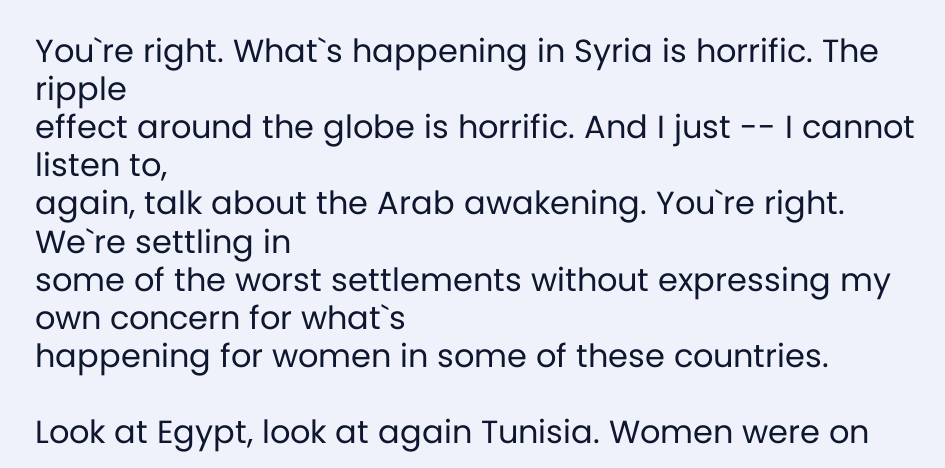You`re right. What`s happening in Syria is horrific. The ripple
effect around the globe is horrific. And I just -- I cannot listen to,
again, talk about the Arab awakening. You`re right. We`re settling in
some of the worst settlements without expressing my own concern for what`s
happening for women in some of these countries.

Look at Egypt, look at again Tunisia. Women were on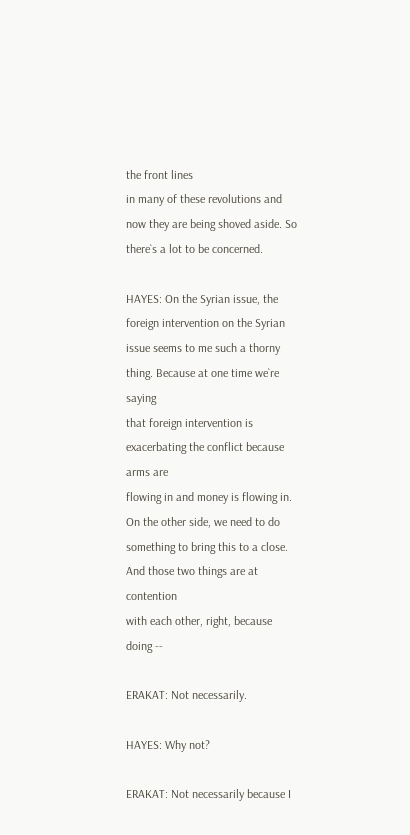the front lines
in many of these revolutions and now they are being shoved aside. So
there`s a lot to be concerned.

HAYES: On the Syrian issue, the foreign intervention on the Syrian
issue seems to me such a thorny thing. Because at one time we`re saying
that foreign intervention is exacerbating the conflict because arms are
flowing in and money is flowing in. On the other side, we need to do
something to bring this to a close. And those two things are at contention
with each other, right, because doing --

ERAKAT: Not necessarily.

HAYES: Why not?

ERAKAT: Not necessarily because I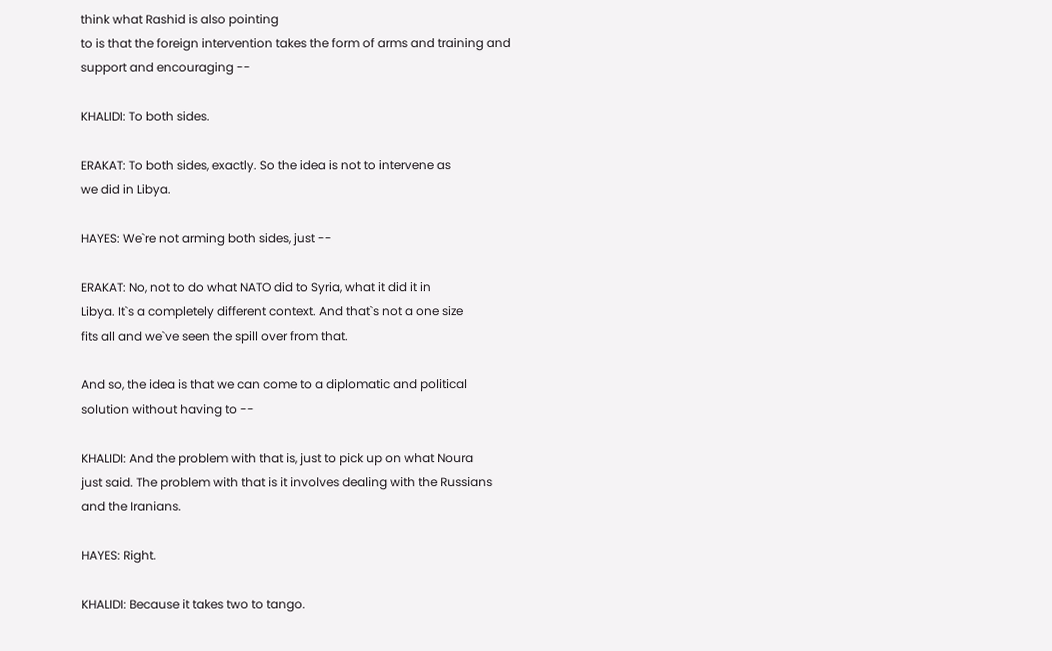think what Rashid is also pointing
to is that the foreign intervention takes the form of arms and training and
support and encouraging --

KHALIDI: To both sides.

ERAKAT: To both sides, exactly. So the idea is not to intervene as
we did in Libya.

HAYES: We`re not arming both sides, just --

ERAKAT: No, not to do what NATO did to Syria, what it did it in
Libya. It`s a completely different context. And that`s not a one size
fits all and we`ve seen the spill over from that.

And so, the idea is that we can come to a diplomatic and political
solution without having to --

KHALIDI: And the problem with that is, just to pick up on what Noura
just said. The problem with that is it involves dealing with the Russians
and the Iranians.

HAYES: Right.

KHALIDI: Because it takes two to tango.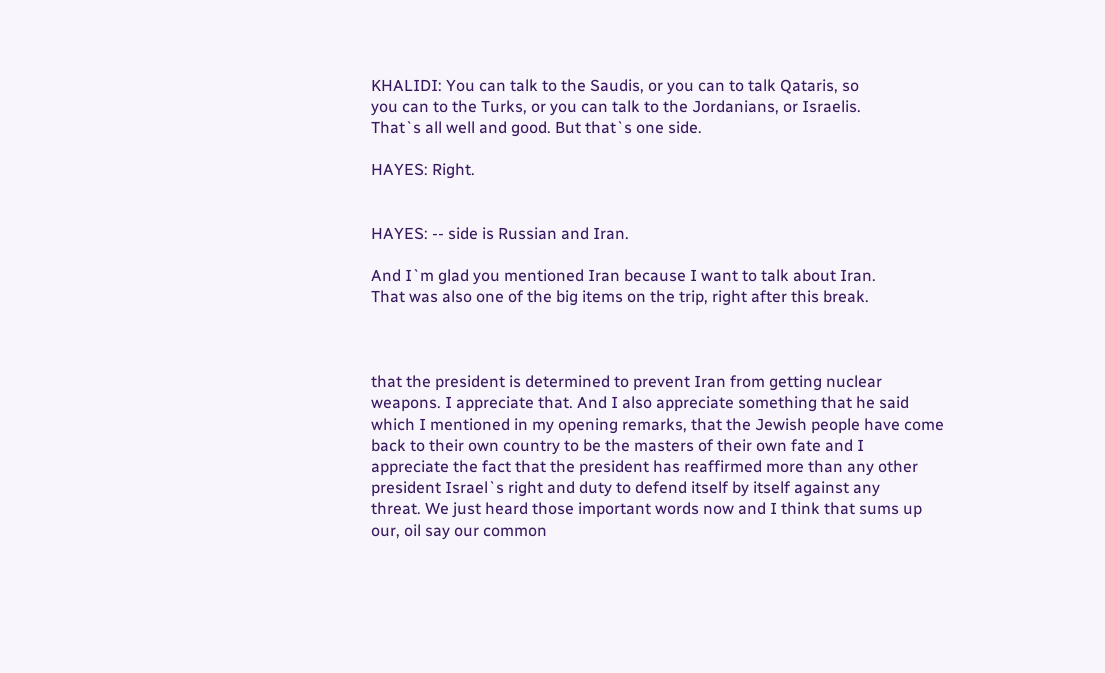KHALIDI: You can talk to the Saudis, or you can to talk Qataris, so
you can to the Turks, or you can talk to the Jordanians, or Israelis.
That`s all well and good. But that`s one side.

HAYES: Right.


HAYES: -- side is Russian and Iran.

And I`m glad you mentioned Iran because I want to talk about Iran.
That was also one of the big items on the trip, right after this break.



that the president is determined to prevent Iran from getting nuclear
weapons. I appreciate that. And I also appreciate something that he said
which I mentioned in my opening remarks, that the Jewish people have come
back to their own country to be the masters of their own fate and I
appreciate the fact that the president has reaffirmed more than any other
president Israel`s right and duty to defend itself by itself against any
threat. We just heard those important words now and I think that sums up
our, oil say our common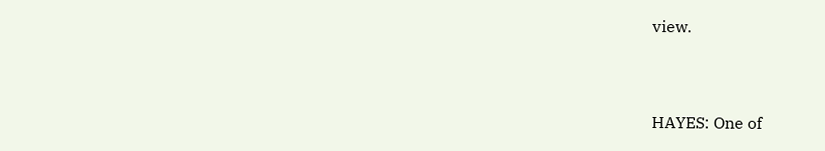view.


HAYES: One of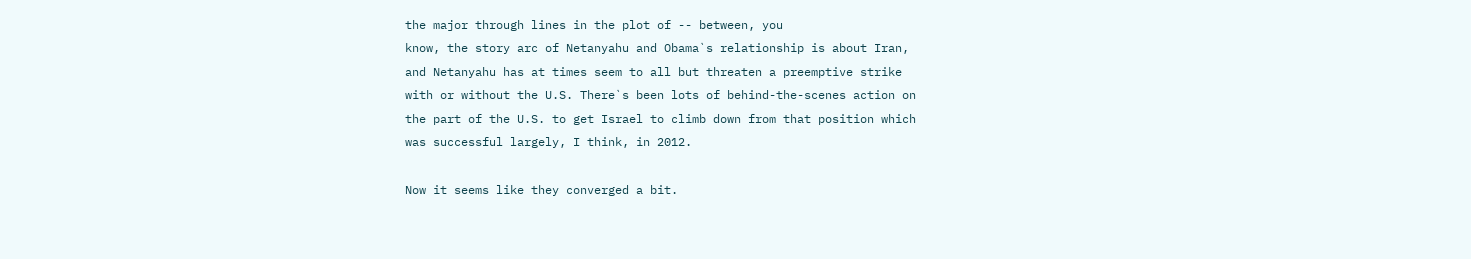the major through lines in the plot of -- between, you
know, the story arc of Netanyahu and Obama`s relationship is about Iran,
and Netanyahu has at times seem to all but threaten a preemptive strike
with or without the U.S. There`s been lots of behind-the-scenes action on
the part of the U.S. to get Israel to climb down from that position which
was successful largely, I think, in 2012.

Now it seems like they converged a bit.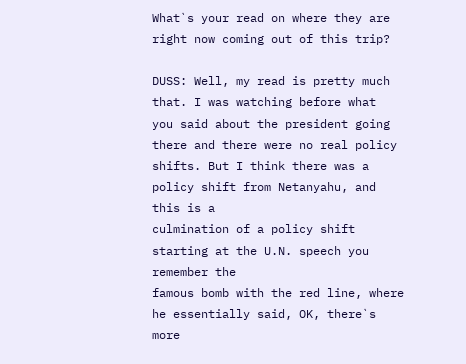What`s your read on where they are right now coming out of this trip?

DUSS: Well, my read is pretty much that. I was watching before what
you said about the president going there and there were no real policy
shifts. But I think there was a policy shift from Netanyahu, and this is a
culmination of a policy shift starting at the U.N. speech you remember the
famous bomb with the red line, where he essentially said, OK, there`s more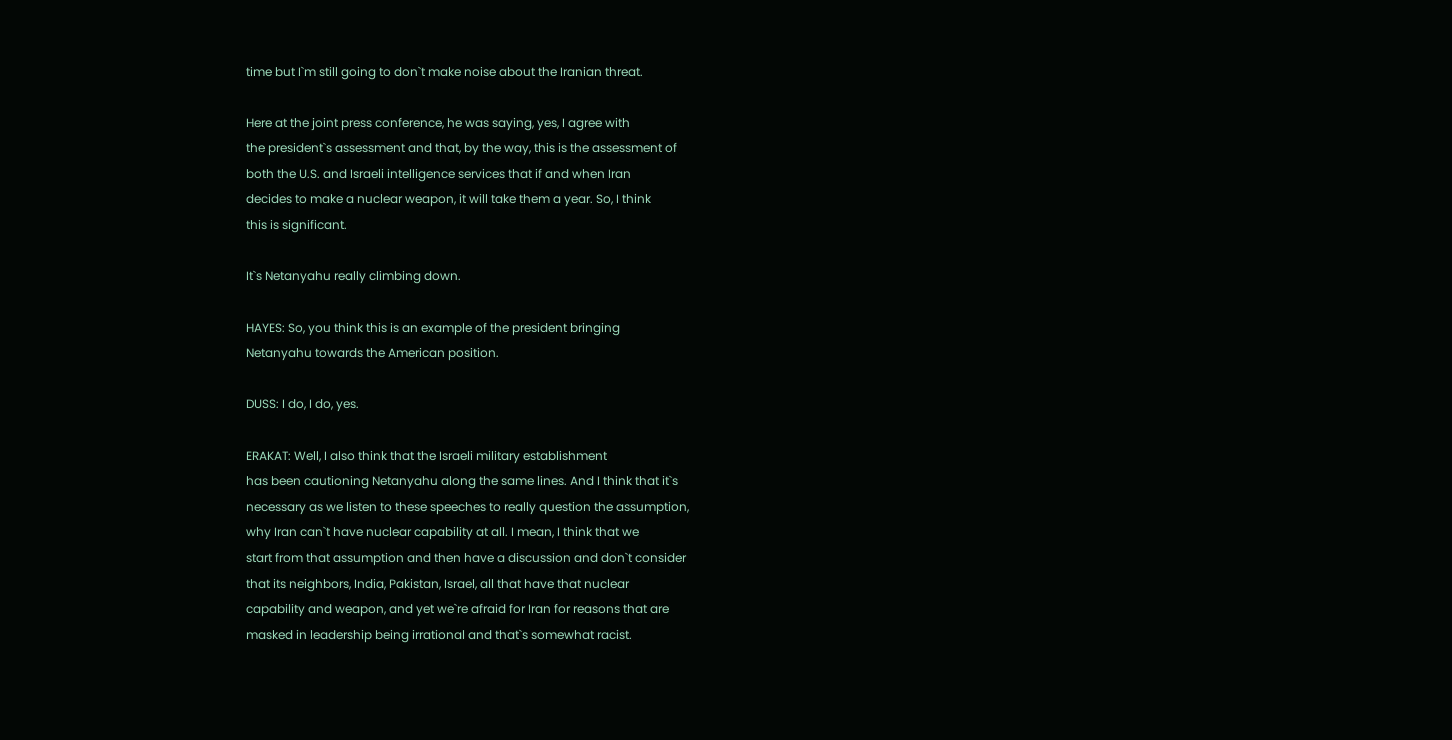time but I`m still going to don`t make noise about the Iranian threat.

Here at the joint press conference, he was saying, yes, I agree with
the president`s assessment and that, by the way, this is the assessment of
both the U.S. and Israeli intelligence services that if and when Iran
decides to make a nuclear weapon, it will take them a year. So, I think
this is significant.

It`s Netanyahu really climbing down.

HAYES: So, you think this is an example of the president bringing
Netanyahu towards the American position.

DUSS: I do, I do, yes.

ERAKAT: Well, I also think that the Israeli military establishment
has been cautioning Netanyahu along the same lines. And I think that it`s
necessary as we listen to these speeches to really question the assumption,
why Iran can`t have nuclear capability at all. I mean, I think that we
start from that assumption and then have a discussion and don`t consider
that its neighbors, India, Pakistan, Israel, all that have that nuclear
capability and weapon, and yet we`re afraid for Iran for reasons that are
masked in leadership being irrational and that`s somewhat racist.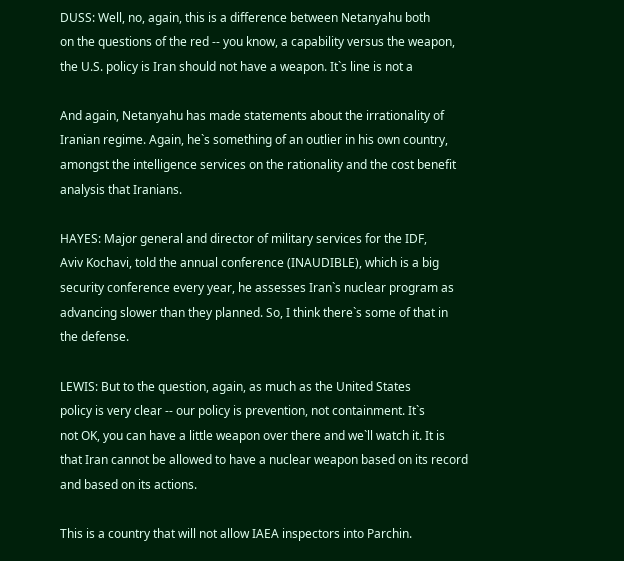DUSS: Well, no, again, this is a difference between Netanyahu both
on the questions of the red -- you know, a capability versus the weapon,
the U.S. policy is Iran should not have a weapon. It`s line is not a

And again, Netanyahu has made statements about the irrationality of
Iranian regime. Again, he`s something of an outlier in his own country,
amongst the intelligence services on the rationality and the cost benefit
analysis that Iranians.

HAYES: Major general and director of military services for the IDF,
Aviv Kochavi, told the annual conference (INAUDIBLE), which is a big
security conference every year, he assesses Iran`s nuclear program as
advancing slower than they planned. So, I think there`s some of that in
the defense.

LEWIS: But to the question, again, as much as the United States
policy is very clear -- our policy is prevention, not containment. It`s
not OK, you can have a little weapon over there and we`ll watch it. It is
that Iran cannot be allowed to have a nuclear weapon based on its record
and based on its actions.

This is a country that will not allow IAEA inspectors into Parchin.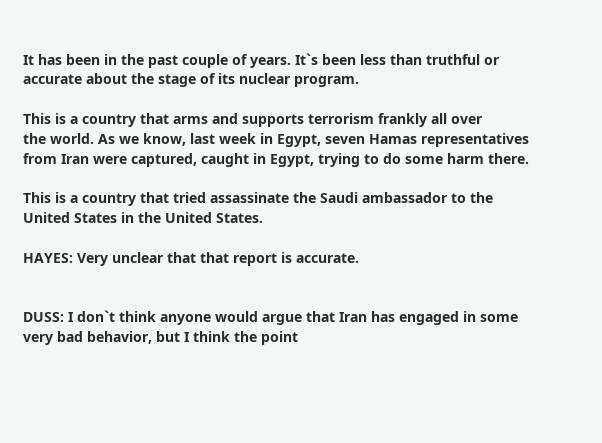It has been in the past couple of years. It`s been less than truthful or
accurate about the stage of its nuclear program.

This is a country that arms and supports terrorism frankly all over
the world. As we know, last week in Egypt, seven Hamas representatives
from Iran were captured, caught in Egypt, trying to do some harm there.

This is a country that tried assassinate the Saudi ambassador to the
United States in the United States.

HAYES: Very unclear that that report is accurate.


DUSS: I don`t think anyone would argue that Iran has engaged in some
very bad behavior, but I think the point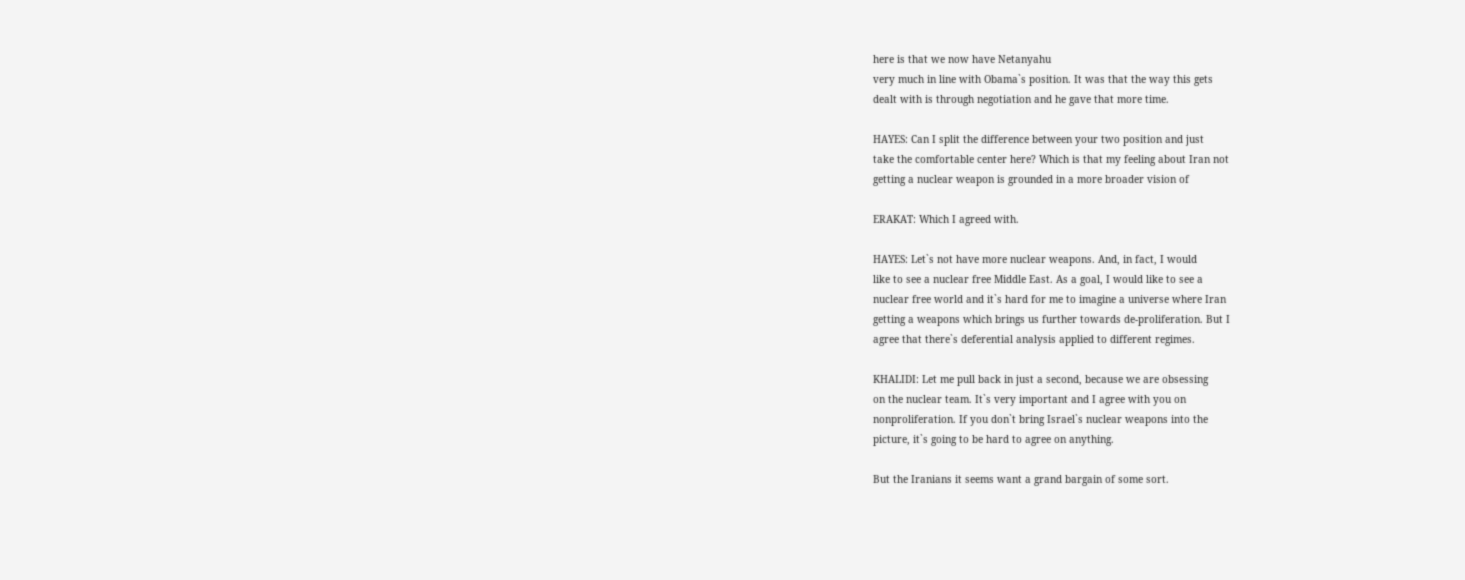here is that we now have Netanyahu
very much in line with Obama`s position. It was that the way this gets
dealt with is through negotiation and he gave that more time.

HAYES: Can I split the difference between your two position and just
take the comfortable center here? Which is that my feeling about Iran not
getting a nuclear weapon is grounded in a more broader vision of

ERAKAT: Which I agreed with.

HAYES: Let`s not have more nuclear weapons. And, in fact, I would
like to see a nuclear free Middle East. As a goal, I would like to see a
nuclear free world and it`s hard for me to imagine a universe where Iran
getting a weapons which brings us further towards de-proliferation. But I
agree that there`s deferential analysis applied to different regimes.

KHALIDI: Let me pull back in just a second, because we are obsessing
on the nuclear team. It`s very important and I agree with you on
nonproliferation. If you don`t bring Israel`s nuclear weapons into the
picture, it`s going to be hard to agree on anything.

But the Iranians it seems want a grand bargain of some sort.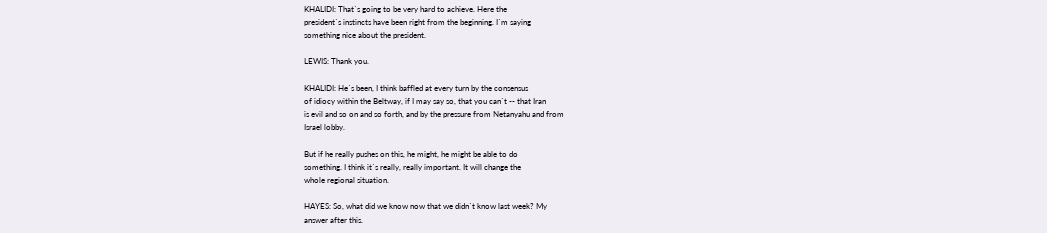KHALIDI: That`s going to be very hard to achieve. Here the
president`s instincts have been right from the beginning. I`m saying
something nice about the president.

LEWIS: Thank you.

KHALIDI: He`s been, I think baffled at every turn by the consensus
of idiocy within the Beltway, if I may say so, that you can`t -- that Iran
is evil and so on and so forth, and by the pressure from Netanyahu and from
Israel lobby.

But if he really pushes on this, he might, he might be able to do
something. I think it`s really, really important. It will change the
whole regional situation.

HAYES: So, what did we know now that we didn`t know last week? My
answer after this.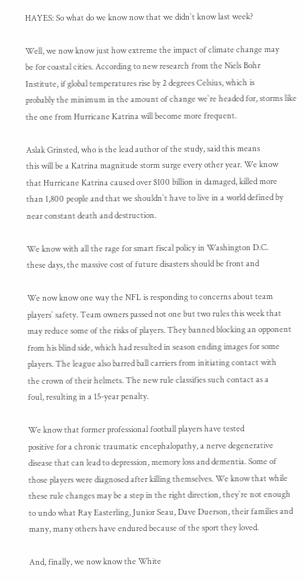HAYES: So what do we know now that we didn`t know last week?

Well, we now know just how extreme the impact of climate change may
be for coastal cities. According to new research from the Niels Bohr
Institute, if global temperatures rise by 2 degrees Celsius, which is
probably the minimum in the amount of change we`re headed for, storms like
the one from Hurricane Katrina will become more frequent.

Aslak Grinsted, who is the lead author of the study, said this means
this will be a Katrina magnitude storm surge every other year. We know
that Hurricane Katrina caused over $100 billion in damaged, killed more
than 1,800 people and that we shouldn`t have to live in a world defined by
near constant death and destruction.

We know with all the rage for smart fiscal policy in Washington D.C.
these days, the massive cost of future disasters should be front and

We now know one way the NFL is responding to concerns about team
players` safety. Team owners passed not one but two rules this week that
may reduce some of the risks of players. They banned blocking an opponent
from his blind side, which had resulted in season ending images for some
players. The league also barred ball carriers from initiating contact with
the crown of their helmets. The new rule classifies such contact as a
foul, resulting in a 15-year penalty.

We know that former professional football players have tested
positive for a chronic traumatic encephalopathy, a nerve degenerative
disease that can lead to depression, memory loss and dementia. Some of
those players were diagnosed after killing themselves. We know that while
these rule changes may be a step in the right direction, they`re not enough
to undo what Ray Easterling, Junior Seau, Dave Duerson, their families and
many, many others have endured because of the sport they loved.

And, finally, we now know the White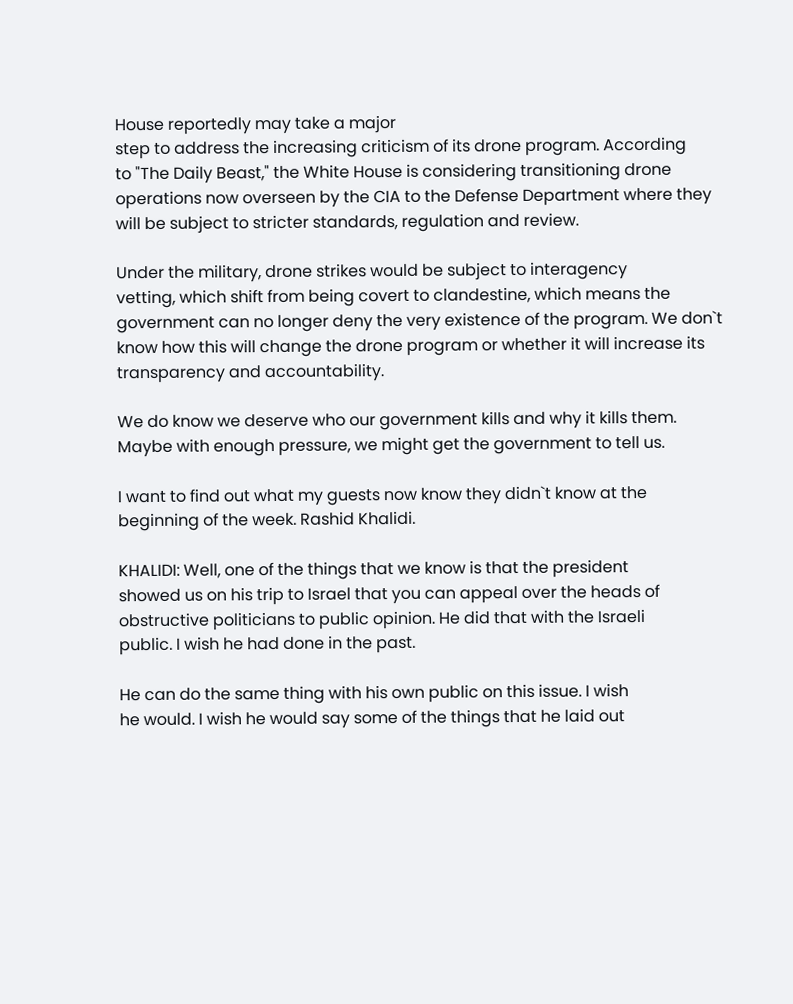House reportedly may take a major
step to address the increasing criticism of its drone program. According
to "The Daily Beast," the White House is considering transitioning drone
operations now overseen by the CIA to the Defense Department where they
will be subject to stricter standards, regulation and review.

Under the military, drone strikes would be subject to interagency
vetting, which shift from being covert to clandestine, which means the
government can no longer deny the very existence of the program. We don`t
know how this will change the drone program or whether it will increase its
transparency and accountability.

We do know we deserve who our government kills and why it kills them.
Maybe with enough pressure, we might get the government to tell us.

I want to find out what my guests now know they didn`t know at the
beginning of the week. Rashid Khalidi.

KHALIDI: Well, one of the things that we know is that the president
showed us on his trip to Israel that you can appeal over the heads of
obstructive politicians to public opinion. He did that with the Israeli
public. I wish he had done in the past.

He can do the same thing with his own public on this issue. I wish
he would. I wish he would say some of the things that he laid out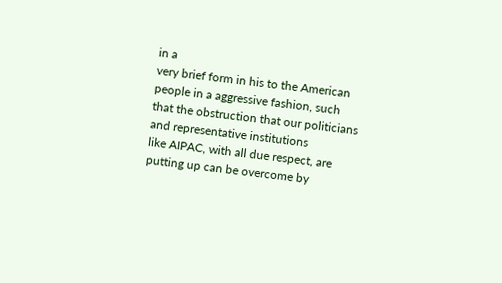in a
very brief form in his to the American people in a aggressive fashion, such
that the obstruction that our politicians and representative institutions
like AIPAC, with all due respect, are putting up can be overcome by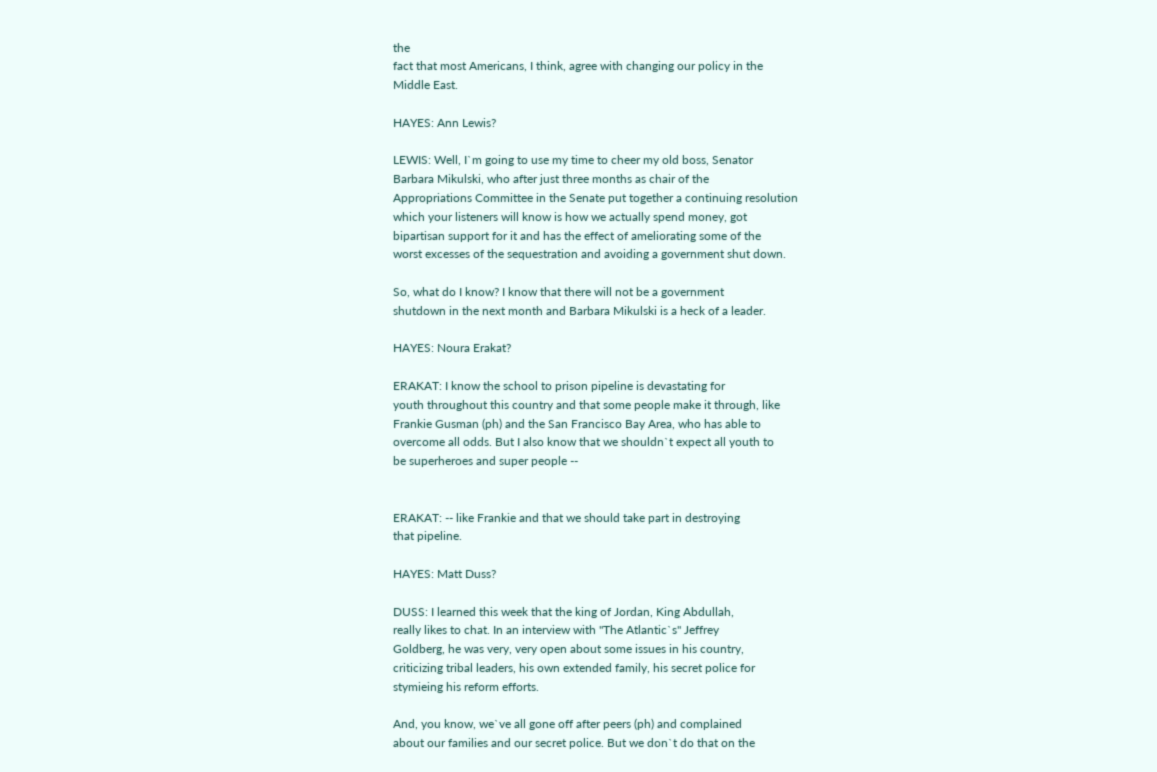the
fact that most Americans, I think, agree with changing our policy in the
Middle East.

HAYES: Ann Lewis?

LEWIS: Well, I`m going to use my time to cheer my old boss, Senator
Barbara Mikulski, who after just three months as chair of the
Appropriations Committee in the Senate put together a continuing resolution
which your listeners will know is how we actually spend money, got
bipartisan support for it and has the effect of ameliorating some of the
worst excesses of the sequestration and avoiding a government shut down.

So, what do I know? I know that there will not be a government
shutdown in the next month and Barbara Mikulski is a heck of a leader.

HAYES: Noura Erakat?

ERAKAT: I know the school to prison pipeline is devastating for
youth throughout this country and that some people make it through, like
Frankie Gusman (ph) and the San Francisco Bay Area, who has able to
overcome all odds. But I also know that we shouldn`t expect all youth to
be superheroes and super people --


ERAKAT: -- like Frankie and that we should take part in destroying
that pipeline.

HAYES: Matt Duss?

DUSS: I learned this week that the king of Jordan, King Abdullah,
really likes to chat. In an interview with "The Atlantic`s" Jeffrey
Goldberg, he was very, very open about some issues in his country,
criticizing tribal leaders, his own extended family, his secret police for
stymieing his reform efforts.

And, you know, we`ve all gone off after peers (ph) and complained
about our families and our secret police. But we don`t do that on the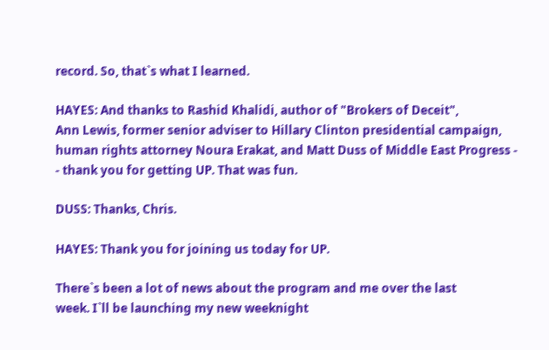record. So, that`s what I learned.

HAYES: And thanks to Rashid Khalidi, author of "Brokers of Deceit",
Ann Lewis, former senior adviser to Hillary Clinton presidential campaign,
human rights attorney Noura Erakat, and Matt Duss of Middle East Progress -
- thank you for getting UP. That was fun.

DUSS: Thanks, Chris.

HAYES: Thank you for joining us today for UP.

There`s been a lot of news about the program and me over the last
week. I`ll be launching my new weeknight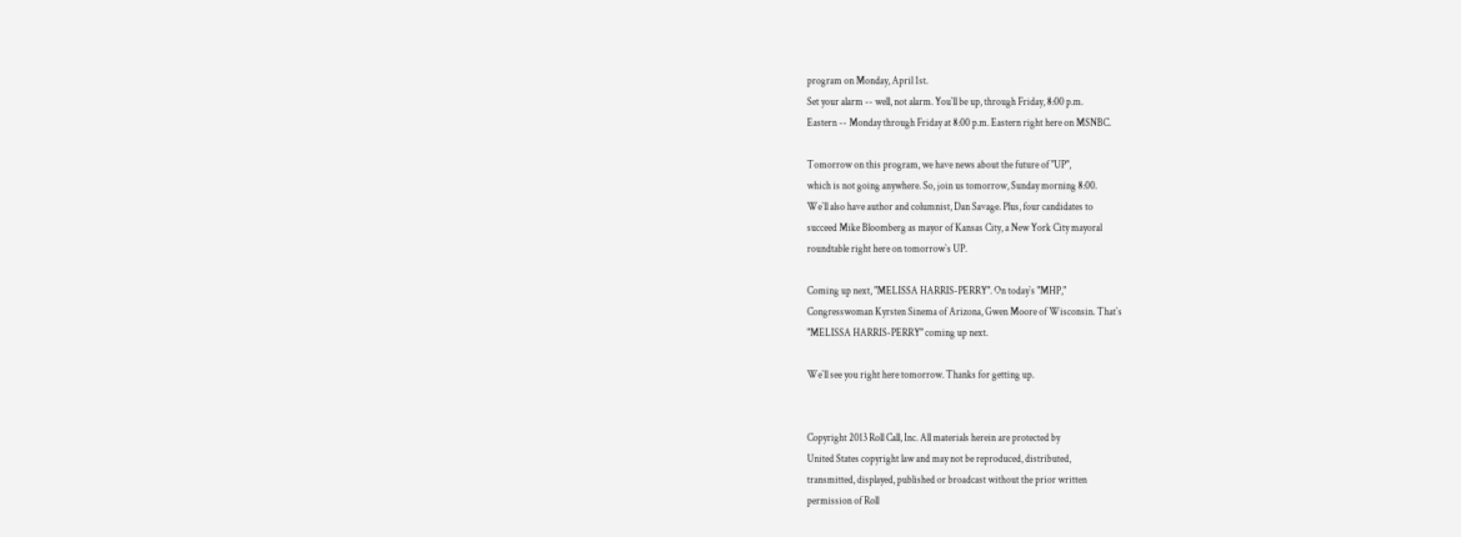program on Monday, April 1st.
Set your alarm -- well, not alarm. You`ll be up, through Friday, 8:00 p.m.
Eastern -- Monday through Friday at 8:00 p.m. Eastern right here on MSNBC.

Tomorrow on this program, we have news about the future of "UP",
which is not going anywhere. So, join us tomorrow, Sunday morning 8:00.
We`ll also have author and columnist, Dan Savage. Plus, four candidates to
succeed Mike Bloomberg as mayor of Kansas City, a New York City mayoral
roundtable right here on tomorrow`s UP.

Coming up next, "MELISSA HARRIS-PERRY". On today`s "MHP,"
Congresswoman Kyrsten Sinema of Arizona, Gwen Moore of Wisconsin. That`s
"MELISSA HARRIS-PERRY" coming up next.

We`ll see you right here tomorrow. Thanks for getting up.


Copyright 2013 Roll Call, Inc. All materials herein are protected by
United States copyright law and may not be reproduced, distributed,
transmitted, displayed, published or broadcast without the prior written
permission of Roll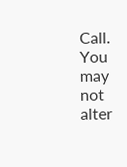Call. You may not alter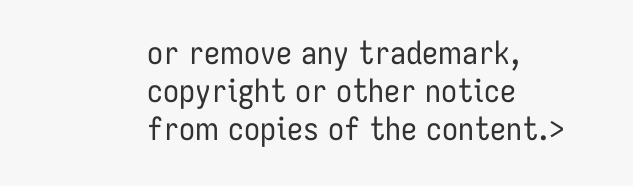or remove any trademark,
copyright or other notice from copies of the content.>